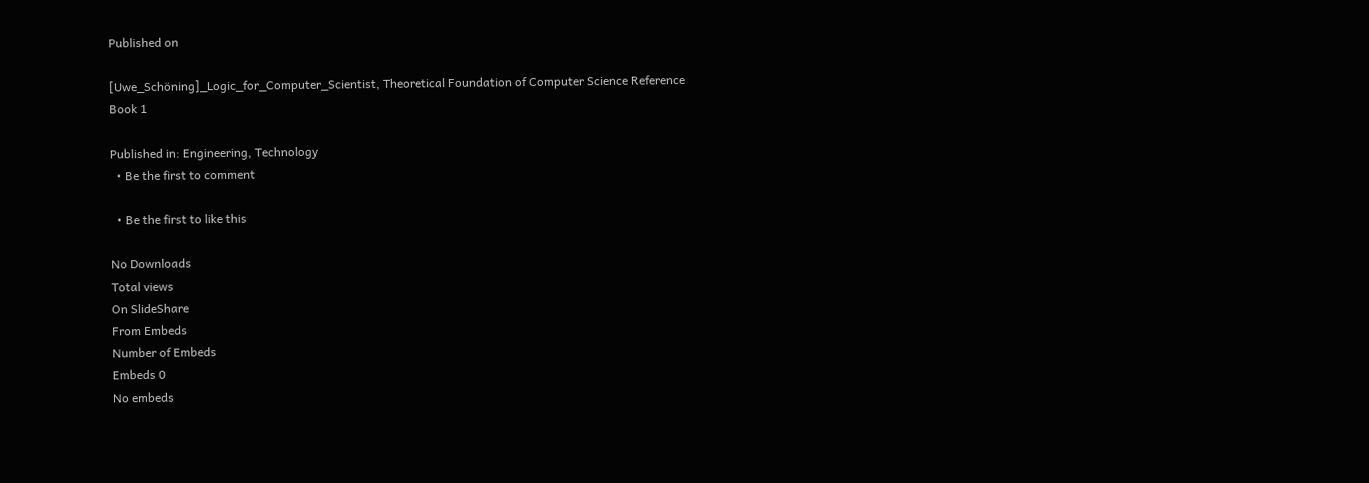Published on

[Uwe_Schöning]_Logic_for_Computer_Scientist, Theoretical Foundation of Computer Science Reference Book 1

Published in: Engineering, Technology
  • Be the first to comment

  • Be the first to like this

No Downloads
Total views
On SlideShare
From Embeds
Number of Embeds
Embeds 0
No embeds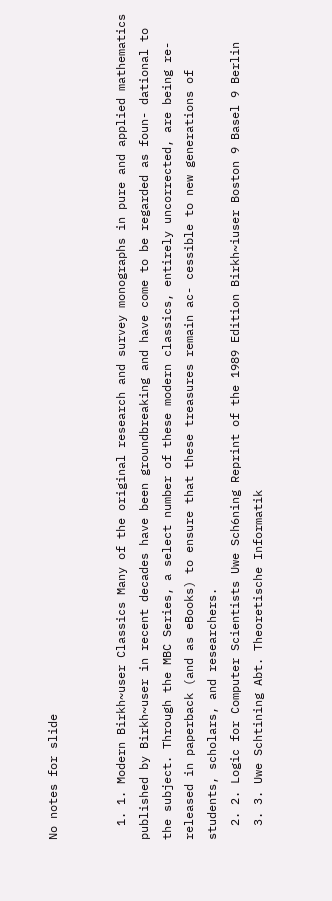No notes for slide


  1. 1. Modern Birkh~user Classics Many of the original research and survey monographs in pure and applied mathematics published by Birkh~user in recent decades have been groundbreaking and have come to be regarded as foun- dational to the subject. Through the MBC Series, a select number of these modern classics, entirely uncorrected, are being re-released in paperback (and as eBooks) to ensure that these treasures remain ac- cessible to new generations of students, scholars, and researchers.
  2. 2. Logic for Computer Scientists Uwe Sch6ning Reprint of the 1989 Edition Birkh~iuser Boston 9 Basel 9 Berlin
  3. 3. Uwe Schtining Abt. Theoretische Informatik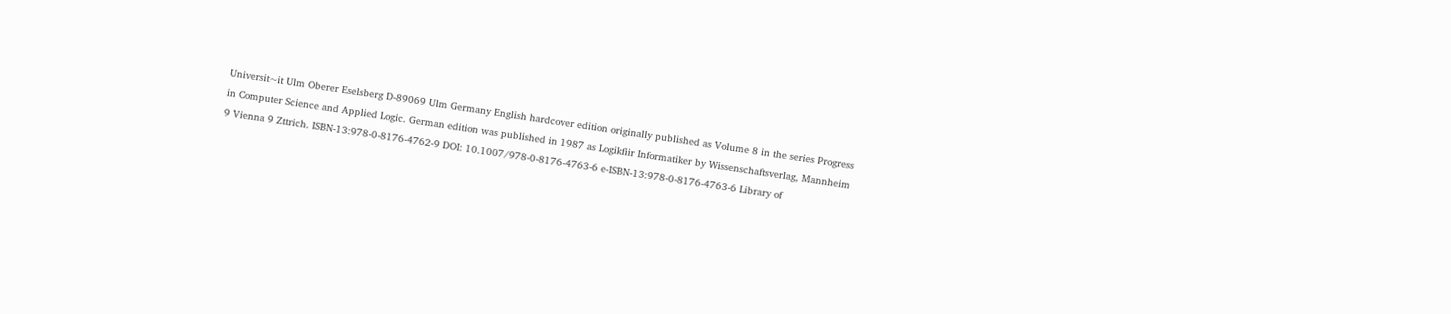Universit~it Ulm Oberer Eselsberg D-89069 Ulm Germany English hardcover edition originally published as Volume 8 in the series Progress in Computer Science and Applied Logic. German edition was published in 1987 as Logikfiir Informatiker by Wissenschaftsverlag, Mannheim 9 Vienna 9 Zttrich. ISBN-13:978-0-8176-4762-9 DOI: 10.1007/978-0-8176-4763-6 e-ISBN-13:978-0-8176-4763-6 Library of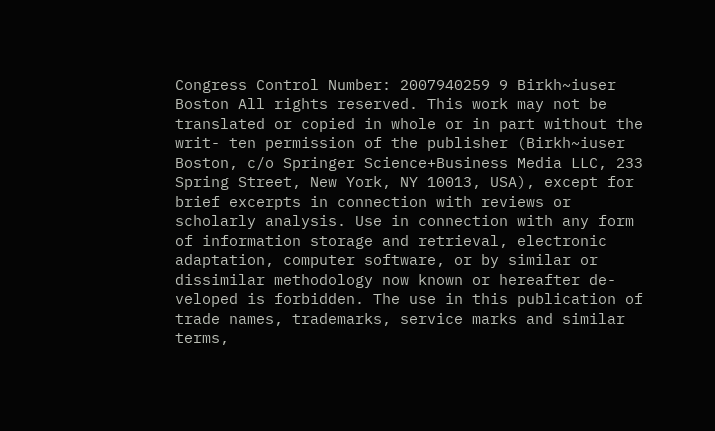Congress Control Number: 2007940259 9 Birkh~iuser Boston All rights reserved. This work may not be translated or copied in whole or in part without the writ- ten permission of the publisher (Birkh~iuser Boston, c/o Springer Science+Business Media LLC, 233 Spring Street, New York, NY 10013, USA), except for brief excerpts in connection with reviews or scholarly analysis. Use in connection with any form of information storage and retrieval, electronic adaptation, computer software, or by similar or dissimilar methodology now known or hereafter de- veloped is forbidden. The use in this publication of trade names, trademarks, service marks and similar terms,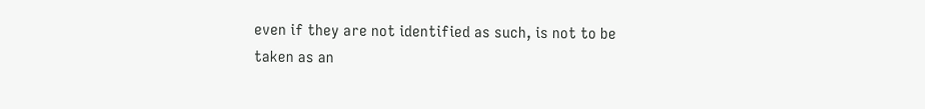even if they are not identified as such, is not to be taken as an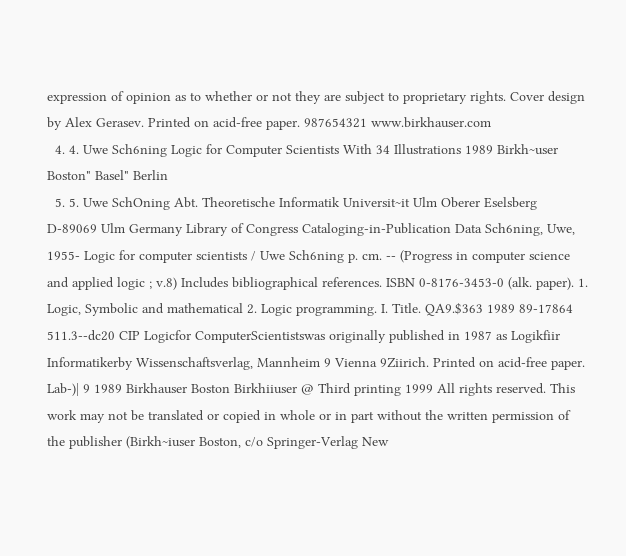expression of opinion as to whether or not they are subject to proprietary rights. Cover design by Alex Gerasev. Printed on acid-free paper. 987654321 www.birkhauser.com
  4. 4. Uwe Sch6ning Logic for Computer Scientists With 34 Illustrations 1989 Birkh~user Boston" Basel" Berlin
  5. 5. Uwe SchOning Abt. Theoretische Informatik Universit~it Ulm Oberer Eselsberg D-89069 Ulm Germany Library of Congress Cataloging-in-Publication Data Sch6ning, Uwe, 1955- Logic for computer scientists / Uwe Sch6ning p. cm. -- (Progress in computer science and applied logic ; v.8) Includes bibliographical references. ISBN 0-8176-3453-0 (alk. paper). 1. Logic, Symbolic and mathematical 2. Logic programming. I. Title. QA9.$363 1989 89-17864 511.3--dc20 CIP Logicfor ComputerScientistswas originally published in 1987 as Logikfiir Informatikerby Wissenschaftsverlag, Mannheim 9 Vienna 9Ziirich. Printed on acid-free paper. Lab-)| 9 1989 Birkhauser Boston Birkhiiuser @ Third printing 1999 All rights reserved. This work may not be translated or copied in whole or in part without the written permission of the publisher (Birkh~iuser Boston, c/o Springer-Verlag New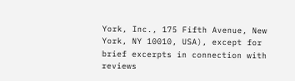York, Inc., 175 Fifth Avenue, New York, NY 10010, USA), except for brief excerpts in connection with reviews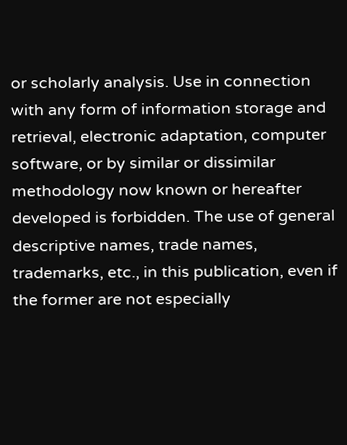or scholarly analysis. Use in connection with any form of information storage and retrieval, electronic adaptation, computer software, or by similar or dissimilar methodology now known or hereafter developed is forbidden. The use of general descriptive names, trade names, trademarks, etc., in this publication, even if the former are not especially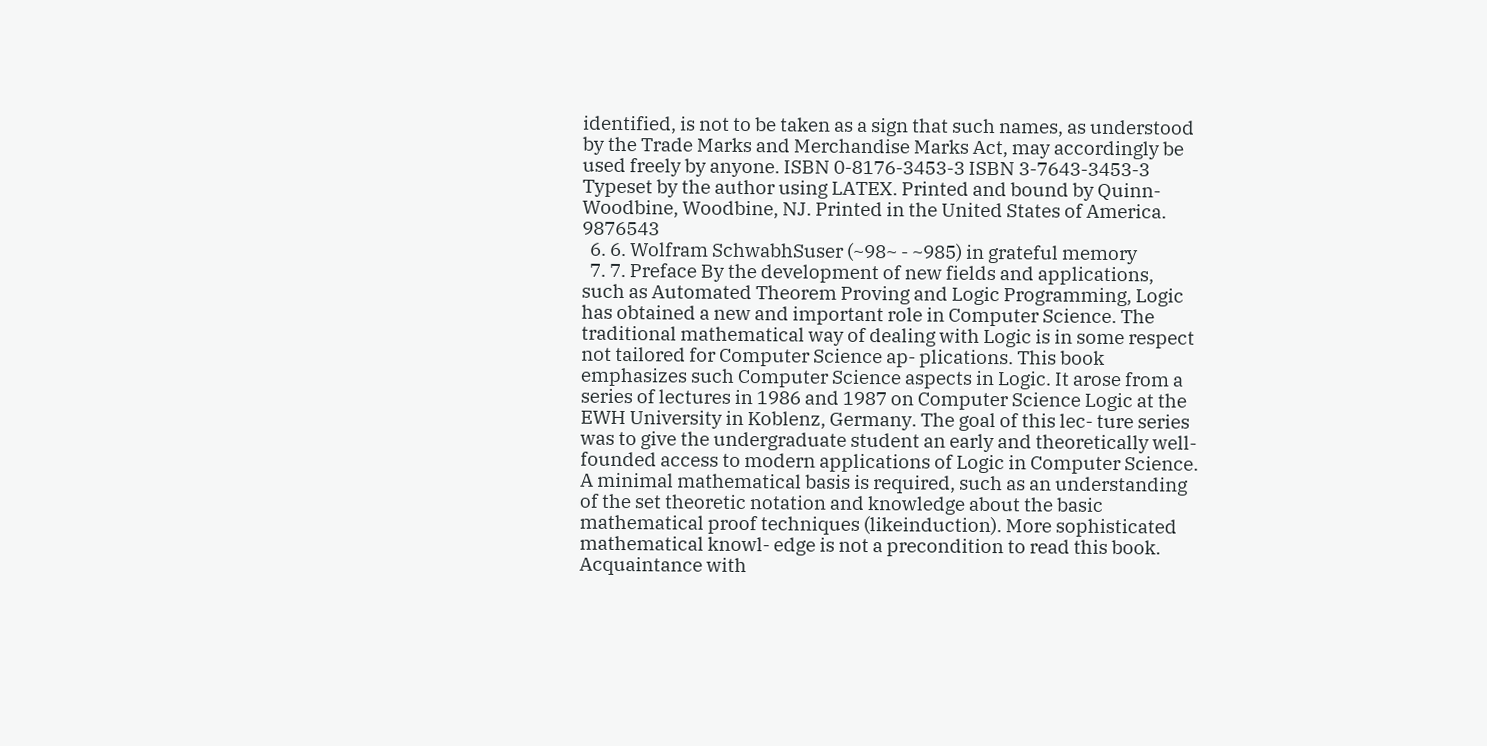identified, is not to be taken as a sign that such names, as understood by the Trade Marks and Merchandise Marks Act, may accordingly be used freely by anyone. ISBN 0-8176-3453-3 ISBN 3-7643-3453-3 Typeset by the author using LATEX. Printed and bound by Quinn-Woodbine, Woodbine, NJ. Printed in the United States of America. 9876543
  6. 6. Wolfram SchwabhSuser (~98~ - ~985) in grateful memory
  7. 7. Preface By the development of new fields and applications, such as Automated Theorem Proving and Logic Programming, Logic has obtained a new and important role in Computer Science. The traditional mathematical way of dealing with Logic is in some respect not tailored for Computer Science ap- plications. This book emphasizes such Computer Science aspects in Logic. It arose from a series of lectures in 1986 and 1987 on Computer Science Logic at the EWH University in Koblenz, Germany. The goal of this lec- ture series was to give the undergraduate student an early and theoretically well-founded access to modern applications of Logic in Computer Science. A minimal mathematical basis is required, such as an understanding of the set theoretic notation and knowledge about the basic mathematical proof techniques (likeinduction). More sophisticated mathematical knowl- edge is not a precondition to read this book. Acquaintance with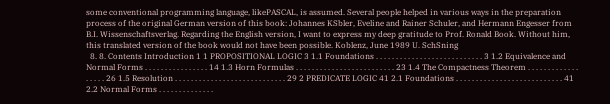some conventional programming language, likePASCAL, is assumed. Several people helped in various ways in the preparation process of the original German version of this book: Johannes KSbler, Eveline and Rainer Schuler, and Hermann Engesser from B.I. Wissenschaftsverlag. Regarding the English version, I want to express my deep gratitude to Prof. Ronald Book. Without him, this translated version of the book would not have been possible. Koblenz, June 1989 U. SchSning
  8. 8. Contents Introduction 1 1 PROPOSITIONAL LOGIC 3 1.1 Foundations . . . . . . . . . . . . . . . . . . . . . . . . . . . 3 1.2 Equivalence and Normal Forms . . . . . . . . . . . . . . . . 14 1.3 Horn Formulas . . . . . . . . . . . . . . . . . . . . . . . . . 23 1.4 The Compactness Theorem . . . . . . . . . . . . . . . . . . 26 1.5 Resolution . . . . . . . . . . . . . . . . . . . . . . . . . . . . 29 2 PREDICATE LOGIC 41 2.1 Foundations . . . . . . . . . . . . . . . . . . . . . . . . . . . 41 2.2 Normal Forms . . . . . . . . . . . . . .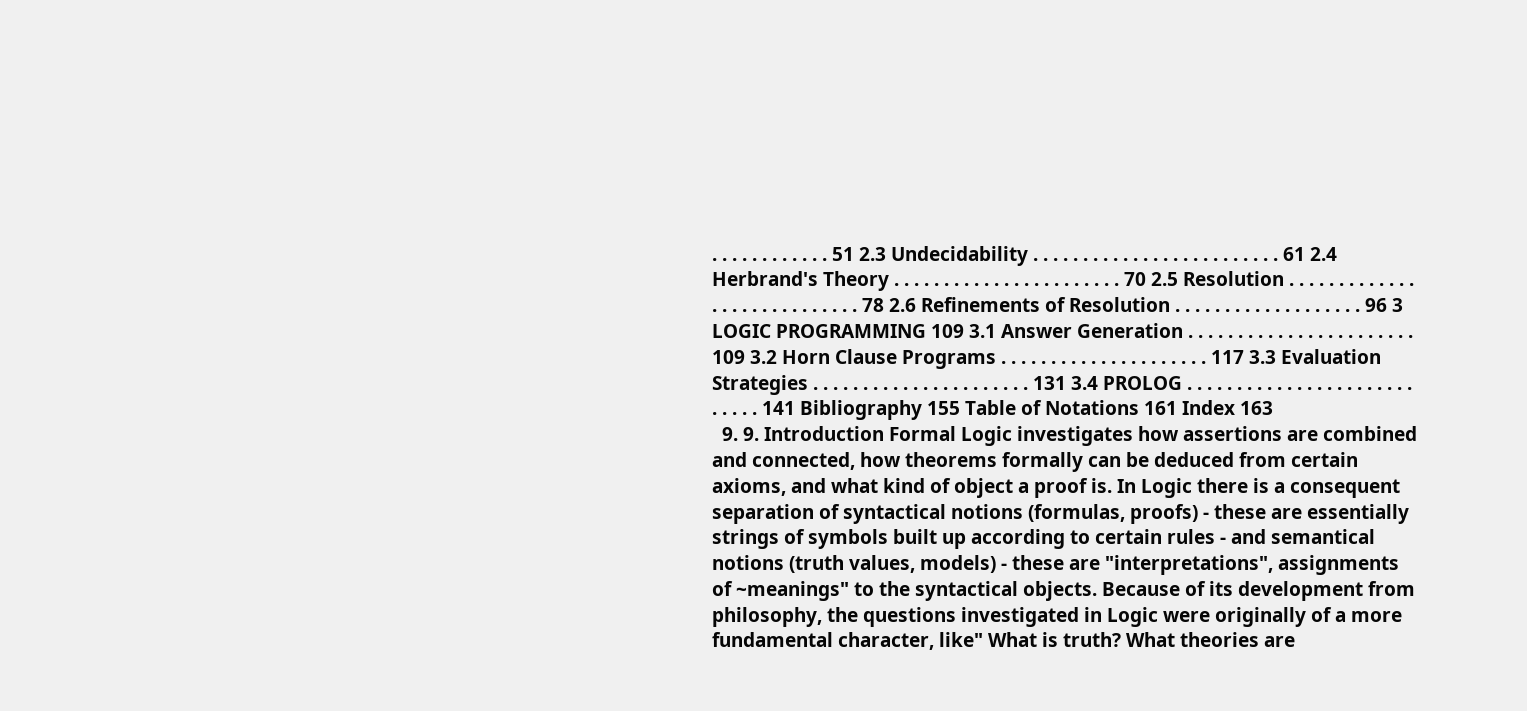. . . . . . . . . . . . 51 2.3 Undecidability . . . . . . . . . . . . . . . . . . . . . . . . . 61 2.4 Herbrand's Theory . . . . . . . . . . . . . . . . . . . . . . . 70 2.5 Resolution . . . . . . . . . . . . . . . . . . . . . . . . . . . . 78 2.6 Refinements of Resolution . . . . . . . . . . . . . . . . . . . 96 3 LOGIC PROGRAMMING 109 3.1 Answer Generation . . . . . . . . . . . . . . . . . . . . . . . 109 3.2 Horn Clause Programs . . . . . . . . . . . . . . . . . . . . . 117 3.3 Evaluation Strategies . . . . . . . . . . . . . . . . . . . . . . 131 3.4 PROLOG . . . . . . . . . . . . . . . . . . . . . . . . . . . . 141 Bibliography 155 Table of Notations 161 Index 163
  9. 9. Introduction Formal Logic investigates how assertions are combined and connected, how theorems formally can be deduced from certain axioms, and what kind of object a proof is. In Logic there is a consequent separation of syntactical notions (formulas, proofs) - these are essentially strings of symbols built up according to certain rules - and semantical notions (truth values, models) - these are "interpretations", assignments of ~meanings" to the syntactical objects. Because of its development from philosophy, the questions investigated in Logic were originally of a more fundamental character, like" What is truth? What theories are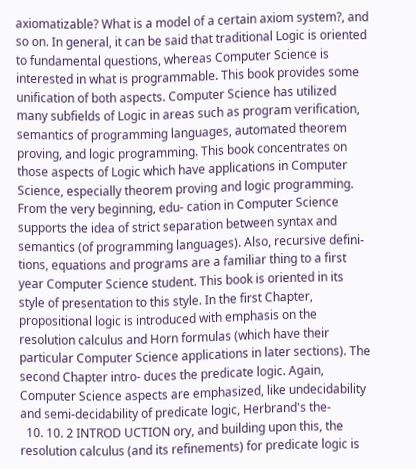axiomatizable? What is a model of a certain axiom system?, and so on. In general, it can be said that traditional Logic is oriented to fundamental questions, whereas Computer Science is interested in what is programmable. This book provides some unification of both aspects. Computer Science has utilized many subfields of Logic in areas such as program verification, semantics of programming languages, automated theorem proving, and logic programming. This book concentrates on those aspects of Logic which have applications in Computer Science, especially theorem proving and logic programming. From the very beginning, edu- cation in Computer Science supports the idea of strict separation between syntax and semantics (of programming languages). Also, recursive defini- tions, equations and programs are a familiar thing to a first year Computer Science student. This book is oriented in its style of presentation to this style. In the first Chapter, propositional logic is introduced with emphasis on the resolution calculus and Horn formulas (which have their particular Computer Science applications in later sections). The second Chapter intro- duces the predicate logic. Again, Computer Science aspects are emphasized, like undecidability and semi-decidability of predicate logic, Herbrand's the-
  10. 10. 2 INTROD UCTION ory, and building upon this, the resolution calculus (and its refinements) for predicate logic is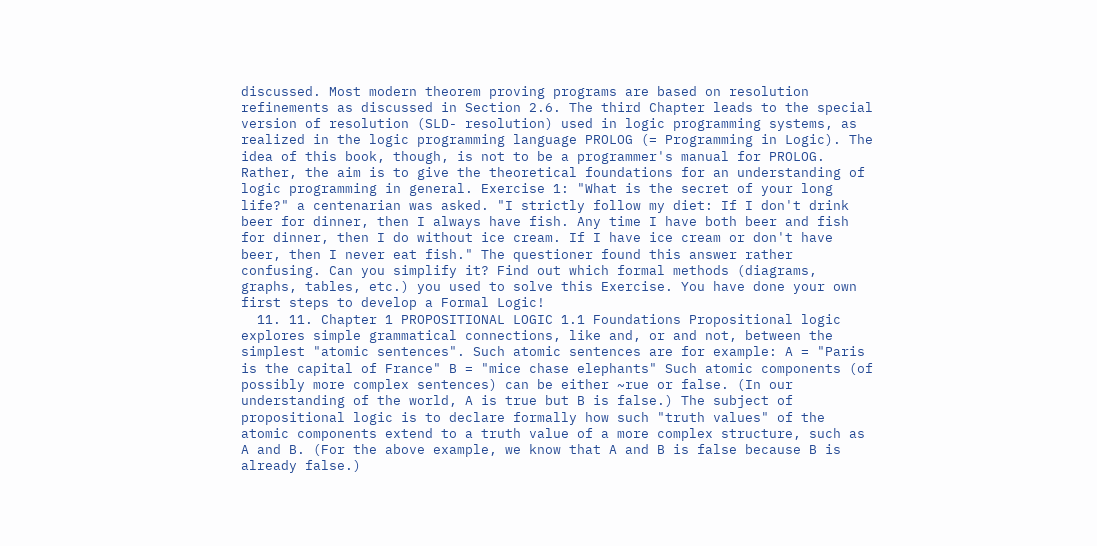discussed. Most modern theorem proving programs are based on resolution refinements as discussed in Section 2.6. The third Chapter leads to the special version of resolution (SLD- resolution) used in logic programming systems, as realized in the logic programming language PROLOG (= Programming in Logic). The idea of this book, though, is not to be a programmer's manual for PROLOG. Rather, the aim is to give the theoretical foundations for an understanding of logic programming in general. Exercise 1: "What is the secret of your long life?" a centenarian was asked. "I strictly follow my diet: If I don't drink beer for dinner, then I always have fish. Any time I have both beer and fish for dinner, then I do without ice cream. If I have ice cream or don't have beer, then I never eat fish." The questioner found this answer rather confusing. Can you simplify it? Find out which formal methods (diagrams, graphs, tables, etc.) you used to solve this Exercise. You have done your own first steps to develop a Formal Logic!
  11. 11. Chapter 1 PROPOSITIONAL LOGIC 1.1 Foundations Propositional logic explores simple grammatical connections, like and, or and not, between the simplest "atomic sentences". Such atomic sentences are for example: A = "Paris is the capital of France" B = "mice chase elephants" Such atomic components (of possibly more complex sentences) can be either ~rue or false. (In our understanding of the world, A is true but B is false.) The subject of propositional logic is to declare formally how such "truth values" of the atomic components extend to a truth value of a more complex structure, such as A and B. (For the above example, we know that A and B is false because B is already false.)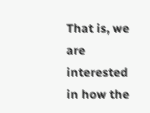That is, we are interested in how the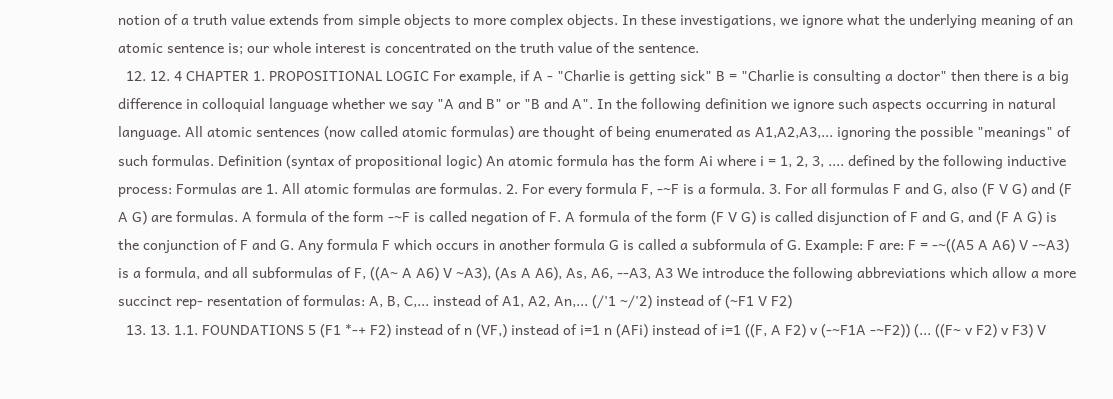notion of a truth value extends from simple objects to more complex objects. In these investigations, we ignore what the underlying meaning of an atomic sentence is; our whole interest is concentrated on the truth value of the sentence.
  12. 12. 4 CHAPTER 1. PROPOSITIONAL LOGIC For example, if A - "Charlie is getting sick" B = "Charlie is consulting a doctor" then there is a big difference in colloquial language whether we say "A and B" or "B and A". In the following definition we ignore such aspects occurring in natural language. All atomic sentences (now called atomic formulas) are thought of being enumerated as A1,A2,A3,... ignoring the possible "meanings" of such formulas. Definition (syntax of propositional logic) An atomic formula has the form Ai where i = 1, 2, 3, .... defined by the following inductive process: Formulas are 1. All atomic formulas are formulas. 2. For every formula F, -~F is a formula. 3. For all formulas F and G, also (F V G) and (F A G) are formulas. A formula of the form -~F is called negation of F. A formula of the form (F V G) is called disjunction of F and G, and (F A G) is the conjunction of F and G. Any formula F which occurs in another formula G is called a subformula of G. Example: F are: F = -~((A5 A A6) V -~A3) is a formula, and all subformulas of F, ((A~ A A6) V ~A3), (As A A6), As, A6, --A3, A3 We introduce the following abbreviations which allow a more succinct rep- resentation of formulas: A, B, C,... instead of A1, A2, An,... (/'1 ~/'2) instead of (~F1 V F2)
  13. 13. 1.1. FOUNDATIONS 5 (F1 *-+ F2) instead of n (VF,) instead of i=1 n (AFi) instead of i=1 ((F, A F2) v (-~F1A -~F2)) (... ((F~ v F2) v F3) V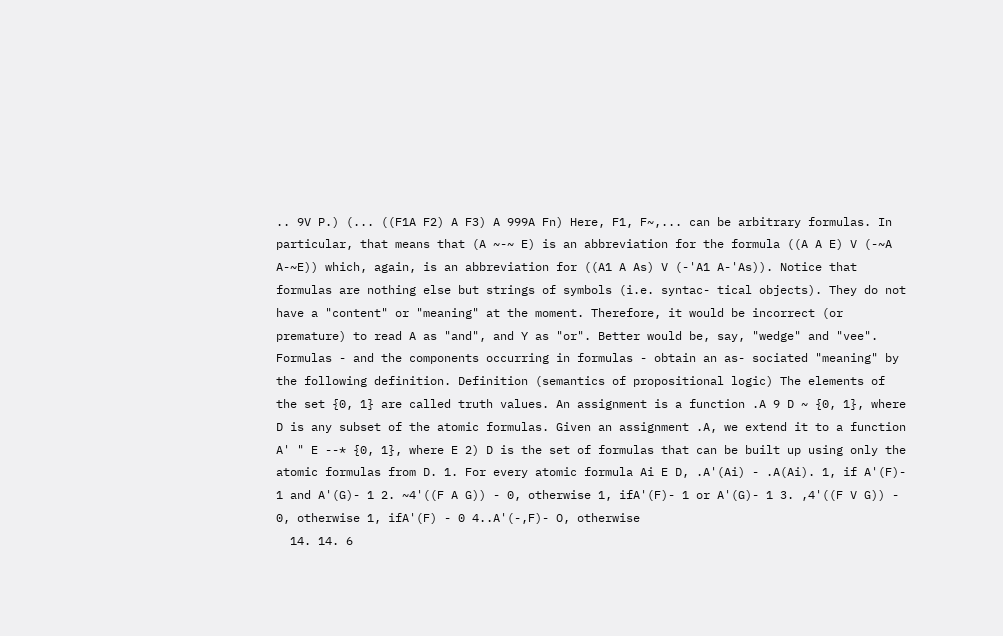.. 9V P.) (... ((F1A F2) A F3) A 999A Fn) Here, F1, F~,... can be arbitrary formulas. In particular, that means that (A ~-~ E) is an abbreviation for the formula ((A A E) V (-~A A-~E)) which, again, is an abbreviation for ((A1 A As) V (-'A1 A-'As)). Notice that formulas are nothing else but strings of symbols (i.e. syntac- tical objects). They do not have a "content" or "meaning" at the moment. Therefore, it would be incorrect (or premature) to read A as "and", and Y as "or". Better would be, say, "wedge" and "vee". Formulas - and the components occurring in formulas - obtain an as- sociated "meaning" by the following definition. Definition (semantics of propositional logic) The elements of the set {0, 1} are called truth values. An assignment is a function .A 9 D ~ {0, 1}, where D is any subset of the atomic formulas. Given an assignment .A, we extend it to a function A' " E --* {0, 1}, where E 2) D is the set of formulas that can be built up using only the atomic formulas from D. 1. For every atomic formula Ai E D, .A'(Ai) - .A(Ai). 1, if A'(F)- 1 and A'(G)- 1 2. ~4'((F A G)) - 0, otherwise 1, ifA'(F)- 1 or A'(G)- 1 3. ,4'((F V G)) - 0, otherwise 1, ifA'(F) - 0 4..A'(-,F)- O, otherwise
  14. 14. 6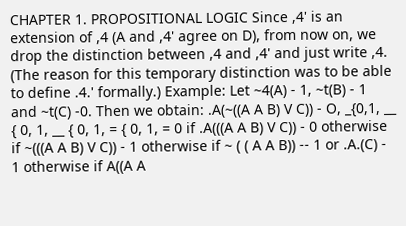CHAPTER 1. PROPOSITIONAL LOGIC Since ,4' is an extension of ,4 (A and ,4' agree on D), from now on, we drop the distinction between ,4 and ,4' and just write ,4. (The reason for this temporary distinction was to be able to define .4.' formally.) Example: Let ~4(A) - 1, ~t(B) - 1 and ~t(C) -0. Then we obtain: .A(~((A A B) V C)) - O, _{0,1, __ { 0, 1, __ { 0, 1, = { 0, 1, = 0 if .A(((A A B) V C)) - 0 otherwise if ~(((A A B) V C)) - 1 otherwise if ~ ( ( A A B)) -- 1 or .A.(C) - 1 otherwise if A((A A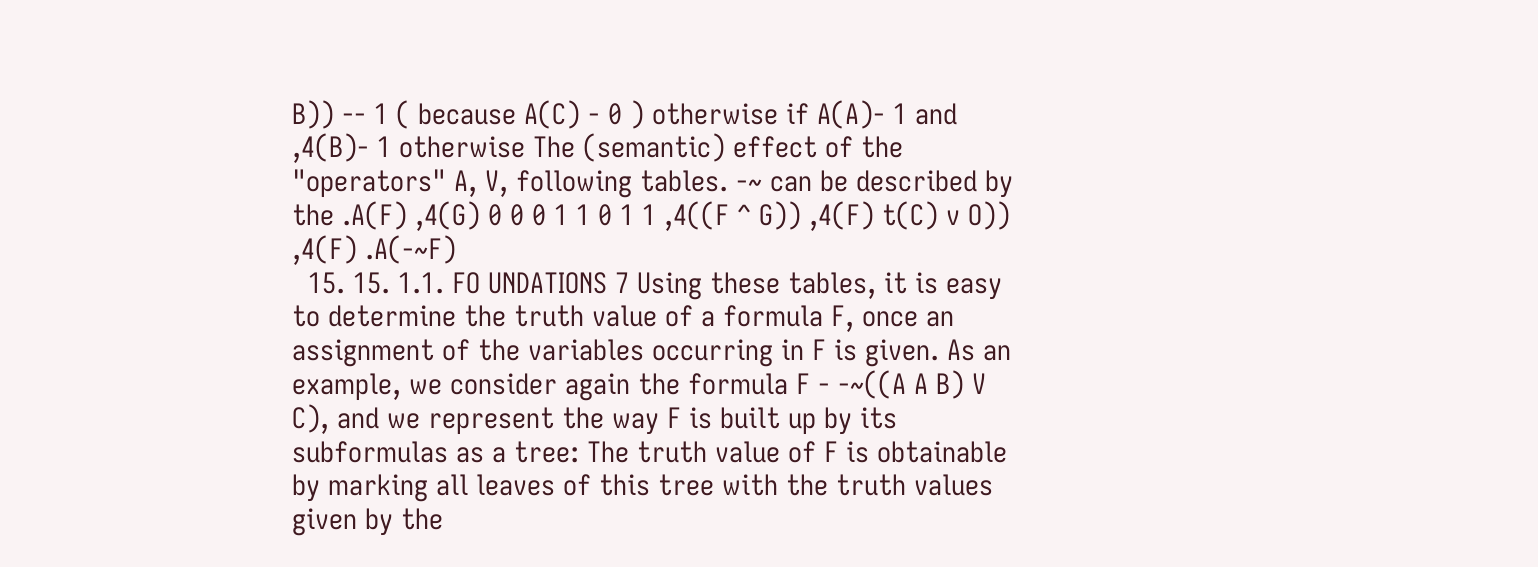B)) -- 1 ( because A(C) - 0 ) otherwise if A(A)- 1 and ,4(B)- 1 otherwise The (semantic) effect of the "operators" A, V, following tables. -~ can be described by the .A(F) ,4(G) 0 0 0 1 1 0 1 1 ,4((F ^ G)) ,4(F) t(C) v O)) ,4(F) .A(-~F)
  15. 15. 1.1. FO UNDATIONS 7 Using these tables, it is easy to determine the truth value of a formula F, once an assignment of the variables occurring in F is given. As an example, we consider again the formula F - -~((A A B) V C), and we represent the way F is built up by its subformulas as a tree: The truth value of F is obtainable by marking all leaves of this tree with the truth values given by the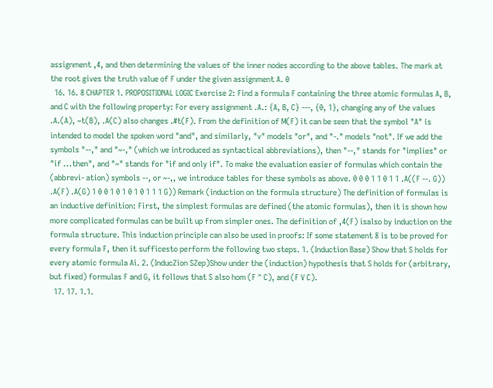assignment ,4, and then determining the values of the inner nodes according to the above tables. The mark at the root gives the truth value of F under the given assignment A. 0
  16. 16. 8 CHAPTER 1. PROPOSITIONAL LOGIC Exercise 2: Find a formula F containing the three atomic formulas A, B, and C with the following property: For every assignment .A.: {A, B, C} ---, {0, 1}, changing any of the values .A.(A), ~t(B), .A(C) also changes .#t(F). From the definition of M(F) it can be seen that the symbol "A" is intended to model the spoken word "and", and similarly, "v" models "or", and "-." models "not". If we add the symbols "--," and "~-," (which we introduced as syntactical abbreviations), then "--," stands for "implies" or "if ...then", and "~" stands for "if and only if". To make the evaluation easier of formulas which contain the (abbrevi- ation) symbols --, or ~-,, we introduce tables for these symbols as above. 0 0 0 1 1 0 1 1 .A((F --. G)) .A(F) .A(G) 1 0 0 1 0 1 0 1 0 1 1 1 G)) Remark (induction on the formula structure) The definition of formulas is an inductive definition: First, the simplest formulas are defined (the atomic formulas), then it is shown how more complicated formulas can be built up from simpler ones. The definition of ,4(F) isalso by induction on the formula structure. This induction principle can also be used in proofs: If some statement 8 is to be proved for every formula F, then it sufficesto perform the following two steps. 1. (Induction Base) Show that S holds for every atomic formula Ai. 2. (InducZion SZep)Show under the (induction) hypothesis that S holds for (arbitrary, but fixed) formulas F and G, it follows that S also hom (F ^ C), and (F V C).
  17. 17. 1.1.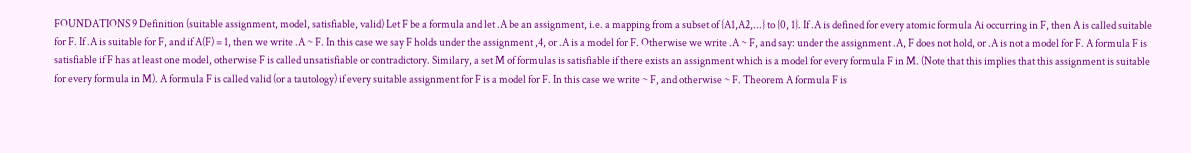FOUNDATIONS 9 Definition (suitable assignment, model, satisfiable, valid) Let F be a formula and let .A be an assignment, i.e. a mapping from a subset of {A1,A2,...} to {0, 1}. If .A is defined for every atomic formula Ai occurring in F, then A is called suitable for F. If .A is suitable for F, and if A(F) = 1, then we write .A ~ F. In this case we say F holds under the assignment ,4, or .A is a model for F. Otherwise we write .A ~ F, and say: under the assignment .A, F does not hold, or .A is not a model for F. A formula F is satisfiable if F has at least one model, otherwise F is called unsatisfiable or contradictory. Similary, a set M of formulas is satisfiable if there exists an assignment which is a model for every formula F in M. (Note that this implies that this assignment is suitable for every formula in M). A formula F is called valid (or a tautology) if every suitable assignment for F is a model for F. In this case we write ~ F, and otherwise ~ F. Theorem A formula F is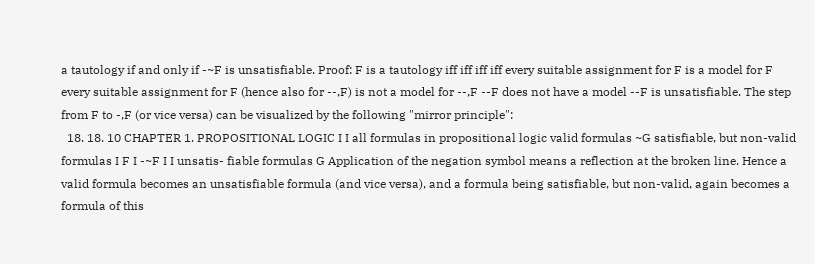a tautology if and only if -~F is unsatisfiable. Proof: F is a tautology iff iff iff iff every suitable assignment for F is a model for F every suitable assignment for F (hence also for --,F) is not a model for --,F --F does not have a model --F is unsatisfiable. The step from F to -,F (or vice versa) can be visualized by the following "mirror principle":
  18. 18. 10 CHAPTER 1. PROPOSITIONAL LOGIC I I all formulas in propositional logic valid formulas ~G satisfiable, but non-valid formulas I F I -~F I I unsatis- fiable formulas G Application of the negation symbol means a reflection at the broken line. Hence a valid formula becomes an unsatisfiable formula (and vice versa), and a formula being satisfiable, but non-valid, again becomes a formula of this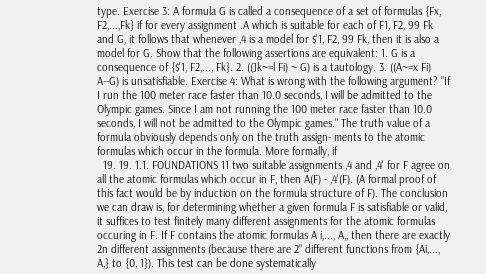type. Exercise 3: A formula G is called a consequence of a set of formulas {Fx, F2,...,Fk} if for every assignment .A which is suitable for each of F1, F2, 99 Fk and G, it follows that whenever ,4 is a model for $'1, F2, 99 Fk, then it is also a model for G. Show that the following assertions are equivalent: 1. G is a consequence of {$'1, F2,..., Fk}. 2. ((]k~=l Fi) ~ G) is a tautology. 3. ((A~=x Fi) A--G) is unsatisfiable. Exercise 4: What is wrong with the following argument? "If I run the 100 meter race faster than 10.0 seconds, I will be admitted to the Olympic games. Since I am not running the 100 meter race faster than 10.0 seconds, I will not be admitted to the Olympic games." The truth value of a formula obviously depends only on the truth assign- ments to the atomic formulas which occur in the formula. More formally, if
  19. 19. 1.1. FOUNDATIONS 11 two suitable assignments ,4 and ,4' for F agree on all the atomic formulas which occur in F, then A(F) - ,4'(F). (A formal proof of this fact would be by induction on the formula structure of F). The conclusion we can draw is, for determining whether a given formula F is satisfiable or valid, it suffices to test finitely many different assignments for the atomic formulas occuring in F. If F contains the atomic formulas A i,..., A,, then there are exactly 2n different assignments (because there are 2" different functions from {Ai,..., A,} to {0, 1}). This test can be done systematically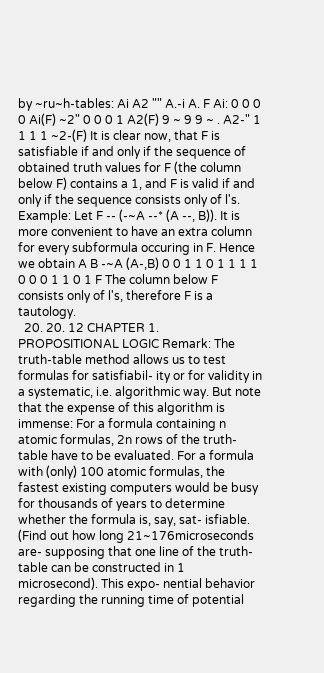by ~ru~h-tables: Ai A2 "" A.-i A. F Ai: 0 0 0 0 Ai(F) ~2" 0 0 0 1 A2(F) 9 ~ 9 9 ~ . A2-" 1 1 1 1 ~2-(F) It is clear now, that F is satisfiable if and only if the sequence of obtained truth values for F (the column below F) contains a 1, and F is valid if and only if the sequence consists only of l's. Example: Let F -- (-~A --* (A --, B)). It is more convenient to have an extra column for every subformula occuring in F. Hence we obtain A B -~A (A-,B) 0 0 1 1 0 1 1 1 1 0 0 0 1 1 0 1 F The column below F consists only of l's, therefore F is a tautology.
  20. 20. 12 CHAPTER 1. PROPOSITIONAL LOGIC Remark: The truth-table method allows us to test formulas for satisfiabil- ity or for validity in a systematic, i.e. algorithmic way. But note that the expense of this algorithm is immense: For a formula containing n atomic formulas, 2n rows of the truth-table have to be evaluated. For a formula with (only) 100 atomic formulas, the fastest existing computers would be busy for thousands of years to determine whether the formula is, say, sat- isfiable. (Find out how long 21~176microseconds are- supposing that one line of the truth-table can be constructed in 1 microsecond). This expo- nential behavior regarding the running time of potential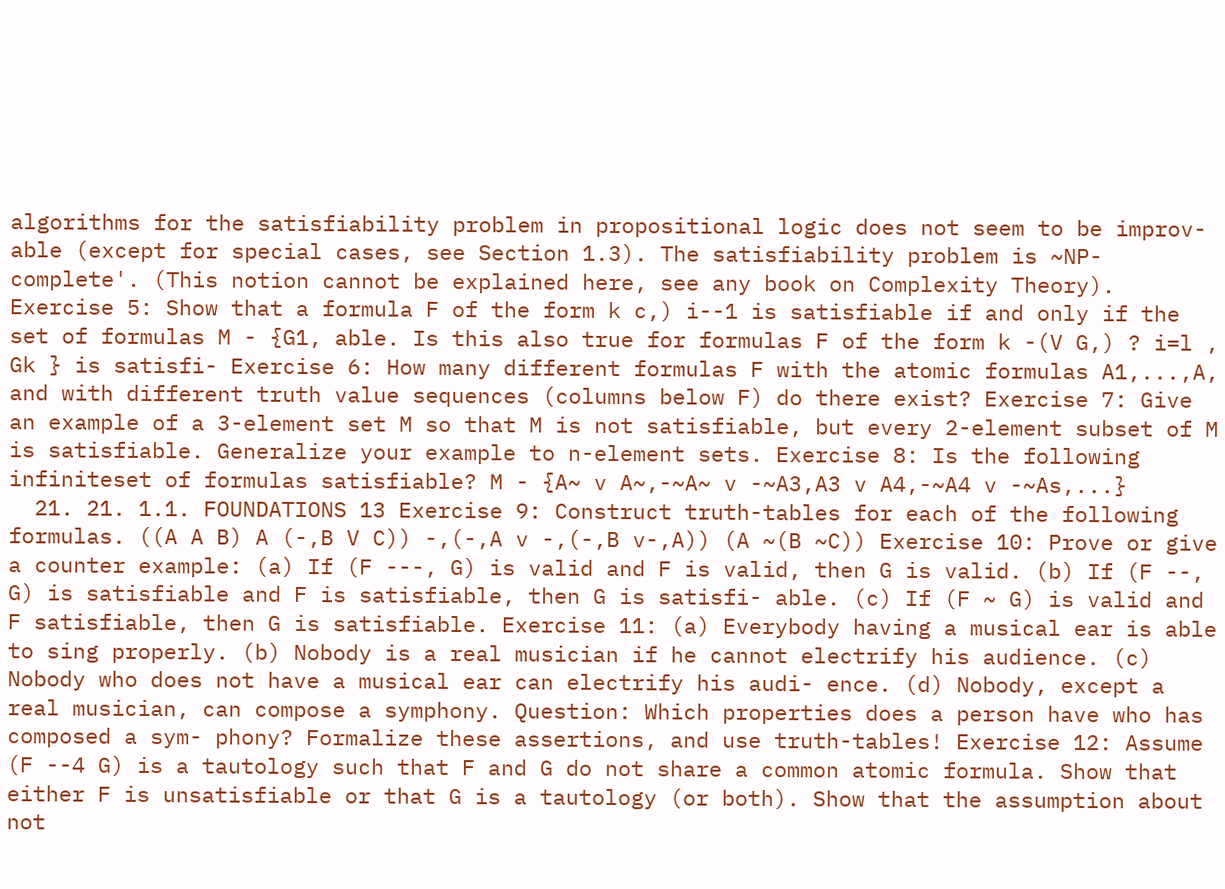algorithms for the satisfiability problem in propositional logic does not seem to be improv- able (except for special cases, see Section 1.3). The satisfiability problem is ~NP-complete'. (This notion cannot be explained here, see any book on Complexity Theory). Exercise 5: Show that a formula F of the form k c,) i--1 is satisfiable if and only if the set of formulas M - {G1, able. Is this also true for formulas F of the form k -(V G,) ? i=l , Gk } is satisfi- Exercise 6: How many different formulas F with the atomic formulas A1,...,A, and with different truth value sequences (columns below F) do there exist? Exercise 7: Give an example of a 3-element set M so that M is not satisfiable, but every 2-element subset of M is satisfiable. Generalize your example to n-element sets. Exercise 8: Is the following infiniteset of formulas satisfiable? M - {A~ v A~,-~A~ v -~A3,A3 v A4,-~A4 v -~As,...}
  21. 21. 1.1. FOUNDATIONS 13 Exercise 9: Construct truth-tables for each of the following formulas. ((A A B) A (-,B V C)) -,(-,A v -,(-,B v-,A)) (A ~(B ~C)) Exercise 10: Prove or give a counter example: (a) If (F ---, G) is valid and F is valid, then G is valid. (b) If (F --, G) is satisfiable and F is satisfiable, then G is satisfi- able. (c) If (F ~ G) is valid and F satisfiable, then G is satisfiable. Exercise 11: (a) Everybody having a musical ear is able to sing properly. (b) Nobody is a real musician if he cannot electrify his audience. (c) Nobody who does not have a musical ear can electrify his audi- ence. (d) Nobody, except a real musician, can compose a symphony. Question: Which properties does a person have who has composed a sym- phony? Formalize these assertions, and use truth-tables! Exercise 12: Assume (F --4 G) is a tautology such that F and G do not share a common atomic formula. Show that either F is unsatisfiable or that G is a tautology (or both). Show that the assumption about not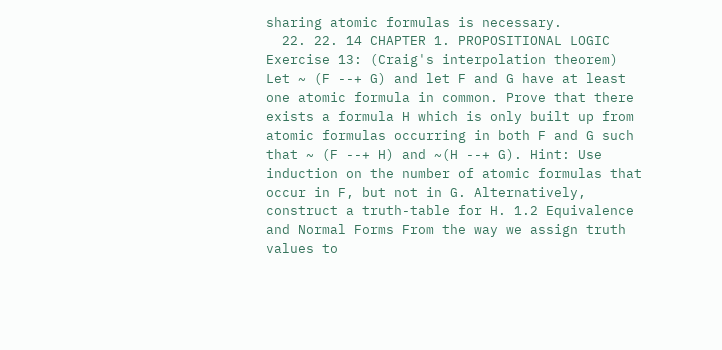sharing atomic formulas is necessary.
  22. 22. 14 CHAPTER 1. PROPOSITIONAL LOGIC Exercise 13: (Craig's interpolation theorem) Let ~ (F --+ G) and let F and G have at least one atomic formula in common. Prove that there exists a formula H which is only built up from atomic formulas occurring in both F and G such that ~ (F --+ H) and ~(H --+ G). Hint: Use induction on the number of atomic formulas that occur in F, but not in G. Alternatively, construct a truth-table for H. 1.2 Equivalence and Normal Forms From the way we assign truth values to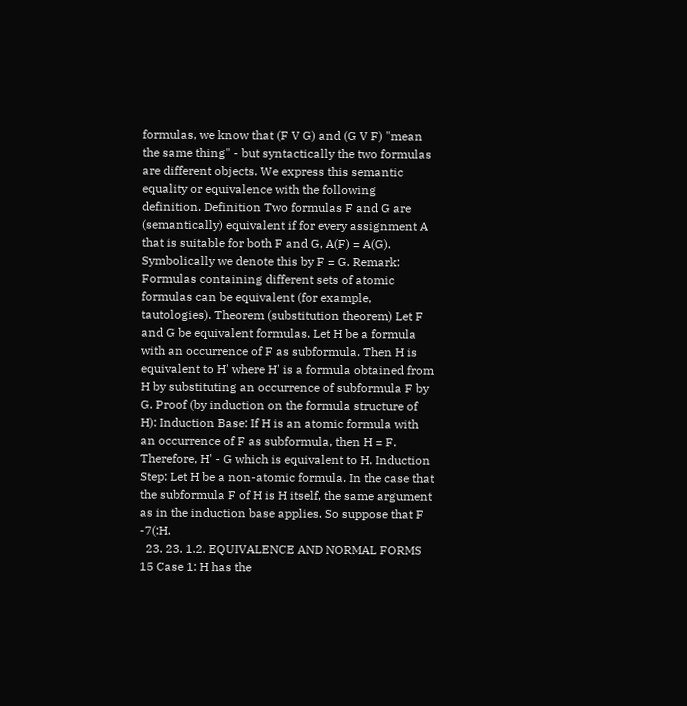formulas, we know that (F V G) and (G V F) "mean the same thing" - but syntactically the two formulas are different objects. We express this semantic equality or equivalence with the following definition. Definition Two formulas F and G are (semantically) equivalent if for every assignment A that is suitable for both F and G, A(F) = A(G). Symbolically we denote this by F = G. Remark: Formulas containing different sets of atomic formulas can be equivalent (for example, tautologies). Theorem (substitution theorem) Let F and G be equivalent formulas. Let H be a formula with an occurrence of F as subformula. Then H is equivalent to H' where H' is a formula obtained from H by substituting an occurrence of subformula F by G. Proof (by induction on the formula structure of H): Induction Base: If H is an atomic formula with an occurrence of F as subformula, then H = F. Therefore, H' - G which is equivalent to H. Induction Step: Let H be a non-atomic formula. In the case that the subformula F of H is H itself, the same argument as in the induction base applies. So suppose that F -7(:H.
  23. 23. 1.2. EQUIVALENCE AND NORMAL FORMS 15 Case 1: H has the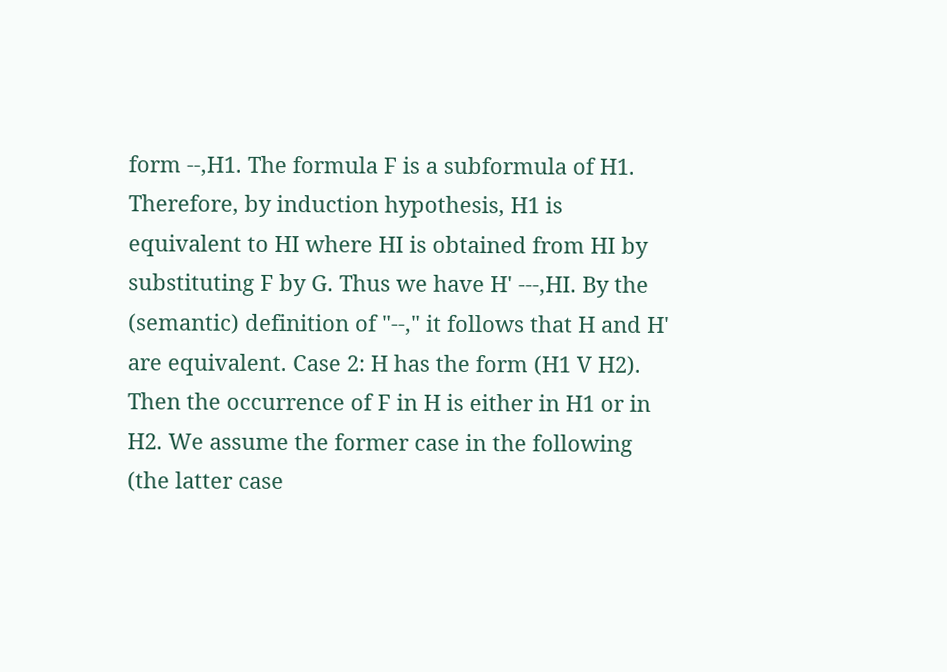form --,H1. The formula F is a subformula of H1. Therefore, by induction hypothesis, H1 is equivalent to HI where HI is obtained from HI by substituting F by G. Thus we have H' ---,HI. By the (semantic) definition of "--," it follows that H and H' are equivalent. Case 2: H has the form (H1 V H2). Then the occurrence of F in H is either in H1 or in H2. We assume the former case in the following (the latter case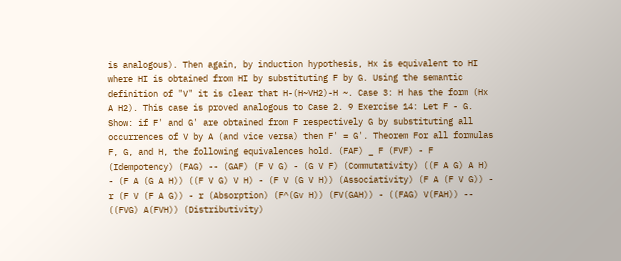is analogous). Then again, by induction hypothesis, Hx is equivalent to HI where HI is obtained from HI by substituting F by G. Using the semantic definition of "V" it is clear that H-(H~VH2)-H ~. Case 3: H has the form (Hx A H2). This case is proved analogous to Case 2. 9 Exercise 14: Let F - G. Show: if F' and G' are obtained from F respectively G by substituting all occurrences of V by A (and vice versa) then F' = G'. Theorem For all formulas F, G, and H, the following equivalences hold. (FAF) _ F (FVF) - F (Idempotency) (FAG) -- (GAF) (F V G) - (G V F) (Commutativity) ((F A G) A H) - (F A (G A H)) ((F V G) V H) - (F V (G V H)) (Associativity) (F A (F V G)) - r (F V (F A G)) - r (Absorption) (F^(Gv H)) (FV(GAH)) - ((FAG) V(FAH)) -- ((FVG) A(FVH)) (Distributivity)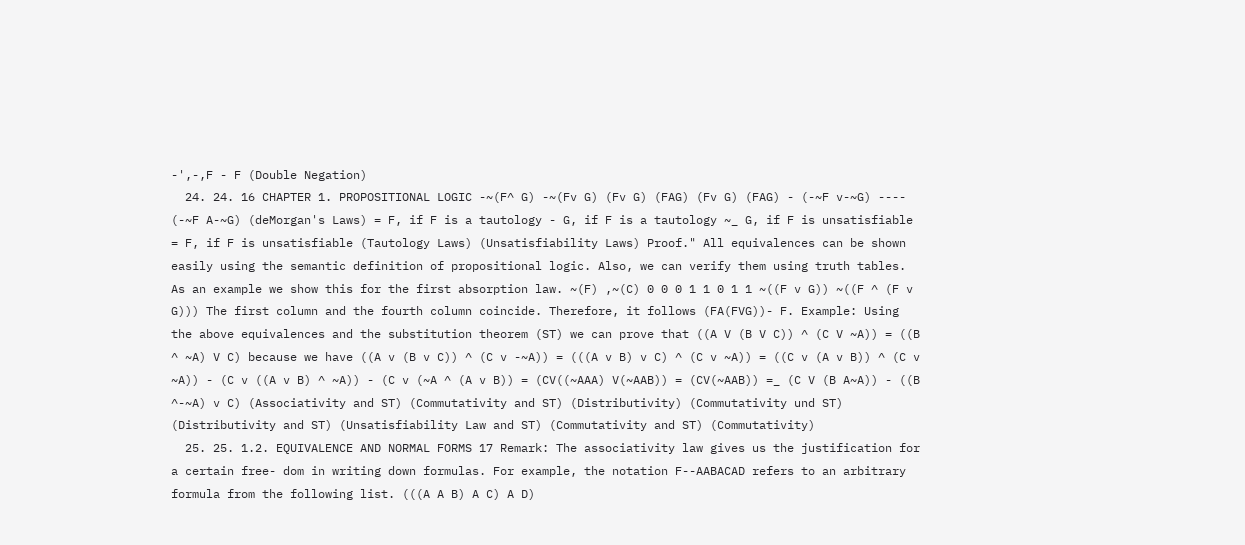-',-,F - F (Double Negation)
  24. 24. 16 CHAPTER 1. PROPOSITIONAL LOGIC -~(F^ G) -~(Fv G) (Fv G) (FAG) (Fv G) (FAG) - (-~F v-~G) ---- (-~F A-~G) (deMorgan's Laws) = F, if F is a tautology - G, if F is a tautology ~_ G, if F is unsatisfiable = F, if F is unsatisfiable (Tautology Laws) (Unsatisfiability Laws) Proof." All equivalences can be shown easily using the semantic definition of propositional logic. Also, we can verify them using truth tables. As an example we show this for the first absorption law. ~(F) ,~(C) 0 0 0 1 1 0 1 1 ~((F v G)) ~((F ^ (F v G))) The first column and the fourth column coincide. Therefore, it follows (FA(FVG))- F. Example: Using the above equivalences and the substitution theorem (ST) we can prove that ((A V (B V C)) ^ (C V ~A)) = ((B ^ ~A) V C) because we have ((A v (B v C)) ^ (C v -~A)) = (((A v B) v C) ^ (C v ~A)) = ((C v (A v B)) ^ (C v ~A)) - (C v ((A v B) ^ ~A)) - (C v (~A ^ (A v B)) = (CV((~AAA) V(~AAB)) = (CV(~AAB)) =_ (C V (B A~A)) - ((B ^-~A) v C) (Associativity and ST) (Commutativity and ST) (Distributivity) (Commutativity und ST) (Distributivity and ST) (Unsatisfiability Law and ST) (Commutativity and ST) (Commutativity)
  25. 25. 1.2. EQUIVALENCE AND NORMAL FORMS 17 Remark: The associativity law gives us the justification for a certain free- dom in writing down formulas. For example, the notation F--AABACAD refers to an arbitrary formula from the following list. (((A A B) A C) A D)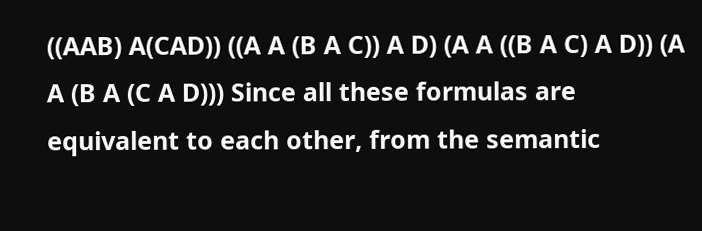((AAB) A(CAD)) ((A A (B A C)) A D) (A A ((B A C) A D)) (A A (B A (C A D))) Since all these formulas are equivalent to each other, from the semantic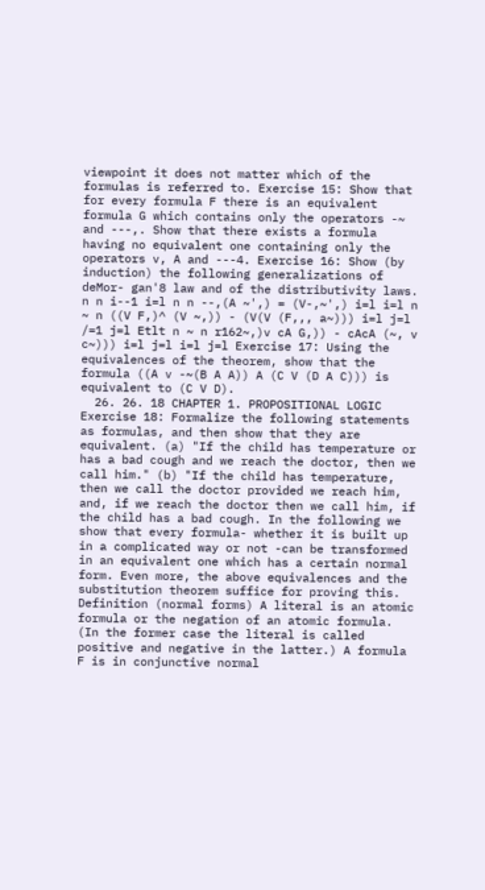viewpoint it does not matter which of the formulas is referred to. Exercise 15: Show that for every formula F there is an equivalent formula G which contains only the operators -~ and ---,. Show that there exists a formula having no equivalent one containing only the operators v, A and ---4. Exercise 16: Show (by induction) the following generalizations of deMor- gan'8 law and of the distributivity laws. n n i--1 i=l n n --,(A ~',) = (V-,~',) i=l i=l n ~ n ((V F,)^ (V ~,)) - (V(V (F,,, a~))) i=l j=l /=1 j=l Etlt n ~ n r162~,)v cA G,)) - cAcA (~, v c~))) i=l j=l i=l j=l Exercise 17: Using the equivalences of the theorem, show that the formula ((A v -~(B A A)) A (C V (D A C))) is equivalent to (C V D).
  26. 26. 18 CHAPTER 1. PROPOSITIONAL LOGIC Exercise 18: Formalize the following statements as formulas, and then show that they are equivalent. (a) "If the child has temperature or has a bad cough and we reach the doctor, then we call him." (b) "If the child has temperature, then we call the doctor provided we reach him, and, if we reach the doctor then we call him, if the child has a bad cough. In the following we show that every formula- whether it is built up in a complicated way or not -can be transformed in an equivalent one which has a certain normal form. Even more, the above equivalences and the substitution theorem suffice for proving this. Definition (normal forms) A literal is an atomic formula or the negation of an atomic formula. (In the former case the literal is called positive and negative in the latter.) A formula F is in conjunctive normal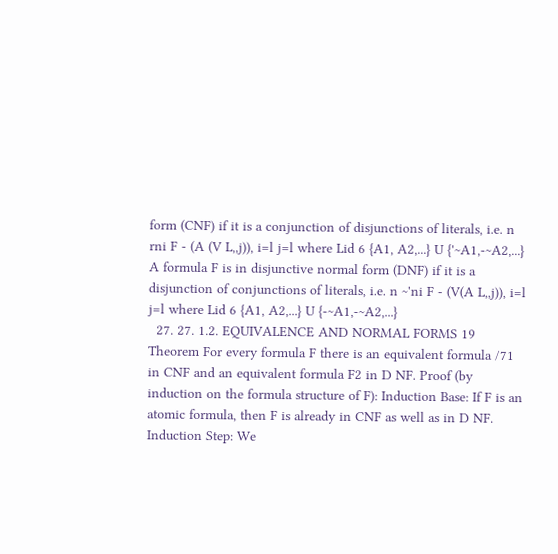form (CNF) if it is a conjunction of disjunctions of literals, i.e. n rni F - (A (V L,,j)), i=l j=l where Lid 6 {A1, A2,...} U {'~A1,-~A2,...} A formula F is in disjunctive normal form (DNF) if it is a disjunction of conjunctions of literals, i.e. n ~'ni F - (V(A L,,j)), i=l j=l where Lid 6 {A1, A2,...} U {-~A1,-~A2,...}
  27. 27. 1.2. EQUIVALENCE AND NORMAL FORMS 19 Theorem For every formula F there is an equivalent formula /71 in CNF and an equivalent formula F2 in D NF. Proof (by induction on the formula structure of F): Induction Base: If F is an atomic formula, then F is already in CNF as well as in D NF. Induction Step: We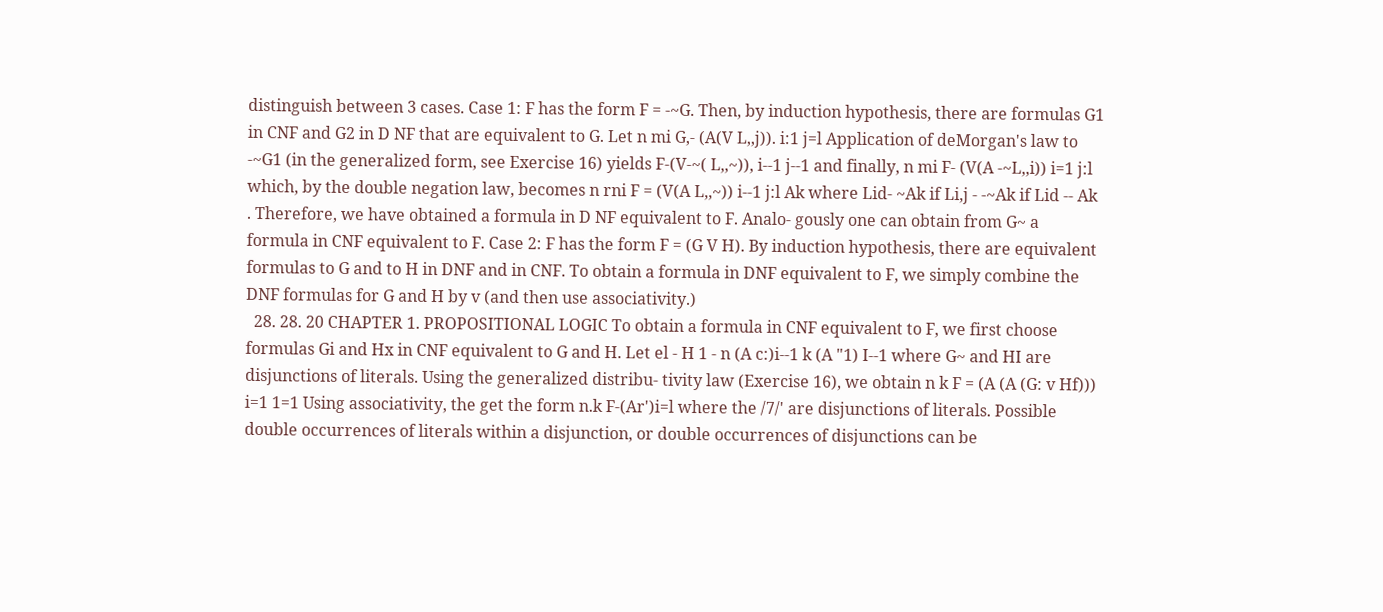distinguish between 3 cases. Case 1: F has the form F = -~G. Then, by induction hypothesis, there are formulas G1 in CNF and G2 in D NF that are equivalent to G. Let n mi G,- (A(V L,,j)). i:1 j=l Application of deMorgan's law to -~G1 (in the generalized form, see Exercise 16) yields F-(V-~( L,,~)), i--1 j--1 and finally, n mi F- (V(A -~L,,i)) i=1 j:l which, by the double negation law, becomes n rni F = (V(A L,,~)) i--1 j:l Ak where Lid- ~Ak if Li,j - -~Ak if Lid -- Ak . Therefore, we have obtained a formula in D NF equivalent to F. Analo- gously one can obtain from G~ a formula in CNF equivalent to F. Case 2: F has the form F = (G V H). By induction hypothesis, there are equivalent formulas to G and to H in DNF and in CNF. To obtain a formula in DNF equivalent to F, we simply combine the DNF formulas for G and H by v (and then use associativity.)
  28. 28. 20 CHAPTER 1. PROPOSITIONAL LOGIC To obtain a formula in CNF equivalent to F, we first choose formulas Gi and Hx in CNF equivalent to G and H. Let el - H 1 - n (A c:)i--1 k (A "1) I--1 where G~ and HI are disjunctions of literals. Using the generalized distribu- tivity law (Exercise 16), we obtain n k F = (A (A (G: v Hf))) i=1 1=1 Using associativity, the get the form n.k F-(Ar')i=l where the /7/' are disjunctions of literals. Possible double occurrences of literals within a disjunction, or double occurrences of disjunctions can be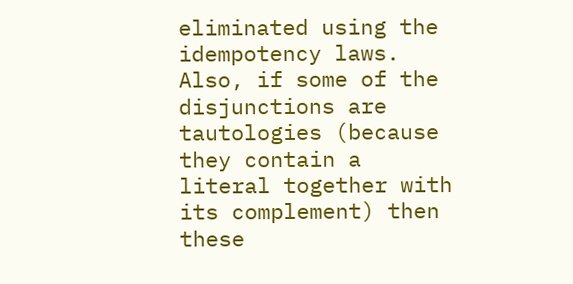eliminated using the idempotency laws. Also, if some of the disjunctions are tautologies (because they contain a literal together with its complement) then these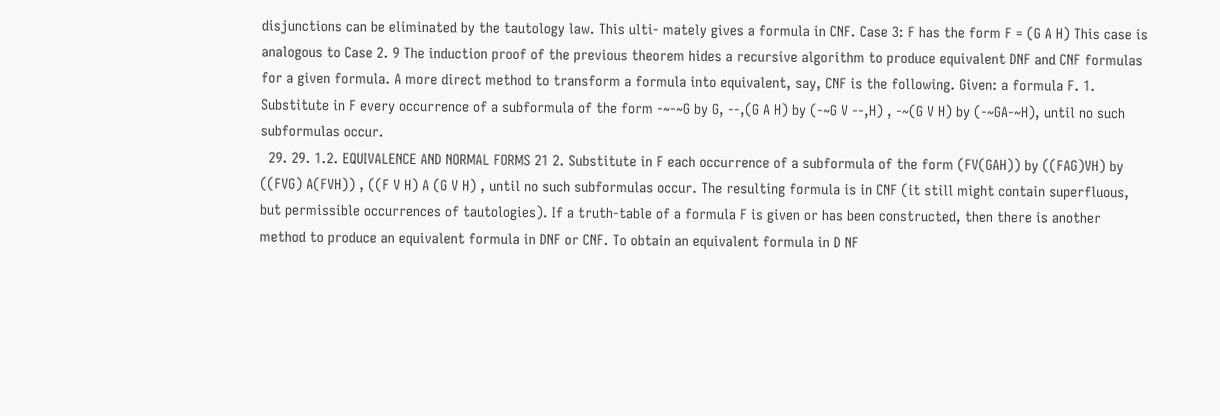disjunctions can be eliminated by the tautology law. This ulti- mately gives a formula in CNF. Case 3: F has the form F = (G A H) This case is analogous to Case 2. 9 The induction proof of the previous theorem hides a recursive algorithm to produce equivalent DNF and CNF formulas for a given formula. A more direct method to transform a formula into equivalent, say, CNF is the following. Given: a formula F. 1. Substitute in F every occurrence of a subformula of the form -~-~G by G, --,(G A H) by (-~G V --,H) , -~(G V H) by (-~GA-~H), until no such subformulas occur.
  29. 29. 1.2. EQUIVALENCE AND NORMAL FORMS 21 2. Substitute in F each occurrence of a subformula of the form (FV(GAH)) by ((FAG)VH) by ((FVG) A(FVH)) , ((F V H) A (G V H) , until no such subformulas occur. The resulting formula is in CNF (it still might contain superfluous, but permissible occurrences of tautologies). If a truth-table of a formula F is given or has been constructed, then there is another method to produce an equivalent formula in DNF or CNF. To obtain an equivalent formula in D NF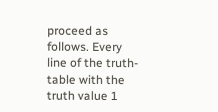proceed as follows. Every line of the truth-table with the truth value 1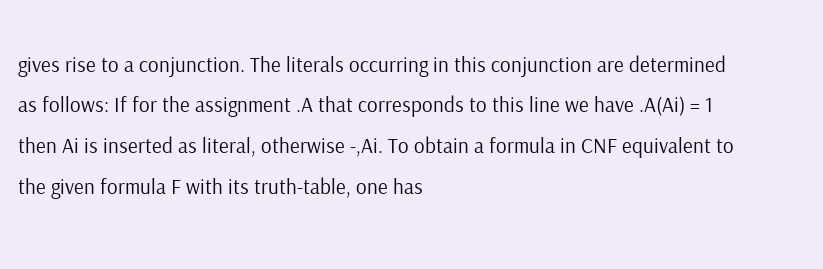gives rise to a conjunction. The literals occurring in this conjunction are determined as follows: If for the assignment .A that corresponds to this line we have .A(Ai) = 1 then Ai is inserted as literal, otherwise -,Ai. To obtain a formula in CNF equivalent to the given formula F with its truth-table, one has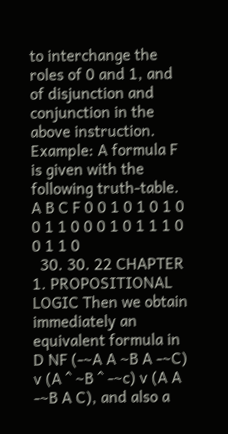to interchange the roles of 0 and 1, and of disjunction and conjunction in the above instruction. Example: A formula F is given with the following truth-table. A B C F 0 0 1 0 1 0 1 0 0 1 1 0 0 0 1 0 1 1 1 0 0 1 1 0
  30. 30. 22 CHAPTER 1. PROPOSITIONAL LOGIC Then we obtain immediately an equivalent formula in D NF (-~A A ~B A -~C) v (A ^ ~B ^ -~c) v (A A -~B A C), and also a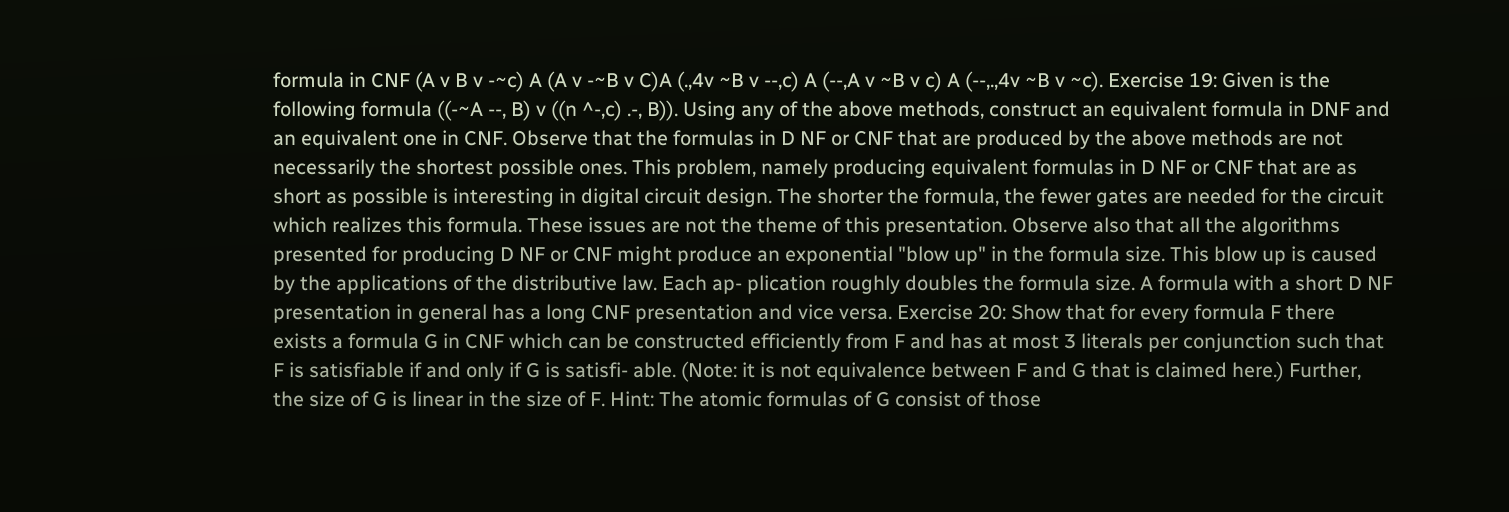formula in CNF (A v B v -~c) A (A v -~B v C)A (.,4v ~B v --,c) A (--,A v ~B v c) A (--,.,4v ~B v ~c). Exercise 19: Given is the following formula ((-~A --, B) v ((n ^-,c) .-, B)). Using any of the above methods, construct an equivalent formula in DNF and an equivalent one in CNF. Observe that the formulas in D NF or CNF that are produced by the above methods are not necessarily the shortest possible ones. This problem, namely producing equivalent formulas in D NF or CNF that are as short as possible is interesting in digital circuit design. The shorter the formula, the fewer gates are needed for the circuit which realizes this formula. These issues are not the theme of this presentation. Observe also that all the algorithms presented for producing D NF or CNF might produce an exponential "blow up" in the formula size. This blow up is caused by the applications of the distributive law. Each ap- plication roughly doubles the formula size. A formula with a short D NF presentation in general has a long CNF presentation and vice versa. Exercise 20: Show that for every formula F there exists a formula G in CNF which can be constructed efficiently from F and has at most 3 literals per conjunction such that F is satisfiable if and only if G is satisfi- able. (Note: it is not equivalence between F and G that is claimed here.) Further, the size of G is linear in the size of F. Hint: The atomic formulas of G consist of those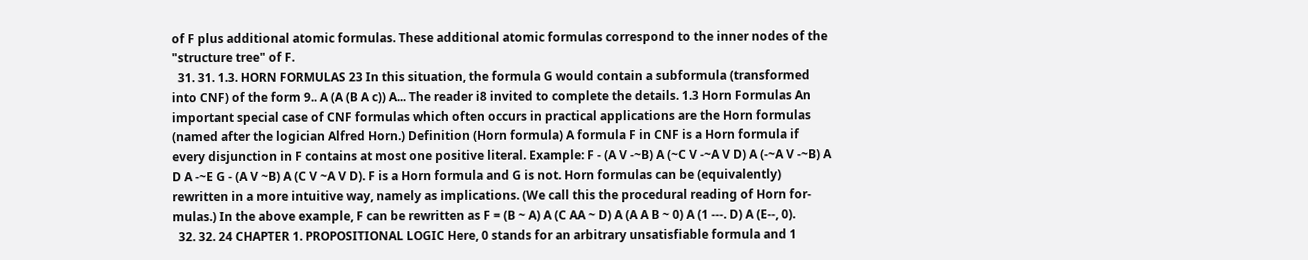of F plus additional atomic formulas. These additional atomic formulas correspond to the inner nodes of the "structure tree" of F.
  31. 31. 1.3. HORN FORMULAS 23 In this situation, the formula G would contain a subformula (transformed into CNF) of the form 9.. A (A (B A c)) A... The reader i8 invited to complete the details. 1.3 Horn Formulas An important special case of CNF formulas which often occurs in practical applications are the Horn formulas (named after the logician Alfred Horn.) Definition (Horn formula) A formula F in CNF is a Horn formula if every disjunction in F contains at most one positive literal. Example: F - (A V -~B) A (~C V -~A V D) A (-~A V -~B) A D A -~E G - (A V ~B) A (C V ~A V D). F is a Horn formula and G is not. Horn formulas can be (equivalently) rewritten in a more intuitive way, namely as implications. (We call this the procedural reading of Horn for- mulas.) In the above example, F can be rewritten as F = (B ~ A) A (C AA ~ D) A (A A B ~ 0) A (1 ---. D) A (E--, 0).
  32. 32. 24 CHAPTER 1. PROPOSITIONAL LOGIC Here, 0 stands for an arbitrary unsatisfiable formula and 1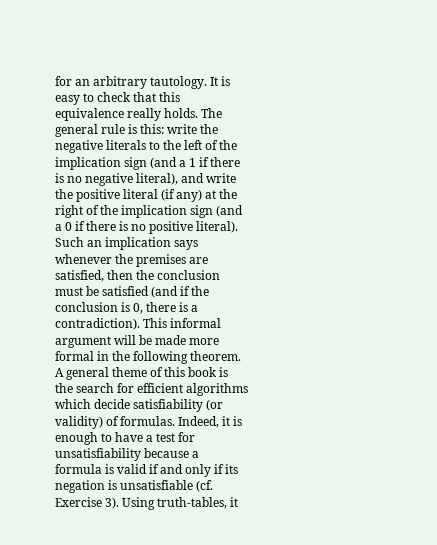for an arbitrary tautology. It is easy to check that this equivalence really holds. The general rule is this: write the negative literals to the left of the implication sign (and a 1 if there is no negative literal), and write the positive literal (if any) at the right of the implication sign (and a 0 if there is no positive literal). Such an implication says whenever the premises are satisfied, then the conclusion must be satisfied (and if the conclusion is 0, there is a contradiction). This informal argument will be made more formal in the following theorem. A general theme of this book is the search for efficient algorithms which decide satisfiability (or validity) of formulas. Indeed, it is enough to have a test for unsatisfiability because a formula is valid if and only if its negation is unsatisfiable (cf. Exercise 3). Using truth-tables, it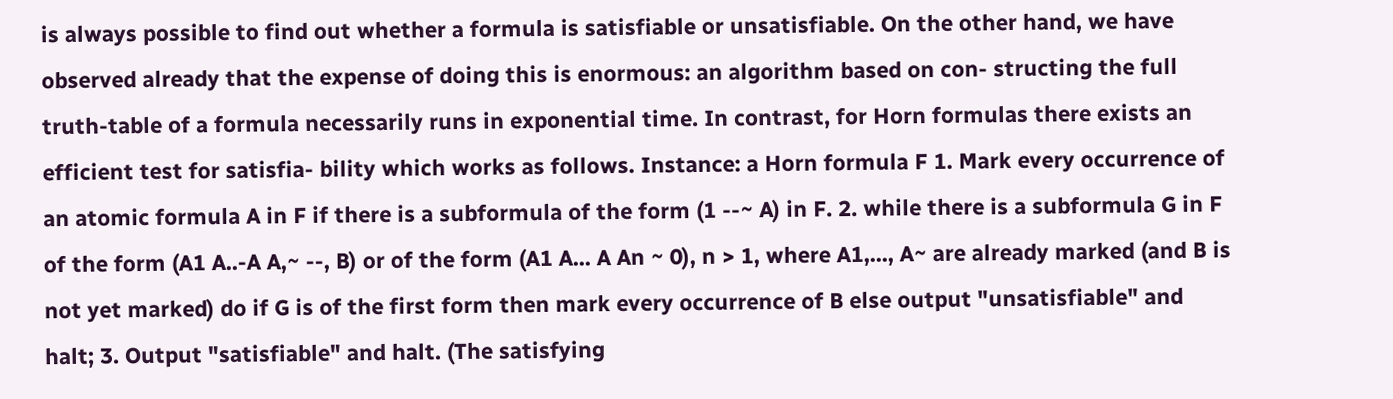is always possible to find out whether a formula is satisfiable or unsatisfiable. On the other hand, we have observed already that the expense of doing this is enormous: an algorithm based on con- structing the full truth-table of a formula necessarily runs in exponential time. In contrast, for Horn formulas there exists an efficient test for satisfia- bility which works as follows. Instance: a Horn formula F 1. Mark every occurrence of an atomic formula A in F if there is a subformula of the form (1 --~ A) in F. 2. while there is a subformula G in F of the form (A1 A..-A A,~ --, B) or of the form (A1 A... A An ~ 0), n > 1, where A1,..., A~ are already marked (and B is not yet marked) do if G is of the first form then mark every occurrence of B else output "unsatisfiable" and halt; 3. Output "satisfiable" and halt. (The satisfying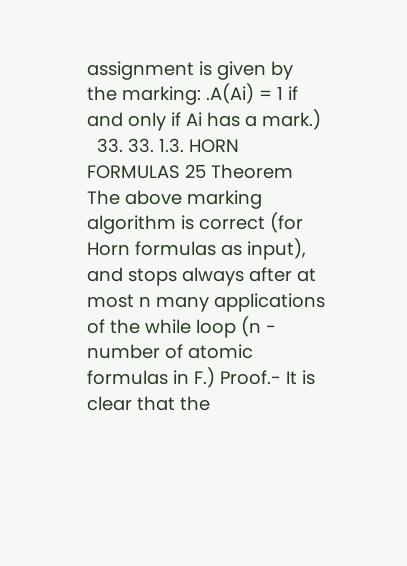assignment is given by the marking: .A(Ai) = 1 if and only if Ai has a mark.)
  33. 33. 1.3. HORN FORMULAS 25 Theorem The above marking algorithm is correct (for Horn formulas as input), and stops always after at most n many applications of the while loop (n - number of atomic formulas in F.) Proof.- It is clear that the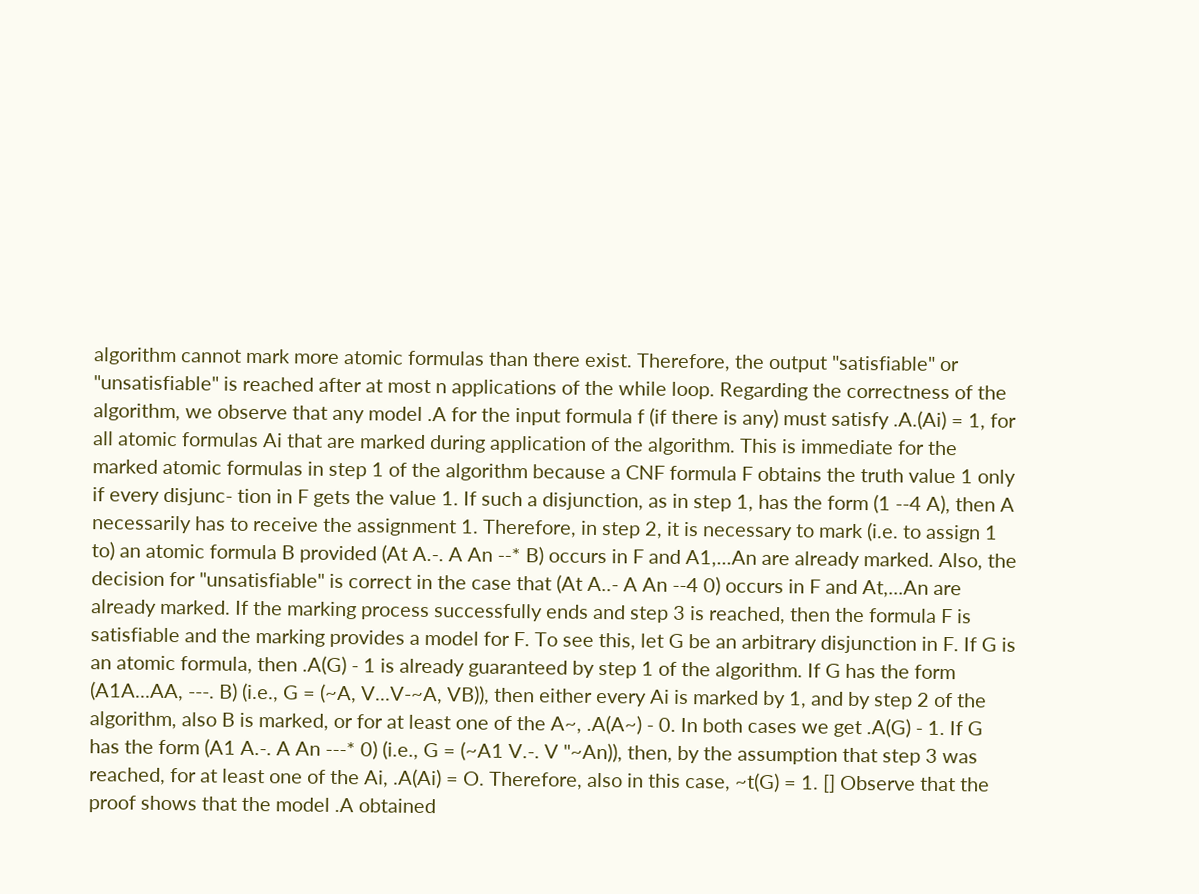algorithm cannot mark more atomic formulas than there exist. Therefore, the output "satisfiable" or "unsatisfiable" is reached after at most n applications of the while loop. Regarding the correctness of the algorithm, we observe that any model .A for the input formula f (if there is any) must satisfy .A.(Ai) = 1, for all atomic formulas Ai that are marked during application of the algorithm. This is immediate for the marked atomic formulas in step 1 of the algorithm because a CNF formula F obtains the truth value 1 only if every disjunc- tion in F gets the value 1. If such a disjunction, as in step 1, has the form (1 --4 A), then A necessarily has to receive the assignment 1. Therefore, in step 2, it is necessary to mark (i.e. to assign 1 to) an atomic formula B provided (At A.-. A An --* B) occurs in F and A1,...An are already marked. Also, the decision for "unsatisfiable" is correct in the case that (At A..- A An --4 0) occurs in F and At,...An are already marked. If the marking process successfully ends and step 3 is reached, then the formula F is satisfiable and the marking provides a model for F. To see this, let G be an arbitrary disjunction in F. If G is an atomic formula, then .A(G) - 1 is already guaranteed by step 1 of the algorithm. If G has the form (A1A...AA, ---. B) (i.e., G = (~A, V...V-~A, VB)), then either every Ai is marked by 1, and by step 2 of the algorithm, also B is marked, or for at least one of the A~, .A(A~) - 0. In both cases we get .A(G) - 1. If G has the form (A1 A.-. A An ---* 0) (i.e., G = (~A1 V.-. V "~An)), then, by the assumption that step 3 was reached, for at least one of the Ai, .A(Ai) = O. Therefore, also in this case, ~t(G) = 1. [] Observe that the proof shows that the model .A obtained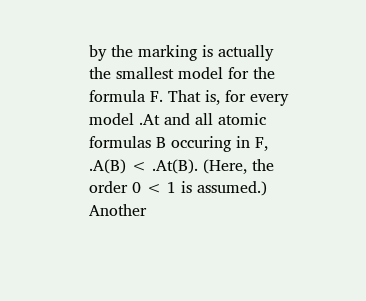by the marking is actually the smallest model for the formula F. That is, for every model .At and all atomic formulas B occuring in F, .A(B) < .At(B). (Here, the order 0 < 1 is assumed.) Another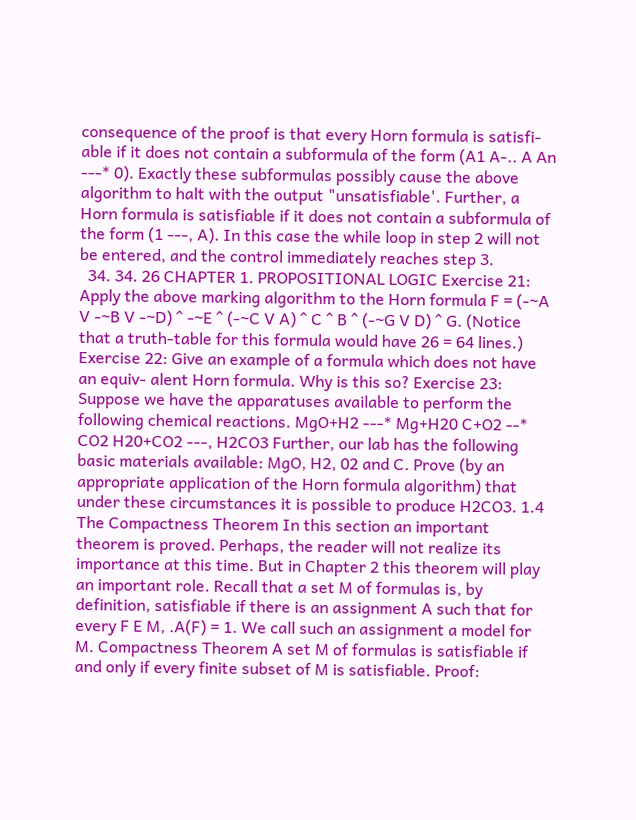consequence of the proof is that every Horn formula is satisfi- able if it does not contain a subformula of the form (A1 A-.. A An ---* 0). Exactly these subformulas possibly cause the above algorithm to halt with the output "unsatisfiable'. Further, a Horn formula is satisfiable if it does not contain a subformula of the form (1 ---, A). In this case the while loop in step 2 will not be entered, and the control immediately reaches step 3.
  34. 34. 26 CHAPTER 1. PROPOSITIONAL LOGIC Exercise 21: Apply the above marking algorithm to the Horn formula F = (-~A V -~B V -~D) ^ -~E ^ (-~C V A) ^ C ^ B ^ (-~G V D) ^ G. (Notice that a truth-table for this formula would have 26 = 64 lines.) Exercise 22: Give an example of a formula which does not have an equiv- alent Horn formula. Why is this so? Exercise 23: Suppose we have the apparatuses available to perform the following chemical reactions. MgO+H2 ---* Mg+H20 C+O2 --* CO2 H20+CO2 ---, H2CO3 Further, our lab has the following basic materials available: MgO, H2, 02 and C. Prove (by an appropriate application of the Horn formula algorithm) that under these circumstances it is possible to produce H2CO3. 1.4 The Compactness Theorem In this section an important theorem is proved. Perhaps, the reader will not realize its importance at this time. But in Chapter 2 this theorem will play an important role. Recall that a set M of formulas is, by definition, satisfiable if there is an assignment A such that for every F E M, .A(F) = 1. We call such an assignment a model for M. Compactness Theorem A set M of formulas is satisfiable if and only if every finite subset of M is satisfiable. Proof: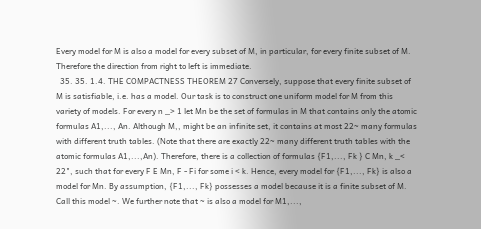Every model for M is also a model for every subset of M, in particular, for every finite subset of M. Therefore the direction from right to left is immediate.
  35. 35. 1.4. THE COMPACTNESS THEOREM 27 Conversely, suppose that every finite subset of M is satisfiable, i.e. has a model. Our task is to construct one uniform model for M from this variety of models. For every n _> 1 let Mn be the set of formulas in M that contains only the atomic formulas A1,..., An. Although M,, might be an infinite set, it contains at most 22~ many formulas with different truth tables. (Note that there are exactly 22~ many different truth tables with the atomic formulas A1,...,An). Therefore, there is a collection of formulas {F1,..., Fk } C Mn, k _< 22", such that for every F E Mn, F - Fi for some i < k. Hence, every model for {F1,..., Fk} is also a model for Mn. By assumption, {F1,..., Fk} possesses a model because it is a finite subset of M. Call this model ~. We further note that ~ is also a model for M1,...,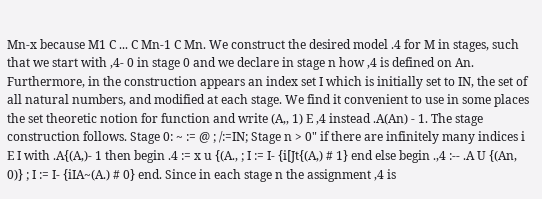Mn-x because M1 C ... C Mn-1 C Mn. We construct the desired model .4 for M in stages, such that we start with ,4- 0 in stage 0 and we declare in stage n how ,4 is defined on An. Furthermore, in the construction appears an index set I which is initially set to IN, the set of all natural numbers, and modified at each stage. We find it convenient to use in some places the set theoretic notion for function and write (A,, 1) E ,4 instead .A(An) - 1. The stage construction follows. Stage 0: ~ := @ ; /:=IN; Stage n > 0" if there are infinitely many indices i E I with .A{(A,)- 1 then begin .4 := x u {(A., ; I := I- {i[Jt{(A,) # 1} end else begin .,4 :-- .A U {(An, 0)} ; I := I- {iIA~(A.) # 0} end. Since in each stage n the assignment ,4 is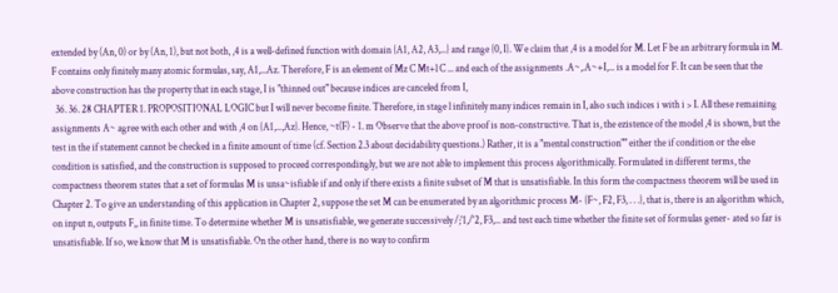extended by (An, 0) or by (An, 1), but not both, ,4 is a well-defined function with domain {A1, A2, A3,...} and range {0, I}. We claim that ,4 is a model for M. Let F be an arbitrary formula in M. F contains only finitely many atomic formulas, say, A1,...Az. Therefore, F is an element of Mz C Mt+l C ... and each of the assignments .A~,.A~+I,... is a model for F. It can be seen that the above construction has the property that in each stage, I is "thinned out" because indices are canceled from I,
  36. 36. 28 CHAPTER 1. PROPOSITIONAL LOGIC but I will never become finite. Therefore, in stage l infinitely many indices remain in I, also such indices i with i > I. All these remaining assignments A~ agree with each other and with ,4 on {A1,...,Az}. Hence, ~t(F) - 1. m Observe that the above proof is non-constructive. That is, the ezistence of the model ,4 is shown, but the test in the if statement cannot be checked in a finite amount of time (cf. Section 2.3 about decidability questions.) Rather, it is a "mental construction"" either the if condition or the else condition is satisfied, and the construction is supposed to proceed correspondingly, but we are not able to implement this process algorithmically. Formulated in different terms, the compactness theorem states that a set of formulas M is unsa~isfiable if and only if there exists a finite subset of M that is unsatisfiable. In this form the compactness theorem will be used in Chapter 2. To give an understanding of this application in Chapter 2, suppose the set M can be enumerated by an algorithmic process M- {F~, F2, F3, . . .}, that is, there is an algorithm which, on input n, outputs F,, in finite time. To determine whether M is unsatisfiable, we generate successively /;'1,/'2, F3,... and test each time whether the finite set of formulas gener- ated so far is unsatisfiable. If so, we know that M is unsatisfiable. On the other hand, there is no way to confirm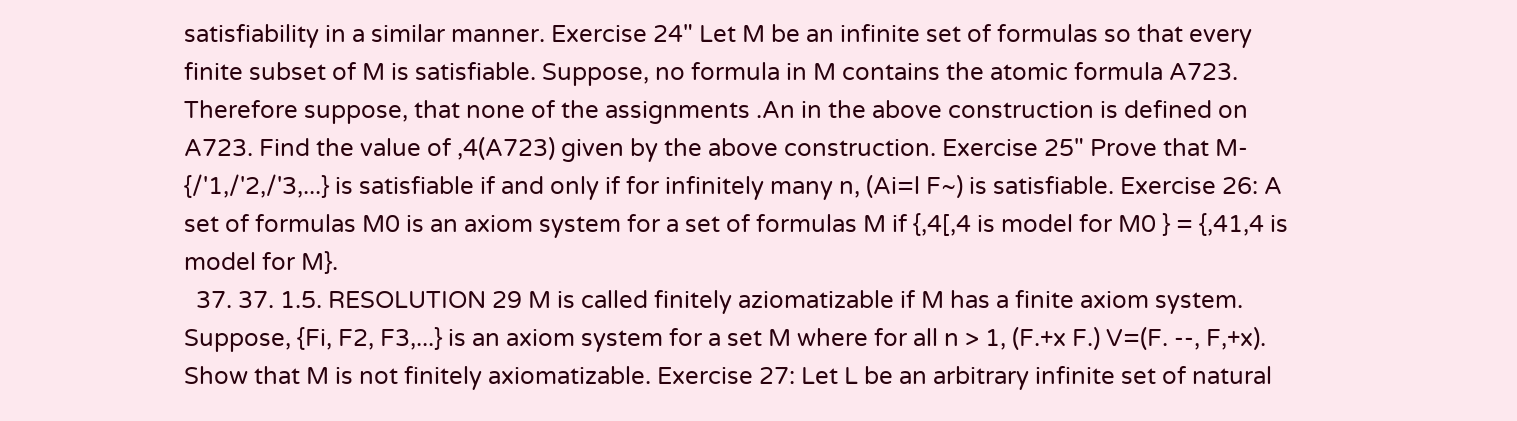satisfiability in a similar manner. Exercise 24" Let M be an infinite set of formulas so that every finite subset of M is satisfiable. Suppose, no formula in M contains the atomic formula A723. Therefore suppose, that none of the assignments .An in the above construction is defined on A723. Find the value of ,4(A723) given by the above construction. Exercise 25" Prove that M- {/'1,/'2,/'3,...} is satisfiable if and only if for infinitely many n, (Ai=l F~) is satisfiable. Exercise 26: A set of formulas M0 is an axiom system for a set of formulas M if {,4[,4 is model for M0 } = {,41,4 is model for M}.
  37. 37. 1.5. RESOLUTION 29 M is called finitely aziomatizable if M has a finite axiom system. Suppose, {Fi, F2, F3,...} is an axiom system for a set M where for all n > 1, (F.+x F.) V=(F. --, F,+x). Show that M is not finitely axiomatizable. Exercise 27: Let L be an arbitrary infinite set of natural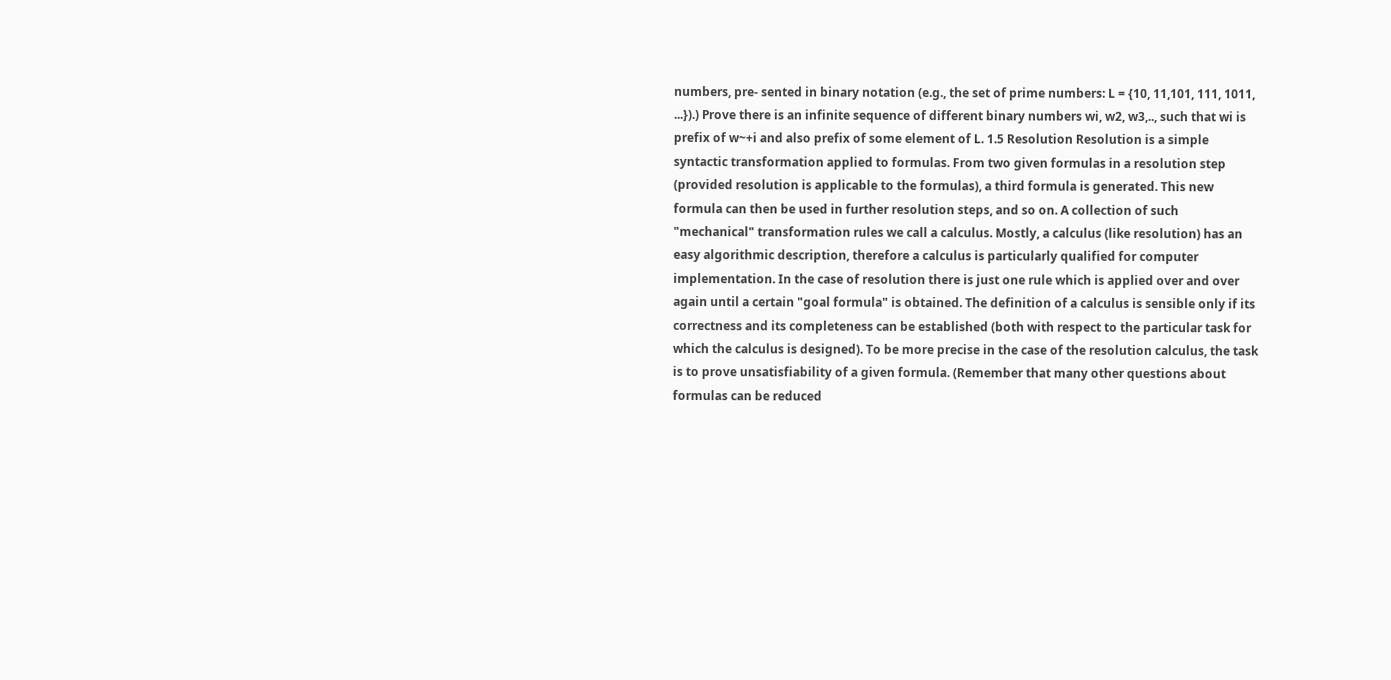numbers, pre- sented in binary notation (e.g., the set of prime numbers: L = {10, 11,101, 111, 1011, ...}).) Prove there is an infinite sequence of different binary numbers wi, w2, w3,.., such that wi is prefix of w~+i and also prefix of some element of L. 1.5 Resolution Resolution is a simple syntactic transformation applied to formulas. From two given formulas in a resolution step (provided resolution is applicable to the formulas), a third formula is generated. This new formula can then be used in further resolution steps, and so on. A collection of such "mechanical" transformation rules we call a calculus. Mostly, a calculus (like resolution) has an easy algorithmic description, therefore a calculus is particularly qualified for computer implementation. In the case of resolution there is just one rule which is applied over and over again until a certain "goal formula" is obtained. The definition of a calculus is sensible only if its correctness and its completeness can be established (both with respect to the particular task for which the calculus is designed). To be more precise in the case of the resolution calculus, the task is to prove unsatisfiability of a given formula. (Remember that many other questions about formulas can be reduced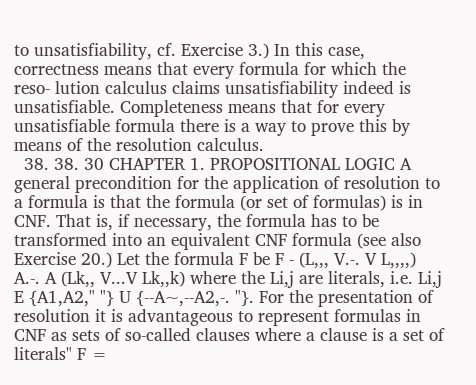to unsatisfiability, cf. Exercise 3.) In this case, correctness means that every formula for which the reso- lution calculus claims unsatisfiability indeed is unsatisfiable. Completeness means that for every unsatisfiable formula there is a way to prove this by means of the resolution calculus.
  38. 38. 30 CHAPTER 1. PROPOSITIONAL LOGIC A general precondition for the application of resolution to a formula is that the formula (or set of formulas) is in CNF. That is, if necessary, the formula has to be transformed into an equivalent CNF formula (see also Exercise 20.) Let the formula F be F - (L,,, V.-. V L,,,,) A.-. A (Lk,, V...V Lk,,k) where the Li,j are literals, i.e. Li,j E {A1,A2," "} U {--A~,--A2,-. "}. For the presentation of resolution it is advantageous to represent formulas in CNF as sets of so-called clauses where a clause is a set of literals" F =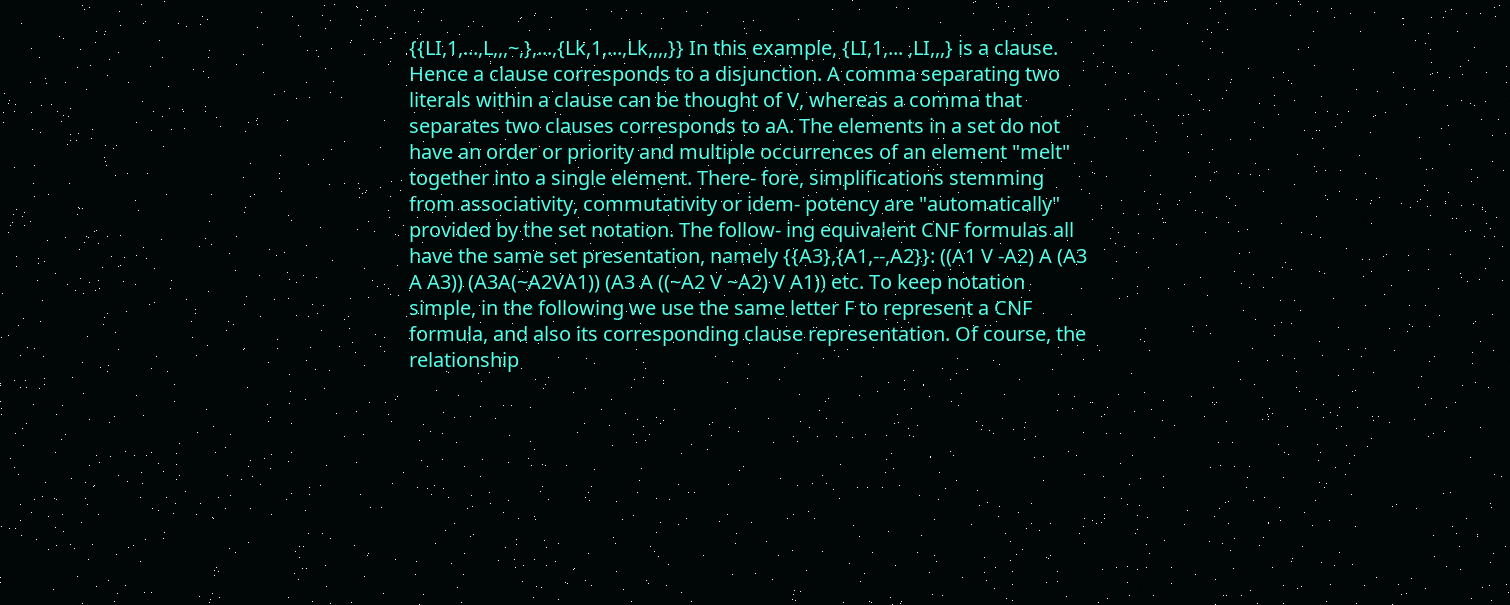{{LI,1,...,L,,,~,},...,{Lk,1,...,Lk,,,,}} In this example, {LI,1,... ,LI,,,} is a clause. Hence a clause corresponds to a disjunction. A comma separating two literals within a clause can be thought of V, whereas a comma that separates two clauses corresponds to aA. The elements in a set do not have an order or priority and multiple occurrences of an element "melt" together into a single element. There- fore, simplifications stemming from associativity, commutativity or idem- potency are "automatically" provided by the set notation. The follow- ing equivalent CNF formulas all have the same set presentation, namely {{A3},{A1,--,A2}}: ((A1 V -A2) A (A3 A A3)) (A3A(~A2VA1)) (A3 A ((~A2 V ~A2) V A1)) etc. To keep notation simple, in the following we use the same letter F to represent a CNF formula, and also its corresponding clause representation. Of course, the relationship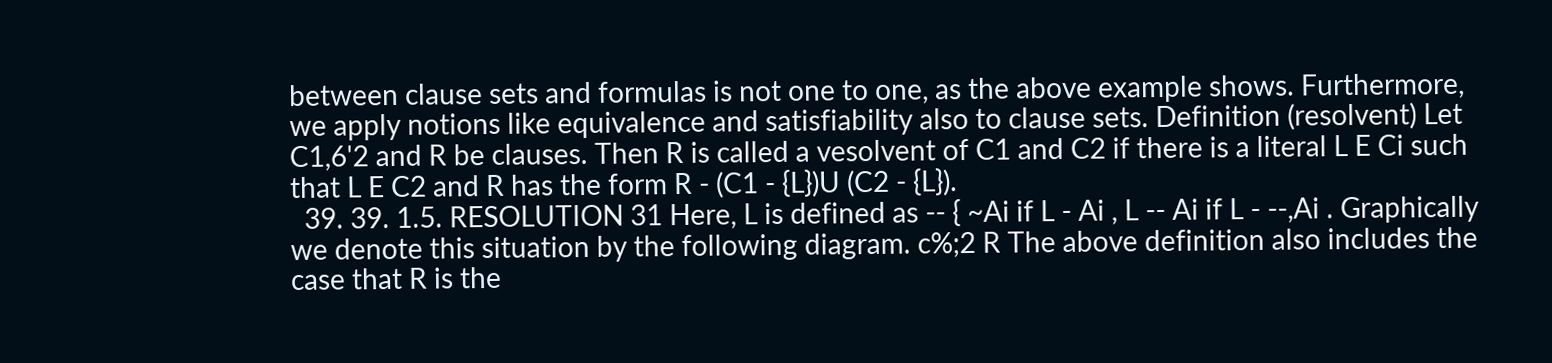between clause sets and formulas is not one to one, as the above example shows. Furthermore, we apply notions like equivalence and satisfiability also to clause sets. Definition (resolvent) Let C1,6'2 and R be clauses. Then R is called a vesolvent of C1 and C2 if there is a literal L E Ci such that L E C2 and R has the form R - (C1 - {L})U (C2 - {L}).
  39. 39. 1.5. RESOLUTION 31 Here, L is defined as -- { ~Ai if L - Ai , L -- Ai if L - --,Ai . Graphically we denote this situation by the following diagram. c%;2 R The above definition also includes the case that R is the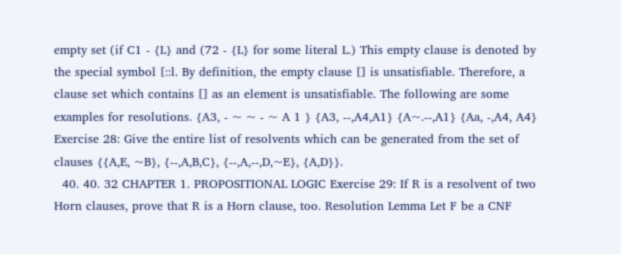empty set (if C1 - {L} and (72 - {L} for some literal L.) This empty clause is denoted by the special symbol [::l. By definition, the empty clause [] is unsatisfiable. Therefore, a clause set which contains [] as an element is unsatisfiable. The following are some examples for resolutions. {A3, - ~ ~ - ~ A 1 } {A3, --,A4,A1} {A~.--,A1} {Aa, -,A4, A4} Exercise 28: Give the entire list of resolvents which can be generated from the set of clauses {{A,E, ~B}, {--,A,B,C}, {--,A,--,D,~E}, {A,D}}.
  40. 40. 32 CHAPTER 1. PROPOSITIONAL LOGIC Exercise 29: If R is a resolvent of two Horn clauses, prove that R is a Horn clause, too. Resolution Lemma Let F be a CNF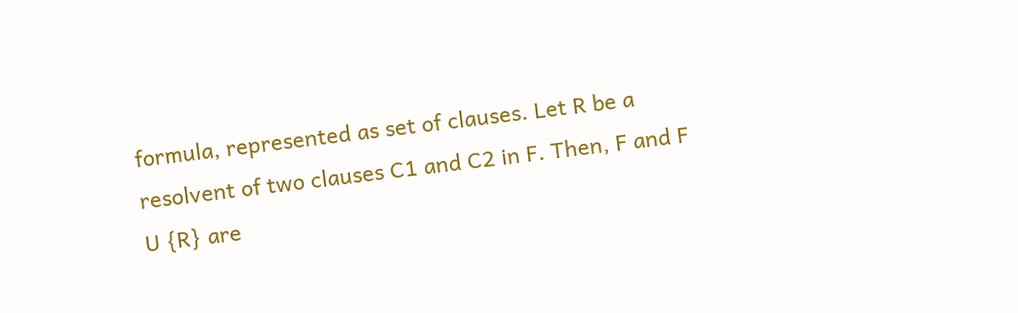formula, represented as set of clauses. Let R be a resolvent of two clauses C1 and C2 in F. Then, F and F U {R} are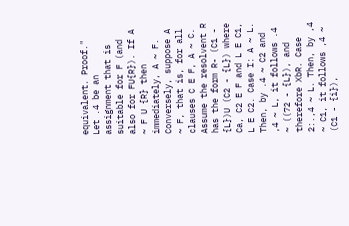equivalent. Proof." Let .4 be an assignment that is suitable for F (and also for FU{R}). If A ~ F U {R} then immediately, A ~ F. Conversely, suppose A ~ F, that is, for all clauses C E F, A ~ C. Assume the resolvent R has the form R- (C1 - {L})U (C2 - {L}) where Ca, C2 E F and L E C1, L E C2. Case I: A ~ L. Then, by .4 ~ C2 and ,4 ~ L, it follows .4 ~ ((72 - {L}), and therefore XbR. Case 2:.,4 ~ L. Then, by ,4 ~ C1, it follows ,4 ~ (C1 - {i}),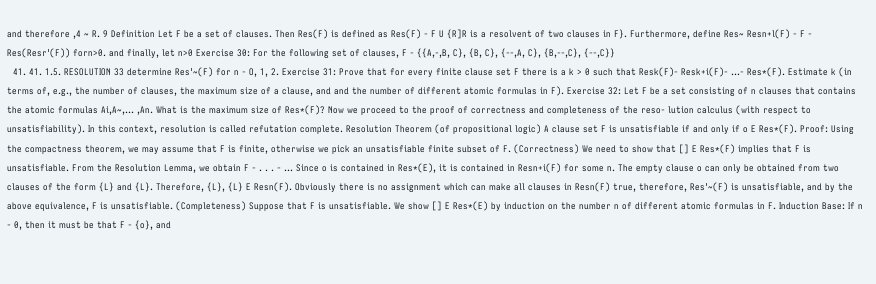and therefore ,4 ~ R. 9 Definition Let F be a set of clauses. Then Res(F) is defined as Res(F) - F U {R]R is a resolvent of two clauses in F}. Furthermore, define Res~ Resn+l(F) - F - Res(Resr'(F)) forn>0. and finally, let n>0 Exercise 30: For the following set of clauses, F - {{A,-,B, C}, {B, C}, {--,A, C}, {B,--,C}, {--,C}}
  41. 41. 1.5. RESOLUTION 33 determine Res'~(F) for n - O, 1, 2. Exercise 31: Prove that for every finite clause set F there is a k > 0 such that Resk(F)- Resk+i(F)- ...- Res*(F). Estimate k (in terms of, e.g., the number of clauses, the maximum size of a clause, and and the number of different atomic formulas in F). Exercise 32: Let F be a set consisting of n clauses that contains the atomic formulas Ai,A~,... ,An. What is the maximum size of Res*(F)? Now we proceed to the proof of correctness and completeness of the reso- lution calculus (with respect to unsatisfiability). In this context, resolution is called refutation complete. Resolution Theorem (of propositional logic) A clause set F is unsatisfiable if and only if o E Res*(F). Proof: Using the compactness theorem, we may assume that F is finite, otherwise we pick an unsatisfiable finite subset of F. (Correctness) We need to show that [] E Res*(F) implies that F is unsatisfiable. From the Resolution Lemma, we obtain F - . . . - ... Since o is contained in Res*(E), it is contained in Resn+i(F) for some n. The empty clause o can only be obtained from two clauses of the form {L} and {L}. Therefore, {L}, {L} E Resn(F). Obviously there is no assignment which can make all clauses in Resn(F) true, therefore, Res'~(F) is unsatisfiable, and by the above equivalence, F is unsatisfiable. (Completeness) Suppose that F is unsatisfiable. We show [] E Res*(E) by induction on the number n of different atomic formulas in F. Induction Base: If n - 0, then it must be that F - {o}, and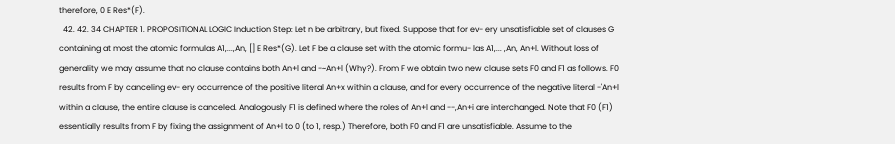therefore, 0 E Res*(F).
  42. 42. 34 CHAPTER 1. PROPOSITIONAL LOGIC Induction Step: Let n be arbitrary, but fixed. Suppose that for ev- ery unsatisfiable set of clauses G containing at most the atomic formulas A1,...,An, [] E Res*(G). Let F be a clause set with the atomic formu- las A1,... ,An, An+l. Without loss of generality we may assume that no clause contains both An+l and -~An+l (Why?). From F we obtain two new clause sets F0 and F1 as follows. F0 results from F by canceling ev- ery occurrence of the positive literal An+x within a clause, and for every occurrence of the negative literal -'An+l within a clause, the entire clause is canceled. Analogously F1 is defined where the roles of An+l and --,An+i are interchanged. Note that F0 (F1) essentially results from F by fixing the assignment of An+l to 0 (to 1, resp.) Therefore, both F0 and F1 are unsatisfiable. Assume to the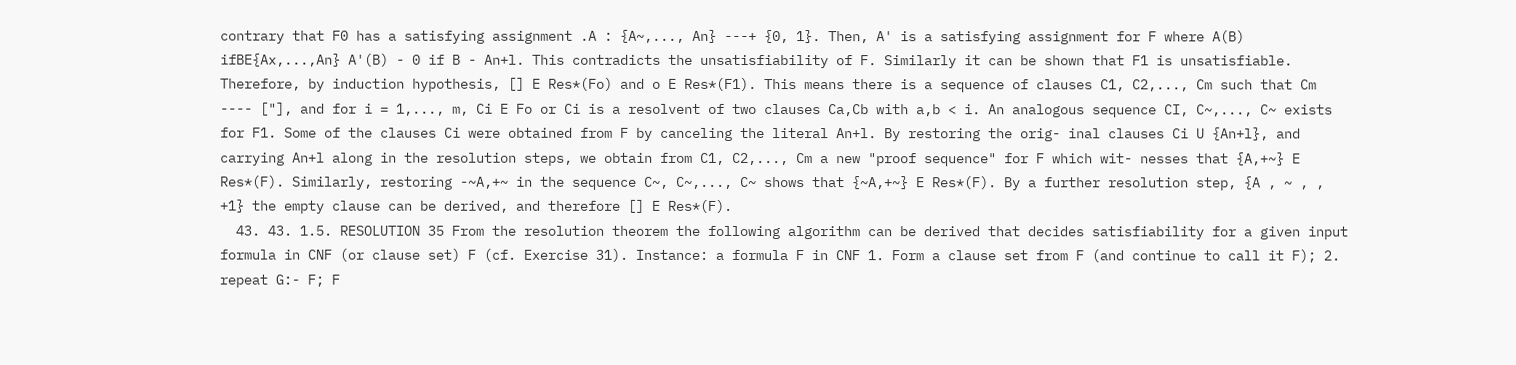contrary that F0 has a satisfying assignment .A : {A~,..., An} ---+ {0, 1}. Then, A' is a satisfying assignment for F where A(B) ifBE{Ax,...,An} A'(B) - 0 if B - An+l. This contradicts the unsatisfiability of F. Similarly it can be shown that F1 is unsatisfiable. Therefore, by induction hypothesis, [] E Res*(Fo) and o E Res*(F1). This means there is a sequence of clauses C1, C2,..., Cm such that Cm ---- ["], and for i = 1,..., m, Ci E Fo or Ci is a resolvent of two clauses Ca,Cb with a,b < i. An analogous sequence CI, C~,..., C~ exists for F1. Some of the clauses Ci were obtained from F by canceling the literal An+l. By restoring the orig- inal clauses Ci U {An+l}, and carrying An+l along in the resolution steps, we obtain from C1, C2,..., Cm a new "proof sequence" for F which wit- nesses that {A,+~} E Res*(F). Similarly, restoring -~A,+~ in the sequence C~, C~,..., C~ shows that {~A,+~} E Res*(F). By a further resolution step, {A , ~ , , +1} the empty clause can be derived, and therefore [] E Res*(F).
  43. 43. 1.5. RESOLUTION 35 From the resolution theorem the following algorithm can be derived that decides satisfiability for a given input formula in CNF (or clause set) F (cf. Exercise 31). Instance: a formula F in CNF 1. Form a clause set from F (and continue to call it F); 2. repeat G:- F; F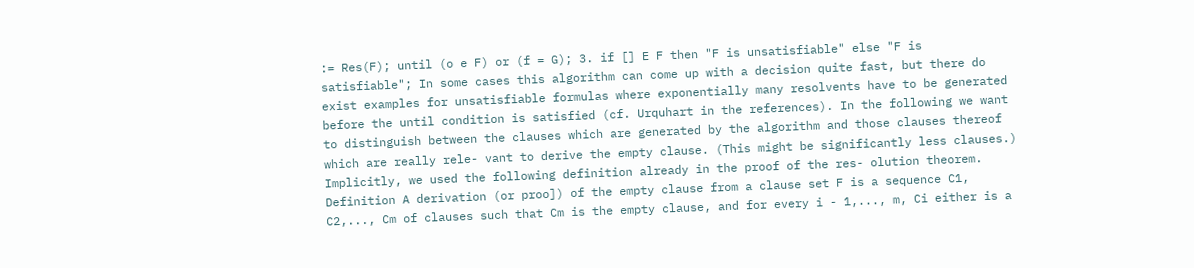:= Res(F); until (o e F) or (f = G); 3. if [] E F then "F is unsatisfiable" else "F is satisfiable"; In some cases this algorithm can come up with a decision quite fast, but there do exist examples for unsatisfiable formulas where exponentially many resolvents have to be generated before the until condition is satisfied (cf. Urquhart in the references). In the following we want to distinguish between the clauses which are generated by the algorithm and those clauses thereof which are really rele- vant to derive the empty clause. (This might be significantly less clauses.) Implicitly, we used the following definition already in the proof of the res- olution theorem. Definition A derivation (or proo]) of the empty clause from a clause set F is a sequence C1, C2,..., Cm of clauses such that Cm is the empty clause, and for every i - 1,..., m, Ci either is a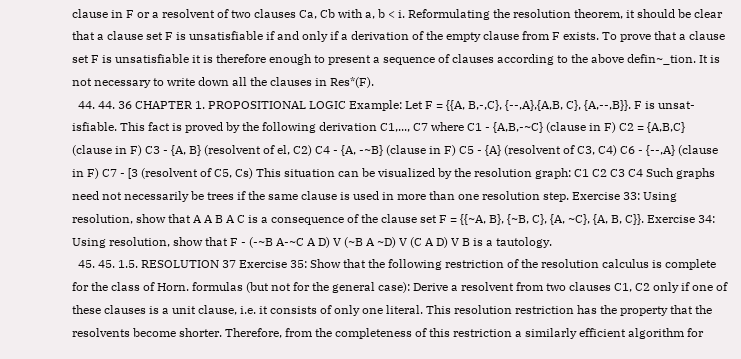clause in F or a resolvent of two clauses Ca, Cb with a, b < i. Reformulating the resolution theorem, it should be clear that a clause set F is unsatisfiable if and only if a derivation of the empty clause from F exists. To prove that a clause set F is unsatisfiable it is therefore enough to present a sequence of clauses according to the above defin~_tion. It is not necessary to write down all the clauses in Res*(F).
  44. 44. 36 CHAPTER 1. PROPOSITIONAL LOGIC Example: Let F = {{A, B,-,C}, {--,A},{A,B, C}, {A,--,B}}. F is unsat- isfiable. This fact is proved by the following derivation C1,..., C7 where C1 - {A,B,-~C} (clause in F) C2 = {A,B,C} (clause in F) C3 - {A, B} (resolvent of el, C2) C4 - {A, -~B} (clause in F) C5 - {A} (resolvent of C3, C4) C6 - {--,A} (clause in F) C7 - [3 (resolvent of C5, Cs) This situation can be visualized by the resolution graph: C1 C2 C3 C4 Such graphs need not necessarily be trees if the same clause is used in more than one resolution step. Exercise 33: Using resolution, show that A A B A C is a consequence of the clause set F = {{~A, B}, {~B, C}, {A, ~C}, {A, B, C}}. Exercise 34: Using resolution, show that F - (-~B A-~C A D) V (~B A ~D) V (C A D) V B is a tautology.
  45. 45. 1.5. RESOLUTION 37 Exercise 35: Show that the following restriction of the resolution calculus is complete for the class of Horn. formulas (but not for the general case): Derive a resolvent from two clauses C1, C2 only if one of these clauses is a unit clause, i.e. it consists of only one literal. This resolution restriction has the property that the resolvents become shorter. Therefore, from the completeness of this restriction a similarly efficient algorithm for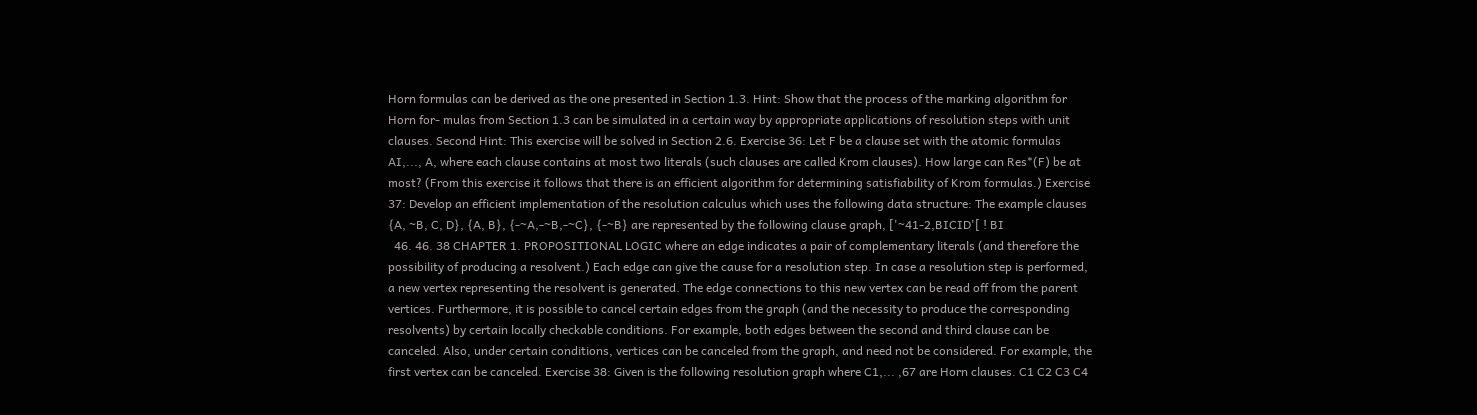Horn formulas can be derived as the one presented in Section 1.3. Hint: Show that the process of the marking algorithm for Horn for- mulas from Section 1.3 can be simulated in a certain way by appropriate applications of resolution steps with unit clauses. Second Hint: This exercise will be solved in Section 2.6. Exercise 36: Let F be a clause set with the atomic formulas AI,..., A, where each clause contains at most two literals (such clauses are called Krom clauses). How large can Res*(F) be at most? (From this exercise it follows that there is an efficient algorithm for determining satisfiability of Krom formulas.) Exercise 37: Develop an efficient implementation of the resolution calculus which uses the following data structure: The example clauses {A, ~B, C, D}, {A, B}, {-~A,-~B,-~C}, {-~B} are represented by the following clause graph, ['~41-2,BICID'[ ! BI
  46. 46. 38 CHAPTER 1. PROPOSITIONAL LOGIC where an edge indicates a pair of complementary literals (and therefore the possibility of producing a resolvent.) Each edge can give the cause for a resolution step. In case a resolution step is performed, a new vertex representing the resolvent is generated. The edge connections to this new vertex can be read off from the parent vertices. Furthermore, it is possible to cancel certain edges from the graph (and the necessity to produce the corresponding resolvents) by certain locally checkable conditions. For example, both edges between the second and third clause can be canceled. Also, under certain conditions, vertices can be canceled from the graph, and need not be considered. For example, the first vertex can be canceled. Exercise 38: Given is the following resolution graph where C1,... ,67 are Horn clauses. C1 C2 C3 C4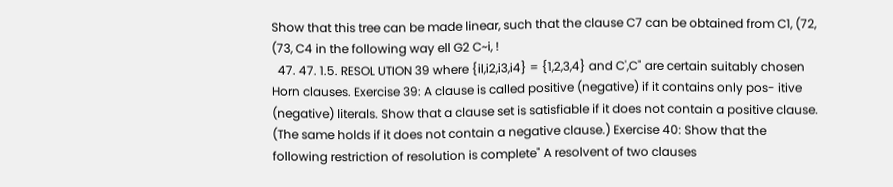Show that this tree can be made linear, such that the clause C7 can be obtained from C1, (72, (73, C4 in the following way ell G2 C~i, !
  47. 47. 1.5. RESOL UTION 39 where {il,i2,i3,i4} = {1,2,3,4} and C',C" are certain suitably chosen Horn clauses. Exercise 39: A clause is called positive (negative) if it contains only pos- itive (negative) literals. Show that a clause set is satisfiable if it does not contain a positive clause. (The same holds if it does not contain a negative clause.) Exercise 40: Show that the following restriction of resolution is complete" A resolvent of two clauses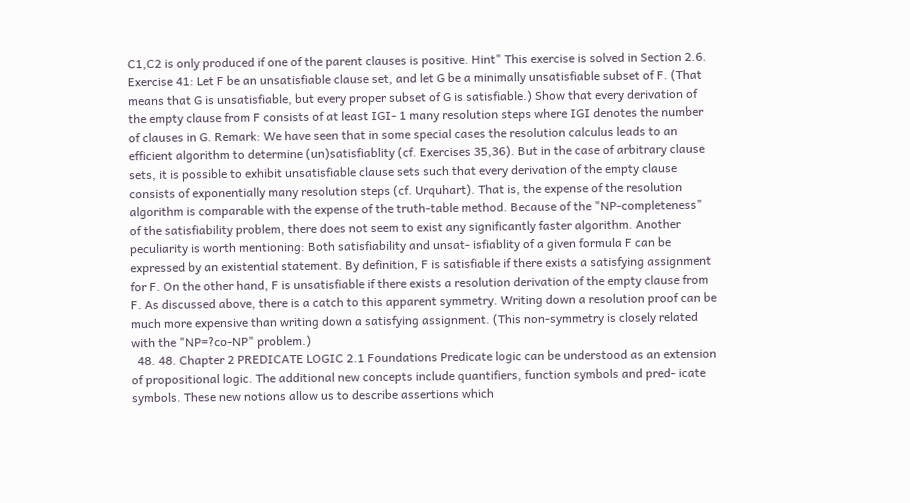C1,C2 is only produced if one of the parent clauses is positive. Hint" This exercise is solved in Section 2.6. Exercise 41: Let F be an unsatisfiable clause set, and let G be a minimally unsatisfiable subset of F. (That means that G is unsatisfiable, but every proper subset of G is satisfiable.) Show that every derivation of the empty clause from F consists of at least IGI- 1 many resolution steps where IGI denotes the number of clauses in G. Remark: We have seen that in some special cases the resolution calculus leads to an efficient algorithm to determine (un)satisfiablity (cf. Exercises 35,36). But in the case of arbitrary clause sets, it is possible to exhibit unsatisfiable clause sets such that every derivation of the empty clause consists of exponentially many resolution steps (cf. Urquhart). That is, the expense of the resolution algorithm is comparable with the expense of the truth-table method. Because of the "NP-completeness" of the satisfiability problem, there does not seem to exist any significantly faster algorithm. Another peculiarity is worth mentioning: Both satisfiability and unsat- isfiablity of a given formula F can be expressed by an existential statement. By definition, F is satisfiable if there exists a satisfying assignment for F. On the other hand, F is unsatisfiable if there exists a resolution derivation of the empty clause from F. As discussed above, there is a catch to this apparent symmetry. Writing down a resolution proof can be much more expensive than writing down a satisfying assignment. (This non-symmetry is closely related with the "NP=?co-NP" problem.)
  48. 48. Chapter 2 PREDICATE LOGIC 2.1 Foundations Predicate logic can be understood as an extension of propositional logic. The additional new concepts include quantifiers, function symbols and pred- icate symbols. These new notions allow us to describe assertions which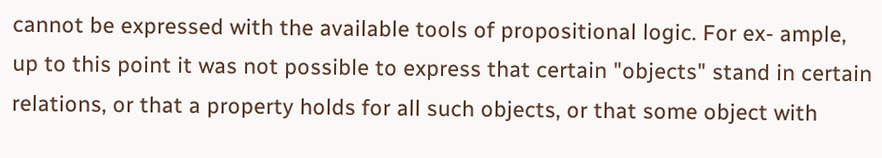cannot be expressed with the available tools of propositional logic. For ex- ample, up to this point it was not possible to express that certain "objects" stand in certain relations, or that a property holds for all such objects, or that some object with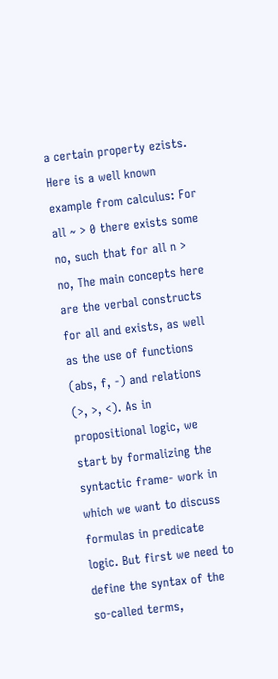a certain property ezists. Here is a well known example from calculus: For all ~ > 0 there exists some no, such that for all n > no, The main concepts here are the verbal constructs for all and exists, as well as the use of functions (abs, f, -) and relations (>, >, <). As in propositional logic, we start by formalizing the syntactic frame- work in which we want to discuss formulas in predicate logic. But first we need to define the syntax of the so-called terms,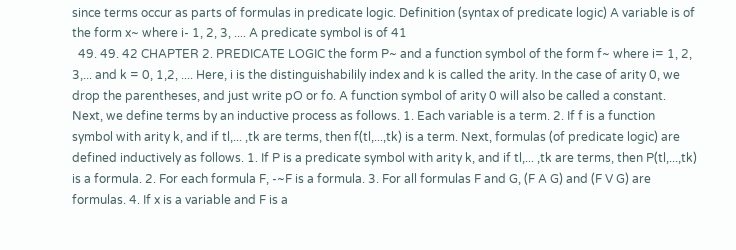since terms occur as parts of formulas in predicate logic. Definition (syntax of predicate logic) A variable is of the form x~ where i- 1, 2, 3, .... A predicate symbol is of 41
  49. 49. 42 CHAPTER 2. PREDICATE LOGIC the form P~ and a function symbol of the form f~ where i= 1, 2, 3,... and k = 0, 1,2, .... Here, i is the distinguishabilily index and k is called the arity. In the case of arity 0, we drop the parentheses, and just write pO or fo. A function symbol of arity 0 will also be called a constant. Next, we define terms by an inductive process as follows. 1. Each variable is a term. 2. If f is a function symbol with arity k, and if tl,... ,tk are terms, then f(tl,...,tk) is a term. Next, formulas (of predicate logic) are defined inductively as follows. 1. If P is a predicate symbol with arity k, and if tl,... ,tk are terms, then P(tl,...,tk) is a formula. 2. For each formula F, -~F is a formula. 3. For all formulas F and G, (F A G) and (F V G) are formulas. 4. If x is a variable and F is a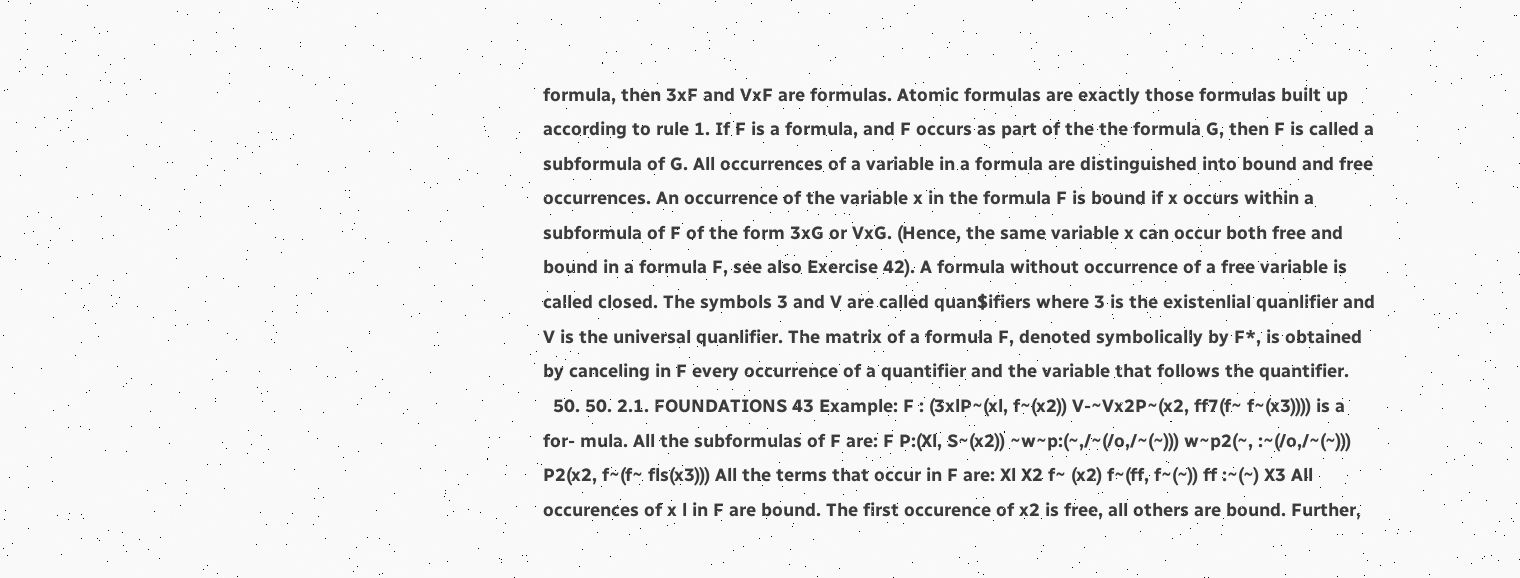formula, then 3xF and VxF are formulas. Atomic formulas are exactly those formulas built up according to rule 1. If F is a formula, and F occurs as part of the the formula G, then F is called a subformula of G. All occurrences of a variable in a formula are distinguished into bound and free occurrences. An occurrence of the variable x in the formula F is bound if x occurs within a subformula of F of the form 3xG or VxG. (Hence, the same variable x can occur both free and bound in a formula F, see also Exercise 42). A formula without occurrence of a free variable is called closed. The symbols 3 and V are called quan$ifiers where 3 is the existenlial quanlifier and V is the universal quanlifier. The matrix of a formula F, denoted symbolically by F*, is obtained by canceling in F every occurrence of a quantifier and the variable that follows the quantifier.
  50. 50. 2.1. FOUNDATIONS 43 Example: F : (3xlP~(xl, f~(x2)) V-~Vx2P~(x2, ff7(f~ f~(x3)))) is a for- mula. All the subformulas of F are: F P:(Xl, S~(x2)) ~w~p:(~,/~(/o,/~(~))) w~p2(~, :~(/o,/~(~))) P2(x2, f~(f~ fls(x3))) All the terms that occur in F are: Xl X2 f~ (x2) f~(ff, f~(~)) ff :~(~) X3 All occurences of x l in F are bound. The first occurence of x2 is free, all others are bound. Further,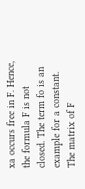xa occurs free in F. Hence, the formula F is not closed. The term fo is an example for a constant. The matrix of F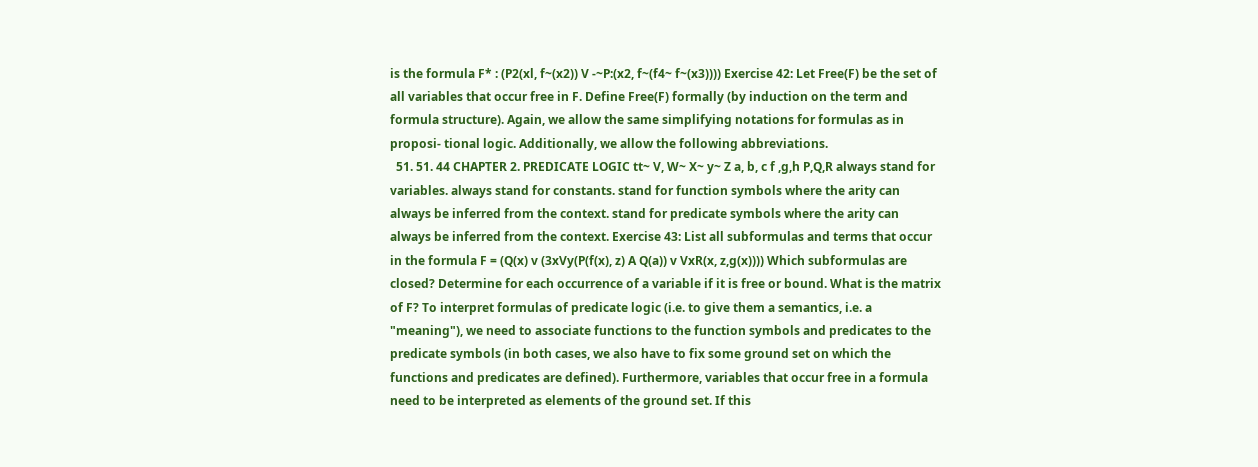is the formula F* : (P2(xl, f~(x2)) V -~P:(x2, f~(f4~ f~(x3)))) Exercise 42: Let Free(F) be the set of all variables that occur free in F. Define Free(F) formally (by induction on the term and formula structure). Again, we allow the same simplifying notations for formulas as in proposi- tional logic. Additionally, we allow the following abbreviations.
  51. 51. 44 CHAPTER 2. PREDICATE LOGIC tt~ V, W~ X~ y~ Z a, b, c f ,g,h P,Q,R always stand for variables. always stand for constants. stand for function symbols where the arity can always be inferred from the context. stand for predicate symbols where the arity can always be inferred from the context. Exercise 43: List all subformulas and terms that occur in the formula F = (Q(x) v (3xVy(P(f(x), z) A Q(a)) v VxR(x, z,g(x)))) Which subformulas are closed? Determine for each occurrence of a variable if it is free or bound. What is the matrix of F? To interpret formulas of predicate logic (i.e. to give them a semantics, i.e. a "meaning"), we need to associate functions to the function symbols and predicates to the predicate symbols (in both cases, we also have to fix some ground set on which the functions and predicates are defined). Furthermore, variables that occur free in a formula need to be interpreted as elements of the ground set. If this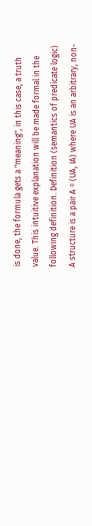is done, the formula gets a "meaning", in this case, a truth value. This intuitive explanation will be made formal in the following definition. Definition (semantics of predicate logic) A structure is a pair A = (UA, IA) where UA is an arbitrary, non-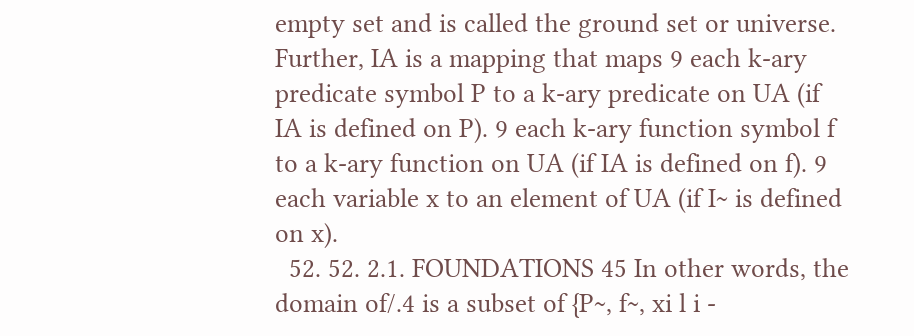empty set and is called the ground set or universe. Further, IA is a mapping that maps 9 each k-ary predicate symbol P to a k-ary predicate on UA (if IA is defined on P). 9 each k-ary function symbol f to a k-ary function on UA (if IA is defined on f). 9 each variable x to an element of UA (if I~ is defined on x).
  52. 52. 2.1. FOUNDATIONS 45 In other words, the domain of/.4 is a subset of {P~, f~, xi l i -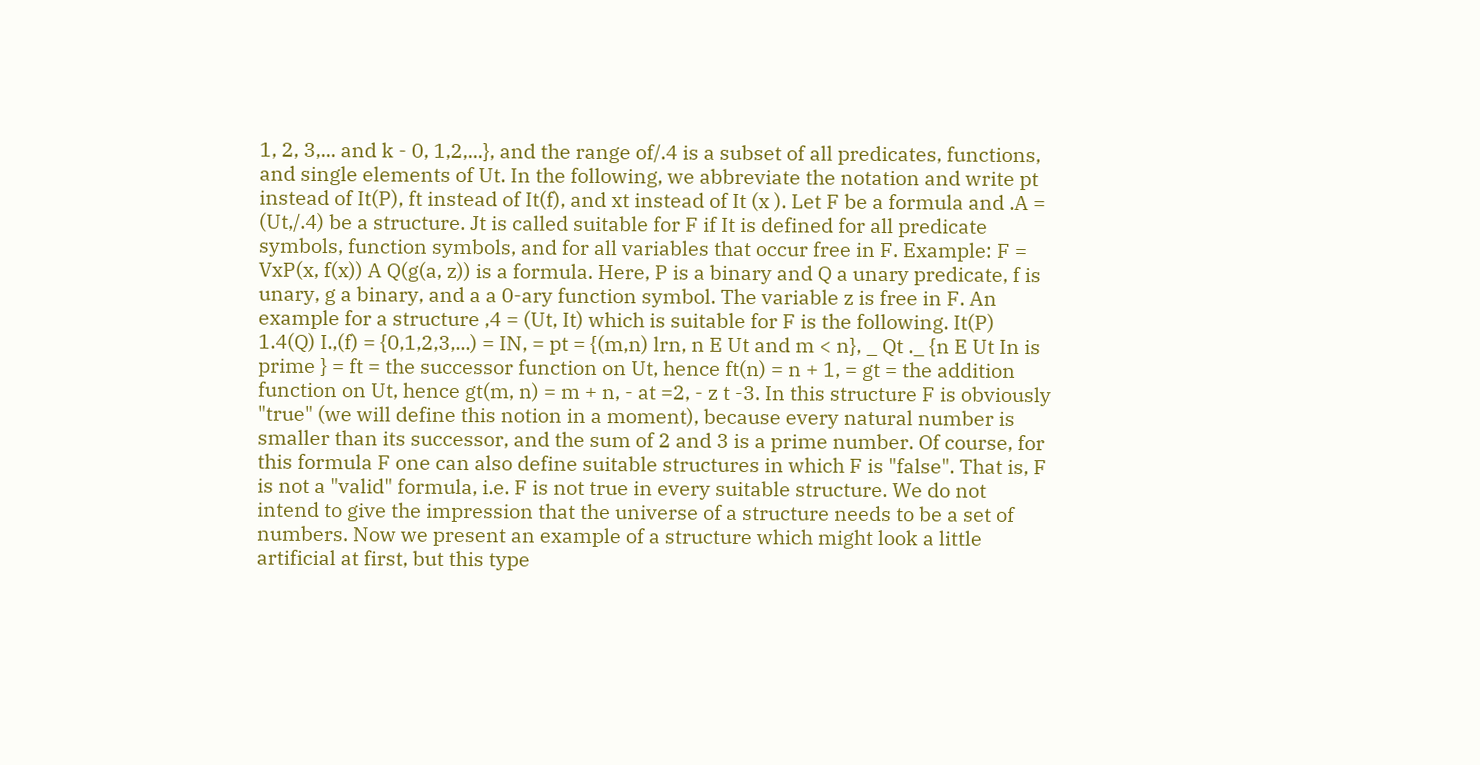1, 2, 3,... and k - 0, 1,2,...}, and the range of/.4 is a subset of all predicates, functions, and single elements of Ut. In the following, we abbreviate the notation and write pt instead of It(P), ft instead of It(f), and xt instead of It (x ). Let F be a formula and .A = (Ut,/.4) be a structure. Jt is called suitable for F if It is defined for all predicate symbols, function symbols, and for all variables that occur free in F. Example: F = VxP(x, f(x)) A Q(g(a, z)) is a formula. Here, P is a binary and Q a unary predicate, f is unary, g a binary, and a a 0-ary function symbol. The variable z is free in F. An example for a structure ,4 = (Ut, It) which is suitable for F is the following. It(P) 1.4(Q) I.,(f) = {0,1,2,3,...) = IN, = pt = {(m,n) lrn, n E Ut and m < n}, _ Qt ._ {n E Ut In is prime } = ft = the successor function on Ut, hence ft(n) = n + 1, = gt = the addition function on Ut, hence gt(m, n) = m + n, - at =2, - z t -3. In this structure F is obviously "true" (we will define this notion in a moment), because every natural number is smaller than its successor, and the sum of 2 and 3 is a prime number. Of course, for this formula F one can also define suitable structures in which F is "false". That is, F is not a "valid" formula, i.e. F is not true in every suitable structure. We do not intend to give the impression that the universe of a structure needs to be a set of numbers. Now we present an example of a structure which might look a little artificial at first, but this type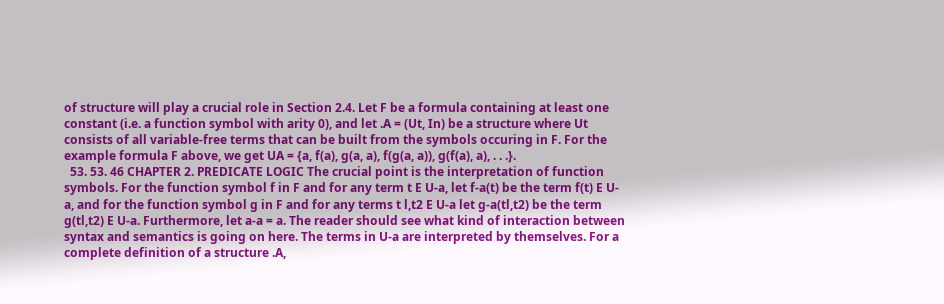of structure will play a crucial role in Section 2.4. Let F be a formula containing at least one constant (i.e. a function symbol with arity 0), and let .A = (Ut, In) be a structure where Ut consists of all variable-free terms that can be built from the symbols occuring in F. For the example formula F above, we get UA = {a, f(a), g(a, a), f(g(a, a)), g(f(a), a), . . .}.
  53. 53. 46 CHAPTER 2. PREDICATE LOGIC The crucial point is the interpretation of function symbols. For the function symbol f in F and for any term t E U-a, let f-a(t) be the term f(t) E U-a, and for the function symbol g in F and for any terms t l,t2 E U-a let g-a(tl,t2) be the term g(tl,t2) E U-a. Furthermore, let a-a = a. The reader should see what kind of interaction between syntax and semantics is going on here. The terms in U-a are interpreted by themselves. For a complete definition of a structure .A,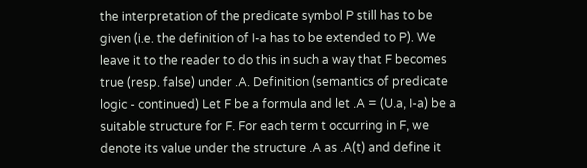the interpretation of the predicate symbol P still has to be given (i.e. the definition of I-a has to be extended to P). We leave it to the reader to do this in such a way that F becomes true (resp. false) under .A. Definition (semantics of predicate logic - continued) Let F be a formula and let .A = (U.a, I-a) be a suitable structure for F. For each term t occurring in F, we denote its value under the structure .A as .A(t) and define it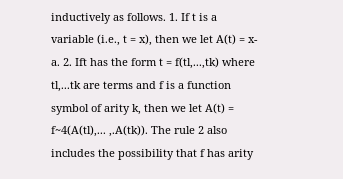inductively as follows. 1. If t is a variable (i.e., t = x), then we let A(t) = x-a. 2. Ift has the form t = f(tl,...,tk) where tl,...tk are terms and f is a function symbol of arity k, then we let A(t) = f~4(A(tl),... ,.A(tk)). The rule 2 also includes the possibility that f has arity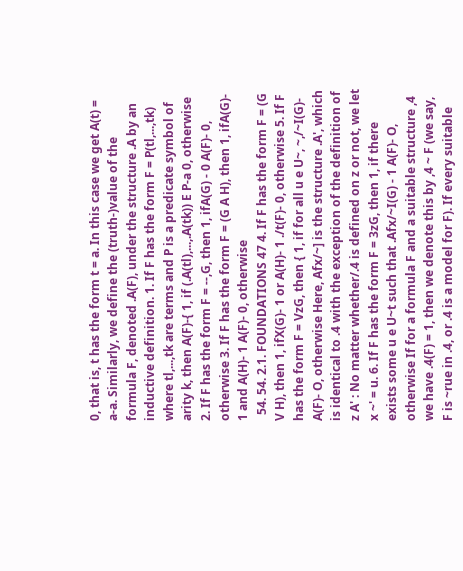0, that is, t has the form t = a. In this case we get A(t) = a-a. Similarly, we define the (truth-)value of the formula F, denoted .A(F), under the structure .A by an inductive definition. 1. If F has the form F = P(tl,...,tk) where tl,...,tk are terms and P is a predicate symbol of arity k, then A(F)-{ 1, if (.A(tl),...,.A(tk)) E P-a 0, otherwise 2. If F has the form F = --,G, then 1, ifA(G) - 0 A(F)- 0, otherwise 3. If F has the form F = (G A H), then 1, ifA(G)- 1 and A(H)- 1 A(F)- 0, otherwise
  54. 54. 2.1. FOUNDATIONS 47 4. If F has the form F = (G V H), then 1, ifX(G)- 1 or A(H)- 1 ./t(F)- 0, otherwise 5. If F has the form F = VzG, then { 1, if for all u e U~, ~,/~I(G)- A(F)- O, otherwise Here, Afx/~] is the structure .A', which is identical to .4 with the exception of the definition of z A' : No matter whether/.4 is defined on z or not, we let x ~' = u. 6. If F has the form F = 3zG, then 1, if there exists some u e U~t such that .Afx/~I(G) - 1 A(F)- O, otherwise If for a formula F and a suitable structure ,4 we have .4(F) = 1, then we denote this by ,4 ~ F (we say, F is ~rue in .4, or .4 is a model for F). If every suitable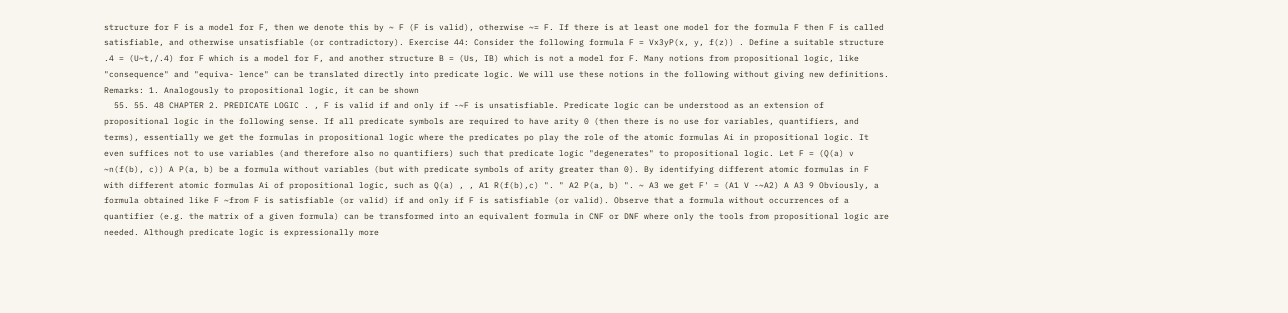structure for F is a model for F, then we denote this by ~ F (F is valid), otherwise ~= F. If there is at least one model for the formula F then F is called satisfiable, and otherwise unsatisfiable (or contradictory). Exercise 44: Consider the following formula F = Vx3yP(x, y, f(z)) . Define a suitable structure .4 = (U~t,/.4) for F which is a model for F, and another structure B = (Us, IB) which is not a model for F. Many notions from propositional logic, like "consequence" and "equiva- lence" can be translated directly into predicate logic. We will use these notions in the following without giving new definitions. Remarks: 1. Analogously to propositional logic, it can be shown
  55. 55. 48 CHAPTER 2. PREDICATE LOGIC . , F is valid if and only if -~F is unsatisfiable. Predicate logic can be understood as an extension of propositional logic in the following sense. If all predicate symbols are required to have arity 0 (then there is no use for variables, quantifiers, and terms), essentially we get the formulas in propositional logic where the predicates po play the role of the atomic formulas Ai in propositional logic. It even suffices not to use variables (and therefore also no quantifiers) such that predicate logic "degenerates" to propositional logic. Let F = (Q(a) v ~n(f(b), c)) A P(a, b) be a formula without variables (but with predicate symbols of arity greater than 0). By identifying different atomic formulas in F with different atomic formulas Ai of propositional logic, such as Q(a) , , A1 R(f(b),c) ". " A2 P(a, b) ". ~ A3 we get F' = (A1 V -~A2) A A3 9 Obviously, a formula obtained like F ~from F is satisfiable (or valid) if and only if F is satisfiable (or valid). Observe that a formula without occurrences of a quantifier (e.g. the matrix of a given formula) can be transformed into an equivalent formula in CNF or DNF where only the tools from propositional logic are needed. Although predicate logic is expressionally more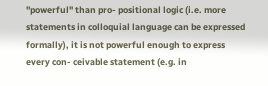"powerful" than pro- positional logic (i.e. more statements in colloquial language can be expressed formally), it is not powerful enough to express every con- ceivable statement (e.g. in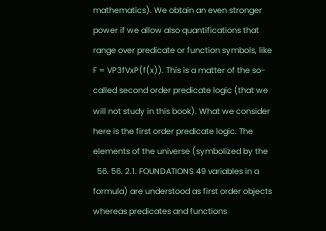mathematics). We obtain an even stronger power if we allow also quantifications that range over predicate or function symbols, like F = VP3fVxP(f(x)). This is a matter of the so-called second order predicate logic (that we will not study in this book). What we consider here is the first order predicate logic. The elements of the universe (symbolized by the
  56. 56. 2.1. FOUNDATIONS 49 variables in a formula) are understood as first order objects whereas predicates and functions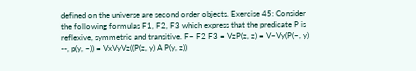defined on the universe are second order objects. Exercise 45: Consider the following formulas F1, F2, F3 which express that the predicate P is reflexive, symmetric and transitive. F~ F2 F3 = VzP(z, z) = V~Vy(P(~, y) --, p(y, ~)) = VxVyVz((P(z, y) A P(y, z))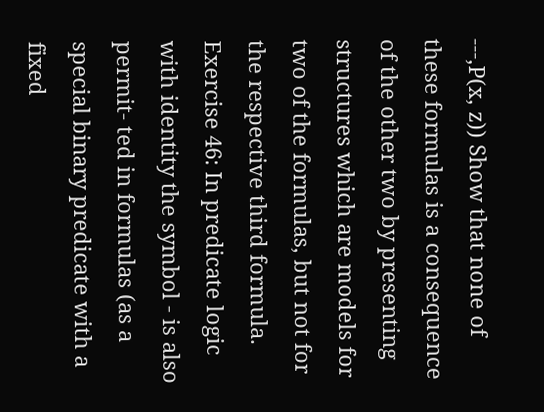---,P(x, z)) Show that none of these formulas is a consequence of the other two by presenting structures which are models for two of the formulas, but not for the respective third formula. Exercise 46: In predicate logic with identity the symbol - is also permit- ted in formulas (as a special binary predicate with a fixed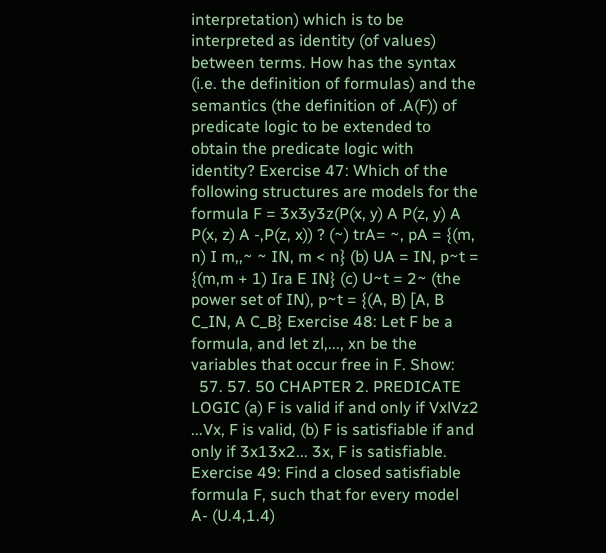interpretation) which is to be interpreted as identity (of values) between terms. How has the syntax (i.e. the definition of formulas) and the semantics (the definition of .A(F)) of predicate logic to be extended to obtain the predicate logic with identity? Exercise 47: Which of the following structures are models for the formula F = 3x3y3z(P(x, y) A P(z, y) A P(x, z) A -,P(z, x)) ? (~) trA= ~, pA = {(m, n) I m,,~ ~ IN, m < n} (b) UA = IN, p~t = {(m,m + 1) Ira E IN} (c) U~t = 2~ (the power set of IN), p~t = {(A, B) [A, B C_IN, A C_B} Exercise 48: Let F be a formula, and let zl,..., xn be the variables that occur free in F. Show:
  57. 57. 50 CHAPTER 2. PREDICATE LOGIC (a) F is valid if and only if VxlVz2 ...Vx, F is valid, (b) F is satisfiable if and only if 3x13x2... 3x, F is satisfiable. Exercise 49: Find a closed satisfiable formula F, such that for every model A- (U.4,1.4)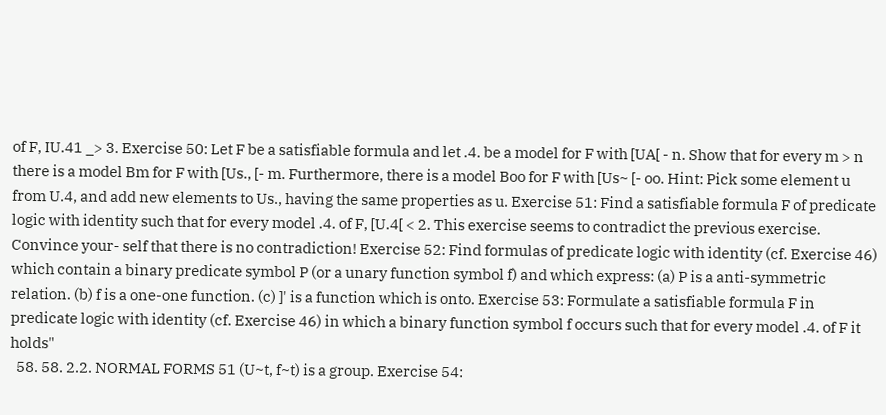of F, IU.41 _> 3. Exercise 50: Let F be a satisfiable formula and let .4. be a model for F with [UA[ - n. Show that for every m > n there is a model Bm for F with [Us., [- m. Furthermore, there is a model Boo for F with [Us~ [- oo. Hint: Pick some element u from U.4, and add new elements to Us., having the same properties as u. Exercise 51: Find a satisfiable formula F of predicate logic with identity such that for every model .4. of F, [U.4[ < 2. This exercise seems to contradict the previous exercise. Convince your- self that there is no contradiction! Exercise 52: Find formulas of predicate logic with identity (cf. Exercise 46) which contain a binary predicate symbol P (or a unary function symbol f) and which express: (a) P is a anti-symmetric relation. (b) f is a one-one function. (c) ]' is a function which is onto. Exercise 53: Formulate a satisfiable formula F in predicate logic with identity (cf. Exercise 46) in which a binary function symbol f occurs such that for every model .4. of F it holds"
  58. 58. 2.2. NORMAL FORMS 51 (U~t, f~t) is a group. Exercise 54: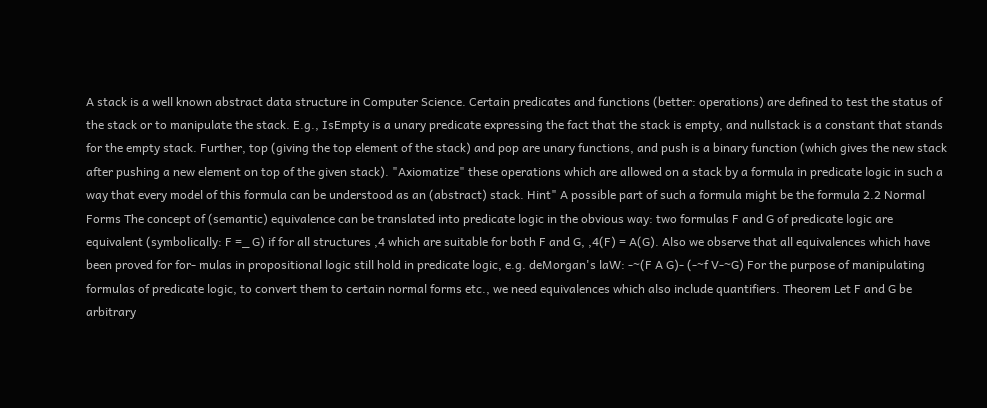A stack is a well known abstract data structure in Computer Science. Certain predicates and functions (better: operations) are defined to test the status of the stack or to manipulate the stack. E.g., IsEmpty is a unary predicate expressing the fact that the stack is empty, and nullstack is a constant that stands for the empty stack. Further, top (giving the top element of the stack) and pop are unary functions, and push is a binary function (which gives the new stack after pushing a new element on top of the given stack). "Axiomatize" these operations which are allowed on a stack by a formula in predicate logic in such a way that every model of this formula can be understood as an (abstract) stack. Hint" A possible part of such a formula might be the formula 2.2 Normal Forms The concept of (semantic) equivalence can be translated into predicate logic in the obvious way: two formulas F and G of predicate logic are equivalent (symbolically: F =_ G) if for all structures ,4 which are suitable for both F and G, ,4(F) = A(G). Also we observe that all equivalences which have been proved for for- mulas in propositional logic still hold in predicate logic, e.g. deMorgan's laW: -~(F A G)- (-~f V-~G) For the purpose of manipulating formulas of predicate logic, to convert them to certain normal forms etc., we need equivalences which also include quantifiers. Theorem Let F and G be arbitrary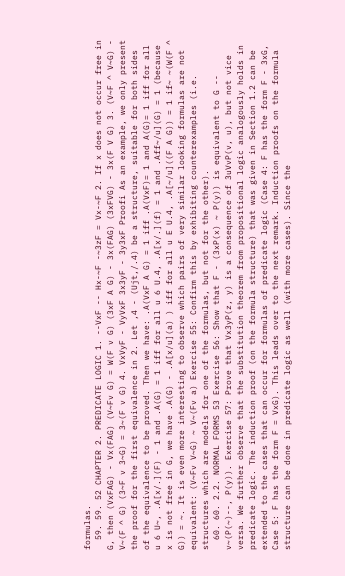formulas.
  59. 59. 52 CHAPTER 2. PREDICATE LOGIC 1. --VxF -- Hx-~F -~3zF = Vx-~F 2. If x does not occur free in G, then (VxFAG) - Vx(FAG) (V~Fv G) = W(F v G) (3xF A G) - 3x(FAG) (3xFVG) - 3x(F V G) 3. (V~F ^ V~G) - V~(F ^ G) (3~F v 3~G) = 3~(F v G) 4. VxVyF - VyVxF 3x3yF - 3y3xF Proofi As an example, we only present the proof for the first equivalence in 2. Let ,4 - (Ujt,/.4) be a structure, suitable for both sides of the equivalence to be proved. Then we have: .A(VxF A G) = 1 iff .A(VxF)= 1 and A(G)= 1 iff for all u 6 U~, .A[x/.](F) - 1 and .A(G) = 1 iff for all u 6 U.4, .A[x/.](f) = 1 and .Aff~/u](G) = 1 (because x is not free in G, we have .A(G) - .A[x/u](a) ) iff for all u E U.4, .A[~/u]((F A G)) = 1 if~ ~(W(F ^ G)) = ~. It is even more interesting to observe which pairs of very similar looking formulas are not equivalent: (V~Fv V~G) ~ V~(Fv a) Exercise 55: Confirm this by exhibiting counterexamples (i.e. structures which are models for one of the formulas, but not for the other).
  60. 60. 2.2. NORMAL FORMS 53 Exercise 56: Show that F - (3xP(x) ~ P(y)) is equivalent to G -- v~(P(~)--, P(y)). Exercise 57: Prove that Vx3yP(z, y) is a consequence of 3uVvP(v, u), but not vice versa. We further observe that the substitution theorem from propositional logic analogously holds in predicate logic. The induction proof (on the formula structure) that was given in Section 1.2 can be extended to the cases that can occur for formulas of predicate logic (Case 4: F has the form F - 3xG, Case 5: F has the form F = VxG). This leads over to the next remark. Induction proofs on the formula structure can be done in predicate logic as well (with more cases). Since the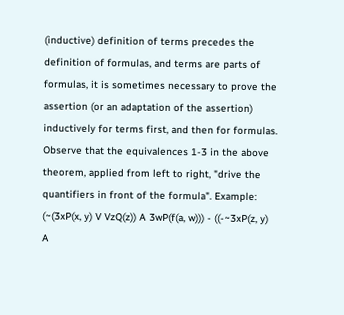(inductive) definition of terms precedes the definition of formulas, and terms are parts of formulas, it is sometimes necessary to prove the assertion (or an adaptation of the assertion) inductively for terms first, and then for formulas. Observe that the equivalences 1-3 in the above theorem, applied from left to right, "drive the quantifiers in front of the formula". Example: (~(3xP(x, y) V VzQ(z)) A 3wP(f(a, w))) - ((-~3xP(z, y) A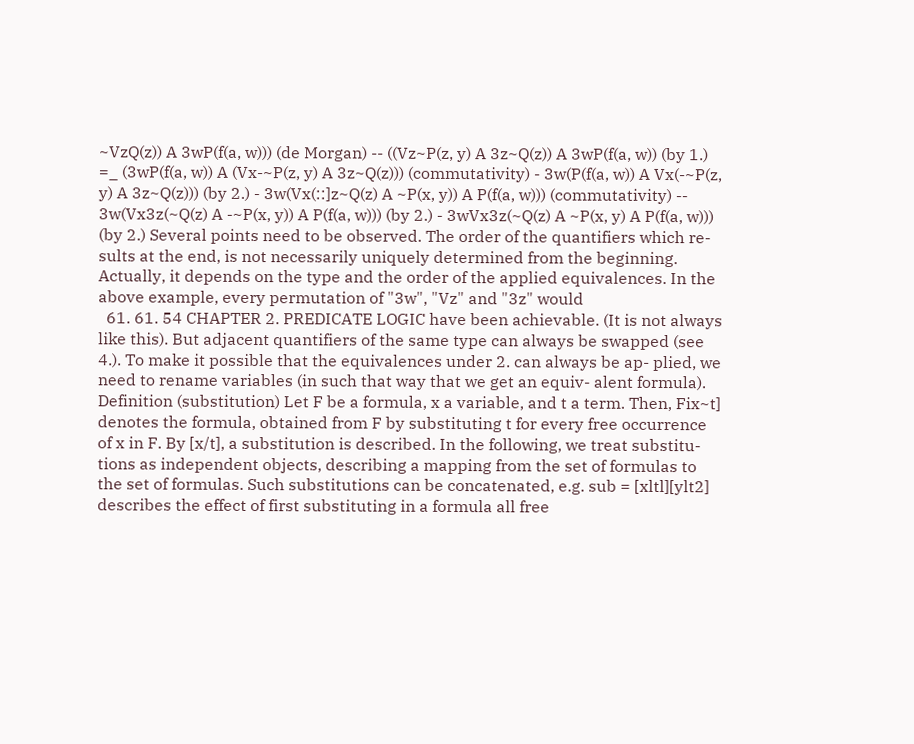~VzQ(z)) A 3wP(f(a, w))) (de Morgan) -- ((Vz~P(z, y) A 3z~Q(z)) A 3wP(f(a, w)) (by 1.) =_ (3wP(f(a, w)) A (Vx-~P(z, y) A 3z~Q(z))) (commutativity) - 3w(P(f(a, w)) A Vx(-~P(z, y) A 3z~Q(z))) (by 2.) - 3w(Vx(::]z~Q(z) A ~P(x, y)) A P(f(a, w))) (commutativity) -- 3w(Vx3z(~Q(z) A -~P(x, y)) A P(f(a, w))) (by 2.) - 3wVx3z(~Q(z) A ~P(x, y) A P(f(a, w))) (by 2.) Several points need to be observed. The order of the quantifiers which re- sults at the end, is not necessarily uniquely determined from the beginning. Actually, it depends on the type and the order of the applied equivalences. In the above example, every permutation of "3w", "Vz" and "3z" would
  61. 61. 54 CHAPTER 2. PREDICATE LOGIC have been achievable. (It is not always like this). But adjacent quantifiers of the same type can always be swapped (see 4.). To make it possible that the equivalences under 2. can always be ap- plied, we need to rename variables (in such that way that we get an equiv- alent formula). Definition (substitution) Let F be a formula, x a variable, and t a term. Then, Fix~t] denotes the formula, obtained from F by substituting t for every free occurrence of x in F. By [x/t], a substitution is described. In the following, we treat substitu- tions as independent objects, describing a mapping from the set of formulas to the set of formulas. Such substitutions can be concatenated, e.g. sub = [xltl][ylt2] describes the effect of first substituting in a formula all free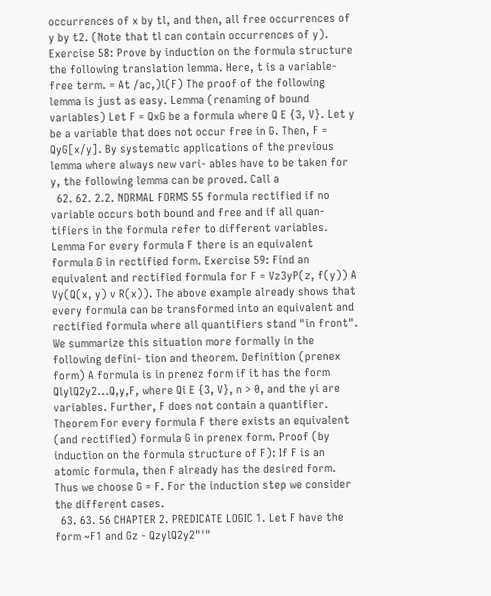occurrences of x by tl, and then, all free occurrences of y by t2. (Note that tl can contain occurrences of y). Exercise 58: Prove by induction on the formula structure the following translation lemma. Here, t is a variable-free term. = At /ac,)l(F) The proof of the following lemma is just as easy. Lemma (renaming of bound variables) Let F = QxG be a formula where Q E {3, V}. Let y be a variable that does not occur free in G. Then, F = QyG[x/y]. By systematic applications of the previous lemma where always new vari- ables have to be taken for y, the following lemma can be proved. Call a
  62. 62. 2.2. NORMAL FORMS 55 formula rectified if no variable occurs both bound and free and if all quan- tifiers in the formula refer to different variables. Lemma For every formula F there is an equivalent formula G in rectified form. Exercise 59: Find an equivalent and rectified formula for F = Vz3yP(z, f(y)) A Vy(Q(x, y) v R(x)). The above example already shows that every formula can be transformed into an equivalent and rectified formula where all quantifiers stand "in front". We summarize this situation more formally in the following defini- tion and theorem. Definition (prenex form) A formula is in prenez form if it has the form QlylQ2y2...Q,y,F, where Qi E {3, V}, n > 0, and the yi are variables. Further, F does not contain a quantifier. Theorem For every formula F there exists an equivalent (and rectified) formula G in prenex form. Proof (by induction on the formula structure of F): If F is an atomic formula, then F already has the desired form. Thus we choose G = F. For the induction step we consider the different cases.
  63. 63. 56 CHAPTER 2. PREDICATE LOGIC 1. Let F have the form ~F1 and Gz - QzylQ2y2"'"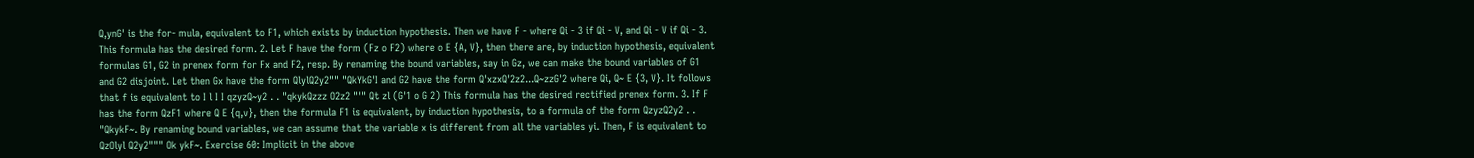Q,ynG' is the for- mula, equivalent to F1, which exists by induction hypothesis. Then we have F - where Qi - 3 if Qi - V, and Qi - V if Qi - 3. This formula has the desired form. 2. Let F have the form (Fz o F2) where o E {A, V}, then there are, by induction hypothesis, equivalent formulas G1, G2 in prenex form for Fx and F2, resp. By renaming the bound variables, say in Gz, we can make the bound variables of G1 and G2 disjoint. Let then Gx have the form QlylQ2y2"" "QkYkG'I and G2 have the form Q'xzxQ'2z2...Q~zzG'2 where Qi, Q~ E {3, V}. It follows that f is equivalent to I l I I qzyzQ~y2 . . "qkykQzzz O2z2 "'" Qt zl (G'1 o G 2) This formula has the desired rectified prenex form. 3. If F has the form QzF1 where Q E {q,v}, then the formula F1 is equivalent, by induction hypothesis, to a formula of the form QzyzQ2y2 . . "QkykF~. By renaming bound variables, we can assume that the variable x is different from all the variables yi. Then, F is equivalent to QzOlyl Q2y2""" Ok ykF~. Exercise 60: Implicit in the above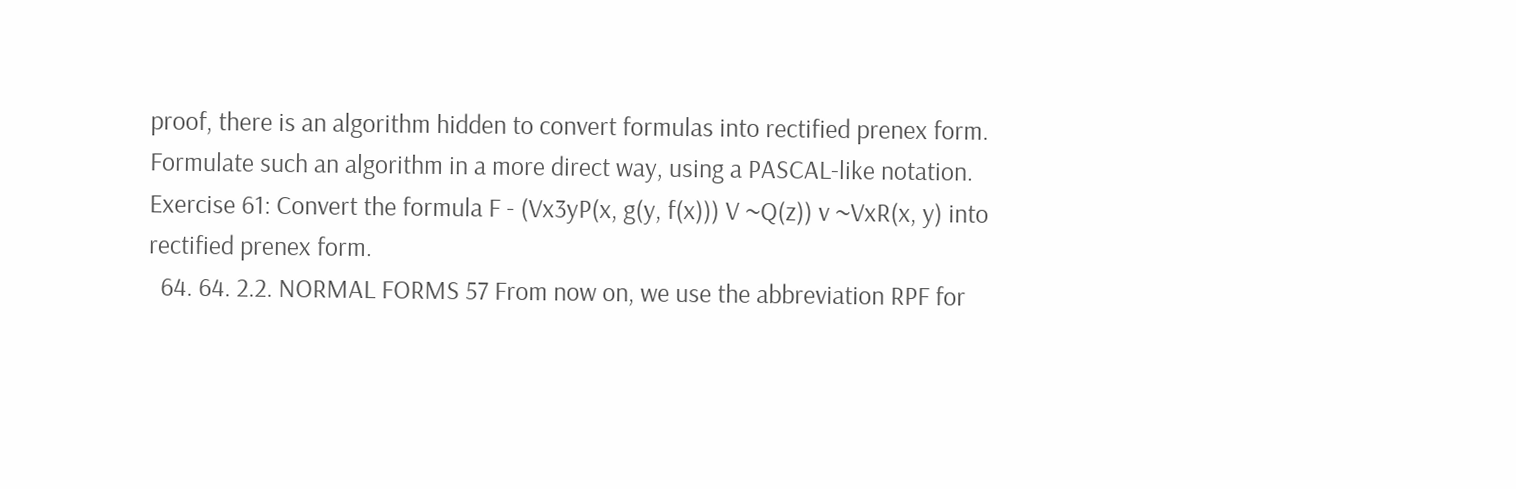proof, there is an algorithm hidden to convert formulas into rectified prenex form. Formulate such an algorithm in a more direct way, using a PASCAL-like notation. Exercise 61: Convert the formula F - (Vx3yP(x, g(y, f(x))) V ~Q(z)) v ~VxR(x, y) into rectified prenex form.
  64. 64. 2.2. NORMAL FORMS 57 From now on, we use the abbreviation RPF for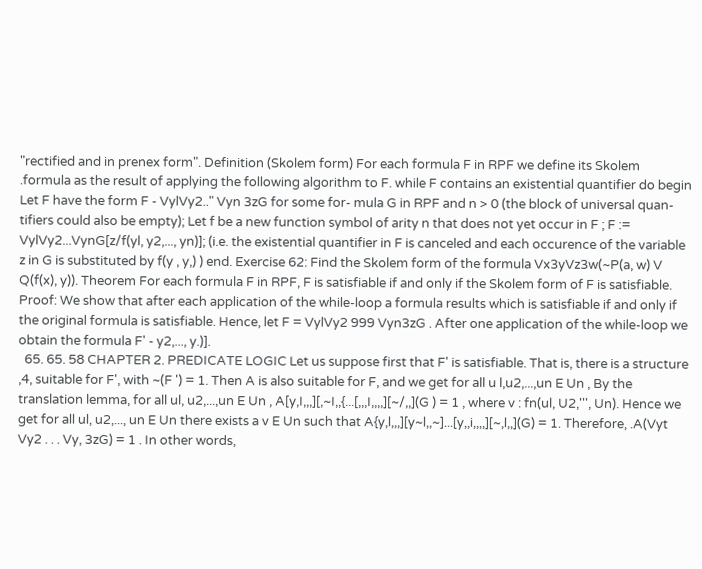"rectified and in prenex form". Definition (Skolem form) For each formula F in RPF we define its Skolem .formula as the result of applying the following algorithm to F. while F contains an existential quantifier do begin Let F have the form F - VylVy2.." Vyn 3zG for some for- mula G in RPF and n > 0 (the block of universal quan- tifiers could also be empty); Let f be a new function symbol of arity n that does not yet occur in F ; F := VylVy2...VynG[z/f(yl, y2,..., yn)]; (i.e. the existential quantifier in F is canceled and each occurence of the variable z in G is substituted by f(y , y,) ) end. Exercise 62: Find the Skolem form of the formula Vx3yVz3w(~P(a, w) V Q(f(x), y)). Theorem For each formula F in RPF, F is satisfiable if and only if the Skolem form of F is satisfiable. Proof: We show that after each application of the while-loop a formula results which is satisfiable if and only if the original formula is satisfiable. Hence, let F = VylVy2 999 Vyn3zG . After one application of the while-loop we obtain the formula F' - y2,..., y.)].
  65. 65. 58 CHAPTER 2. PREDICATE LOGIC Let us suppose first that F' is satisfiable. That is, there is a structure ,4, suitable for F', with ~(F ') = 1. Then A is also suitable for F, and we get for all u l,u2,...,un E Un , By the translation lemma, for all ul, u2,...,un E Un , A[y,I,,,][,~I,,{...[,,,I,,,,][~/,,](G ) = 1 , where v : fn(ul, U2,''', Un). Hence we get for all ul, u2,..., un E Un there exists a v E Un such that A{y,l,,,][y~l,,~]...[y,,i,,,,][~,l,,](G) = 1. Therefore, .A(Vyt Vy2 . . . Vy, 3zG) = 1 . In other words,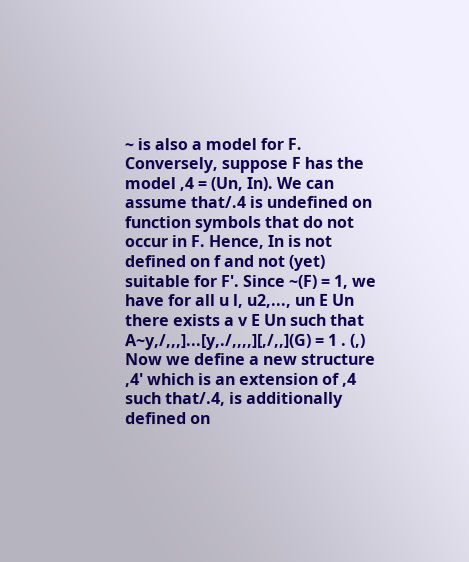~ is also a model for F. Conversely, suppose F has the model ,4 = (Un, In). We can assume that/.4 is undefined on function symbols that do not occur in F. Hence, In is not defined on f and not (yet) suitable for F'. Since ~(F) = 1, we have for all u l, u2,..., un E Un there exists a v E Un such that A~y,/,,,]...[y,./,,,,][,/,,](G) = 1 . (,) Now we define a new structure ,4' which is an extension of ,4 such that/.4, is additionally defined on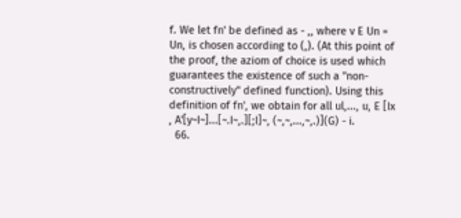f. We let fn' be defined as - ,, where v E Un = Un, is chosen according to (,). (At this point of the proof, the aziom of choice is used which guarantees the existence of such a "non-constructively" defined function). Using this definition of fn', we obtain for all ul,..., u, E [Ix , A'[y~I~]...[~.I~,.][;I]~, (~,~,...,~,.)](G) - i.
  66.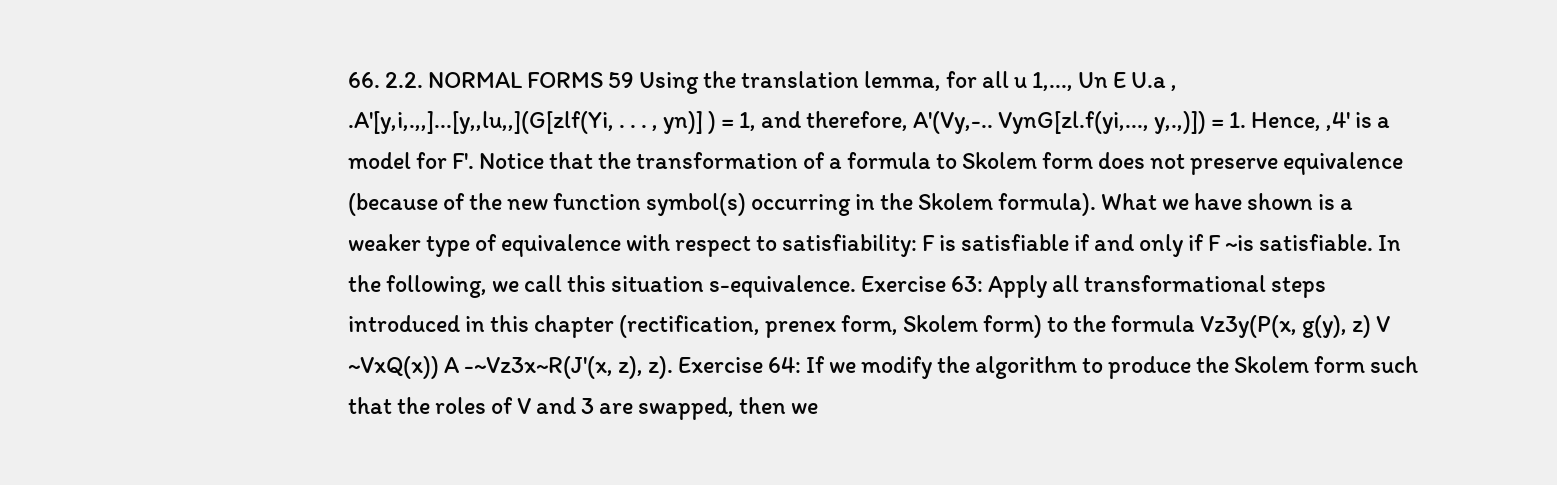66. 2.2. NORMAL FORMS 59 Using the translation lemma, for all u 1,..., Un E U.a , .A'[y,i,.,,]...[y,,lu,,](G[zlf(Yi, . . . , yn)] ) = 1, and therefore, A'(Vy,-.. VynG[zl.f(yi,..., y,.,)]) = 1. Hence, ,4' is a model for F'. Notice that the transformation of a formula to Skolem form does not preserve equivalence (because of the new function symbol(s) occurring in the Skolem formula). What we have shown is a weaker type of equivalence with respect to satisfiability: F is satisfiable if and only if F ~is satisfiable. In the following, we call this situation s-equivalence. Exercise 63: Apply all transformational steps introduced in this chapter (rectification, prenex form, Skolem form) to the formula Vz3y(P(x, g(y), z) V ~VxQ(x)) A -~Vz3x~R(J'(x, z), z). Exercise 64: If we modify the algorithm to produce the Skolem form such that the roles of V and 3 are swapped, then we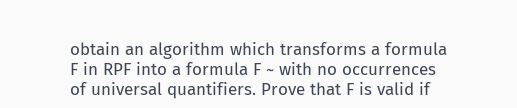obtain an algorithm which transforms a formula F in RPF into a formula F ~ with no occurrences of universal quantifiers. Prove that F is valid if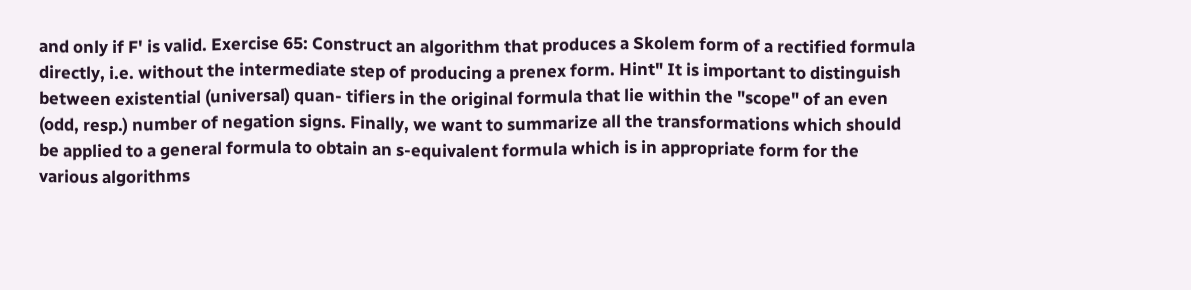and only if F' is valid. Exercise 65: Construct an algorithm that produces a Skolem form of a rectified formula directly, i.e. without the intermediate step of producing a prenex form. Hint" It is important to distinguish between existential (universal) quan- tifiers in the original formula that lie within the "scope" of an even (odd, resp.) number of negation signs. Finally, we want to summarize all the transformations which should be applied to a general formula to obtain an s-equivalent formula which is in appropriate form for the various algorithms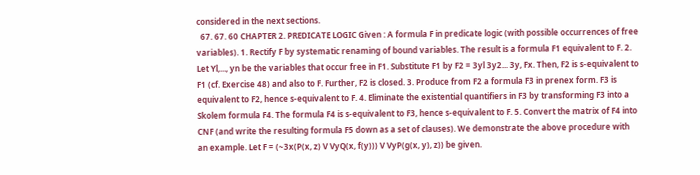considered in the next sections.
  67. 67. 60 CHAPTER 2. PREDICATE LOGIC Given : A formula F in predicate logic (with possible occurrences of free variables). 1. Rectify F by systematic renaming of bound variables. The result is a formula F1 equivalent to F. 2. Let Yl,..., yn be the variables that occur free in F1. Substitute F1 by F2 = 3yl 3y2... 3y, Fx. Then, F2 is s-equivalent to F1 (cf. Exercise 48) and also to F. Further, F2 is closed. 3. Produce from F2 a formula F3 in prenex form. F3 is equivalent to F2, hence s-equivalent to F. 4. Eliminate the existential quantifiers in F3 by transforming F3 into a Skolem formula F4. The formula F4 is s-equivalent to F3, hence s-equivalent to F. 5. Convert the matrix of F4 into CNF (and write the resulting formula F5 down as a set of clauses). We demonstrate the above procedure with an example. Let F = (~3x(P(x, z) V VyQ(x, f(y))) V VyP(g(x, y), z)) be given.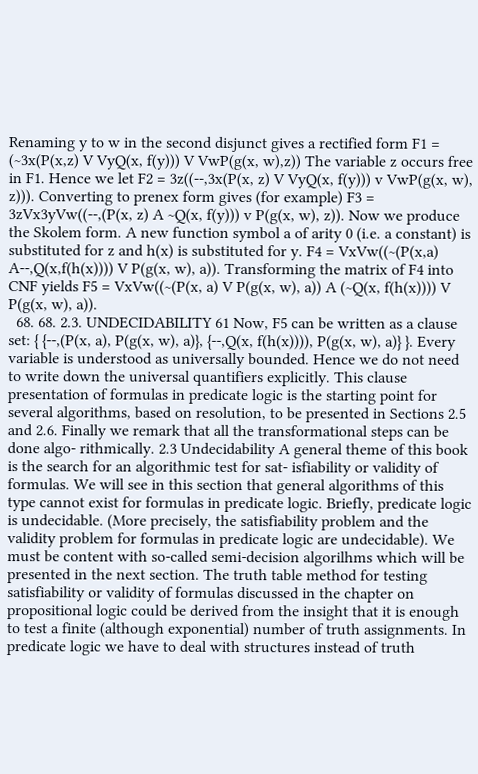Renaming y to w in the second disjunct gives a rectified form F1 = (~3x(P(x,z) V VyQ(x, f(y))) V VwP(g(x, w),z)) The variable z occurs free in F1. Hence we let F2 = 3z((--,3x(P(x, z) V VyQ(x, f(y))) v VwP(g(x, w), z))). Converting to prenex form gives (for example) F3 = 3zVx3yVw((--,(P(x, z) A ~Q(x, f(y))) v P(g(x, w), z)). Now we produce the Skolem form. A new function symbol a of arity 0 (i.e. a constant) is substituted for z and h(x) is substituted for y. F4 = VxVw((~(P(x,a) A--,Q(x,f(h(x)))) V P(g(x, w), a)). Transforming the matrix of F4 into CNF yields F5 = VxVw((~(P(x, a) V P(g(x, w), a)) A (~Q(x, f(h(x)))) V P(g(x, w), a)).
  68. 68. 2.3. UNDECIDABILITY 61 Now, F5 can be written as a clause set: { {--,(P(x, a), P(g(x, w), a)}, {--,Q(x, f(h(x)))), P(g(x, w), a)} }. Every variable is understood as universally bounded. Hence we do not need to write down the universal quantifiers explicitly. This clause presentation of formulas in predicate logic is the starting point for several algorithms, based on resolution, to be presented in Sections 2.5 and 2.6. Finally we remark that all the transformational steps can be done algo- rithmically. 2.3 Undecidability A general theme of this book is the search for an algorithmic test for sat- isfiability or validity of formulas. We will see in this section that general algorithms of this type cannot exist for formulas in predicate logic. Briefly, predicate logic is undecidable. (More precisely, the satisfiability problem and the validity problem for formulas in predicate logic are undecidable). We must be content with so-called semi-decision algorilhms which will be presented in the next section. The truth table method for testing satisfiability or validity of formulas discussed in the chapter on propositional logic could be derived from the insight that it is enough to test a finite (although exponential) number of truth assignments. In predicate logic we have to deal with structures instead of truth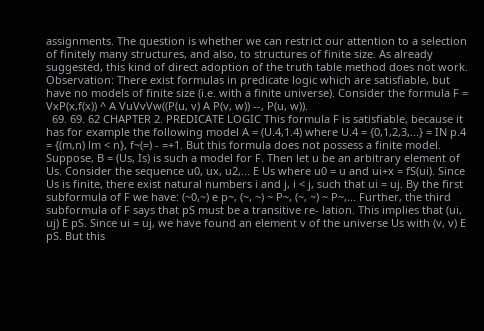assignments. The question is whether we can restrict our attention to a selection of finitely many structures, and also, to structures of finite size. As already suggested, this kind of direct adoption of the truth table method does not work. Observation: There exist formulas in predicate logic which are satisfiable, but have no models of finite size (i.e. with a finite universe). Consider the formula F = VxP(x,f(x)) ^ A VuVvVw((P(u, v) A P(v, w)) --, P(u, w)).
  69. 69. 62 CHAPTER 2. PREDICATE LOGIC This formula F is satisfiable, because it has for example the following model A = (U.4,1.4) where U.4 = {0,1,2,3,...} = IN p.4 = {(m,n) lm < n}, f~(=) - =+1. But this formula does not possess a finite model. Suppose, B = (Us, Is) is such a model for F. Then let u be an arbitrary element of Us. Consider the sequence u0, ux, u2,... E Us where u0 = u and ui+x = fS(ui). Since Us is finite, there exist natural numbers i and j, i < j, such that ui = uj. By the first subformula of F we have: (~0,~) e p~, (~, ~) ~ P~, (~, ~) ~ P~,... Further, the third subformula of F says that pS must be a transitive re- lation. This implies that (ui, uj) E pS. Since ui = uj, we have found an element v of the universe Us with (v, v) E pS. But this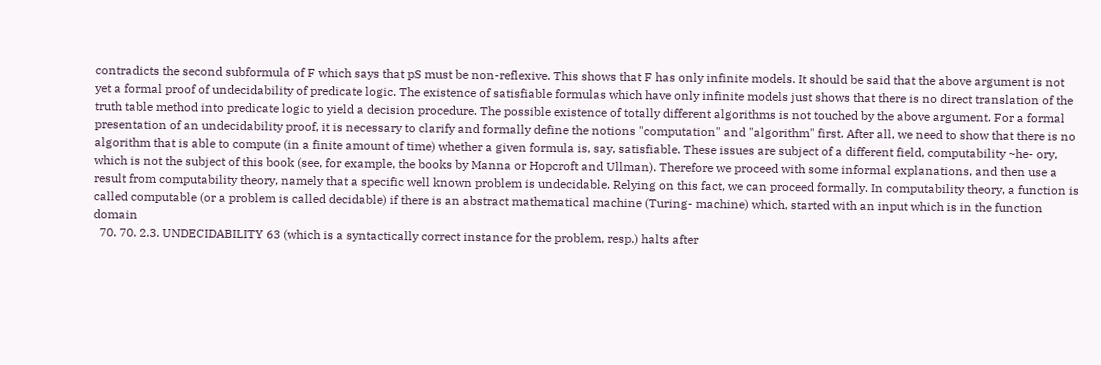contradicts the second subformula of F which says that pS must be non-reflexive. This shows that F has only infinite models. It should be said that the above argument is not yet a formal proof of undecidability of predicate logic. The existence of satisfiable formulas which have only infinite models just shows that there is no direct translation of the truth table method into predicate logic to yield a decision procedure. The possible existence of totally different algorithms is not touched by the above argument. For a formal presentation of an undecidability proof, it is necessary to clarify and formally define the notions "computation" and "algorithm" first. After all, we need to show that there is no algorithm that is able to compute (in a finite amount of time) whether a given formula is, say, satisfiable. These issues are subject of a different field, computability ~he- ory, which is not the subject of this book (see, for example, the books by Manna or Hopcroft and Ullman). Therefore we proceed with some informal explanations, and then use a result from computability theory, namely that a specific well known problem is undecidable. Relying on this fact, we can proceed formally. In computability theory, a function is called computable (or a problem is called decidable) if there is an abstract mathematical machine (Turing- machine) which, started with an input which is in the function domain
  70. 70. 2.3. UNDECIDABILITY 63 (which is a syntactically correct instance for the problem, resp.) halts after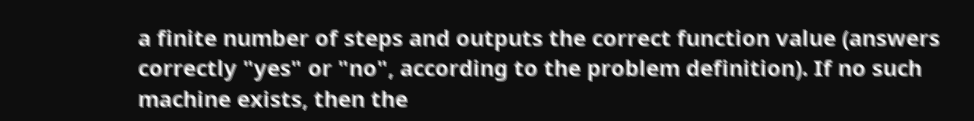a finite number of steps and outputs the correct function value (answers correctly "yes" or "no", according to the problem definition). If no such machine exists, then the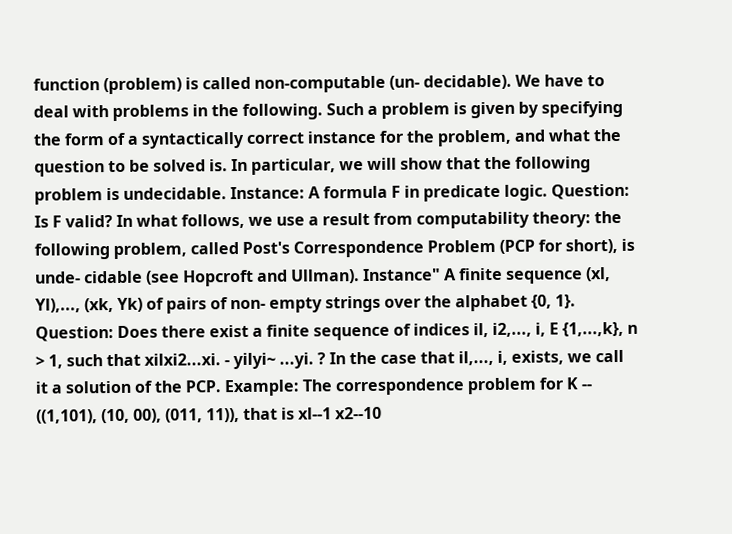function (problem) is called non-computable (un- decidable). We have to deal with problems in the following. Such a problem is given by specifying the form of a syntactically correct instance for the problem, and what the question to be solved is. In particular, we will show that the following problem is undecidable. Instance: A formula F in predicate logic. Question: Is F valid? In what follows, we use a result from computability theory: the following problem, called Post's Correspondence Problem (PCP for short), is unde- cidable (see Hopcroft and Ullman). Instance" A finite sequence (xl, Yl),..., (xk, Yk) of pairs of non- empty strings over the alphabet {0, 1}. Question: Does there exist a finite sequence of indices il, i2,..., i, E {1,...,k}, n > 1, such that xilxi2...xi. - yilyi~ ...yi. ? In the case that il,..., i, exists, we call it a solution of the PCP. Example: The correspondence problem for K -- ((1,101), (10, 00), (011, 11)), that is xl--1 x2--10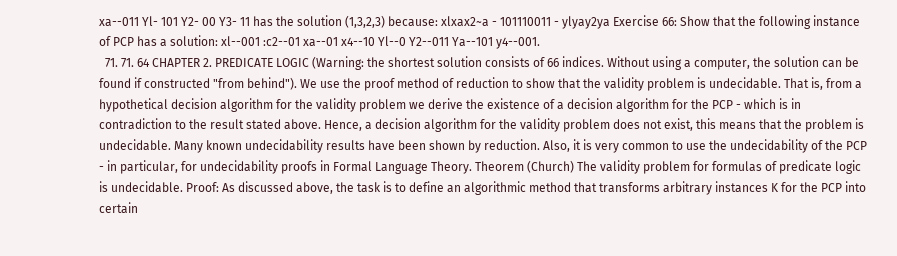xa--011 Yl- 101 Y2- 00 Y3- 11 has the solution (1,3,2,3) because: xlxax2~a - 101110011 - ylyay2ya Exercise 66: Show that the following instance of PCP has a solution: xl--001 :c2--01 xa--01 x4--10 Yl--0 Y2--011 Ya--101 y4--001.
  71. 71. 64 CHAPTER 2. PREDICATE LOGIC (Warning: the shortest solution consists of 66 indices. Without using a computer, the solution can be found if constructed "from behind"). We use the proof method of reduction to show that the validity problem is undecidable. That is, from a hypothetical decision algorithm for the validity problem we derive the existence of a decision algorithm for the PCP - which is in contradiction to the result stated above. Hence, a decision algorithm for the validity problem does not exist, this means that the problem is undecidable. Many known undecidability results have been shown by reduction. Also, it is very common to use the undecidability of the PCP - in particular, for undecidability proofs in Formal Language Theory. Theorem (Church) The validity problem for formulas of predicate logic is undecidable. Proof: As discussed above, the task is to define an algorithmic method that transforms arbitrary instances K for the PCP into certain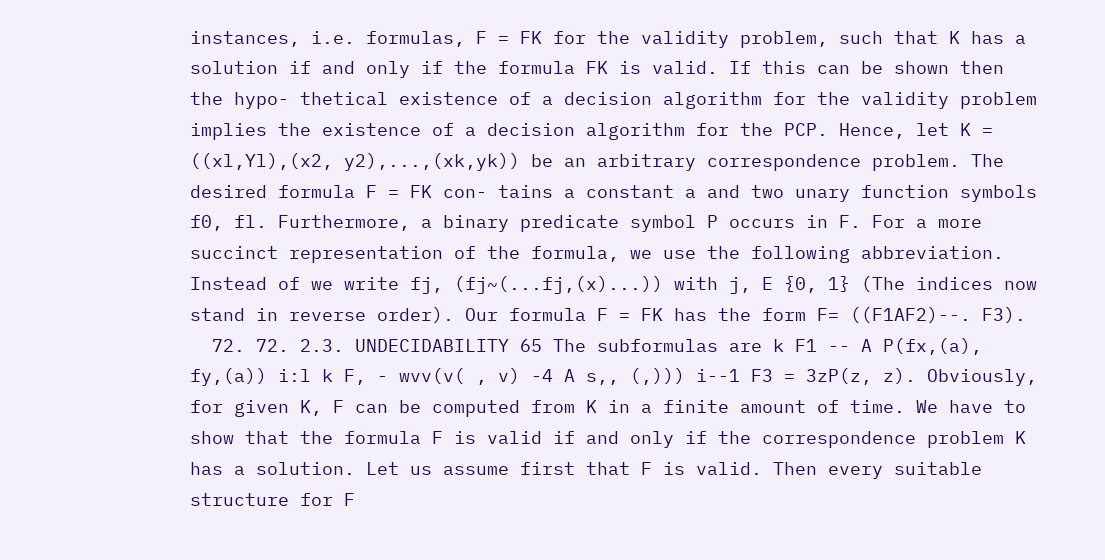instances, i.e. formulas, F = FK for the validity problem, such that K has a solution if and only if the formula FK is valid. If this can be shown then the hypo- thetical existence of a decision algorithm for the validity problem implies the existence of a decision algorithm for the PCP. Hence, let K = ((xl,Yl),(x2, y2),...,(xk,yk)) be an arbitrary correspondence problem. The desired formula F = FK con- tains a constant a and two unary function symbols f0, fl. Furthermore, a binary predicate symbol P occurs in F. For a more succinct representation of the formula, we use the following abbreviation. Instead of we write fj, (fj~(...fj,(x)...)) with j, E {0, 1} (The indices now stand in reverse order). Our formula F = FK has the form F= ((F1AF2)--. F3).
  72. 72. 2.3. UNDECIDABILITY 65 The subformulas are k F1 -- A P(fx,(a), fy,(a)) i:l k F, - wvv(v( , v) -4 A s,, (,))) i--1 F3 = 3zP(z, z). Obviously, for given K, F can be computed from K in a finite amount of time. We have to show that the formula F is valid if and only if the correspondence problem K has a solution. Let us assume first that F is valid. Then every suitable structure for F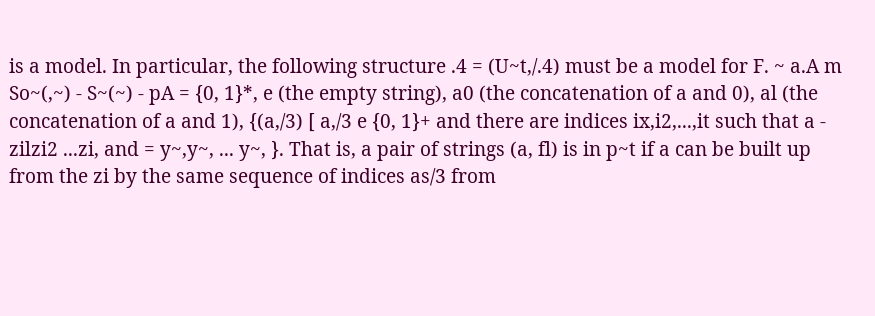is a model. In particular, the following structure .4 = (U~t,/.4) must be a model for F. ~ a.A m So~(,~) - S~(~) - pA = {0, 1}*, e (the empty string), a0 (the concatenation of a and 0), al (the concatenation of a and 1), {(a,/3) [ a,/3 e {0, 1}+ and there are indices ix,i2,...,it such that a - zilzi2 ...zi, and = y~,y~, ... y~, }. That is, a pair of strings (a, fl) is in p~t if a can be built up from the zi by the same sequence of indices as/3 from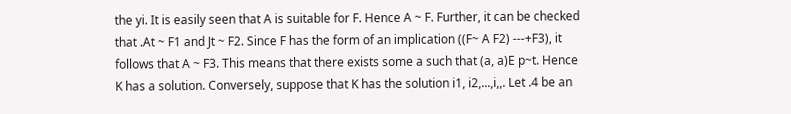the yi. It is easily seen that A is suitable for F. Hence A ~ F. Further, it can be checked that .At ~ F1 and Jt ~ F2. Since F has the form of an implication ((F~ A F2) ---+F3), it follows that A ~ F3. This means that there exists some a such that (a, a)E p~t. Hence K has a solution. Conversely, suppose that K has the solution i1, i2,...,i,,. Let .4 be an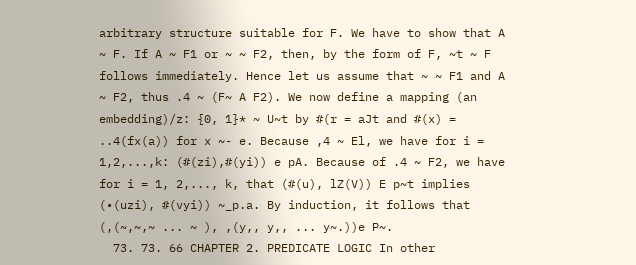arbitrary structure suitable for F. We have to show that A ~ F. If A ~ F1 or ~ ~ F2, then, by the form of F, ~t ~ F follows immediately. Hence let us assume that ~ ~ F1 and A ~ F2, thus .4 ~ (F~ A F2). We now define a mapping (an embedding)/z: {0, 1}* ~ U~t by #(r = aJt and #(x) = ..4(fx(a)) for x ~- e. Because ,4 ~ El, we have for i = 1,2,...,k: (#(zi),#(yi)) e pA. Because of .4 ~ F2, we have for i = 1, 2,..., k, that (#(u), lZ(V)) E p~t implies (•(uzi), #(vyi)) ~_p.a. By induction, it follows that (,(~,~,~ ... ~ ), ,(y,, y,, ... y~.))e P~.
  73. 73. 66 CHAPTER 2. PREDICATE LOGIC In other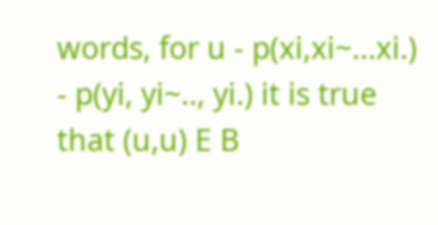words, for u - p(xi,xi~...xi.) - p(yi, yi~.., yi.) it is true that (u,u) E B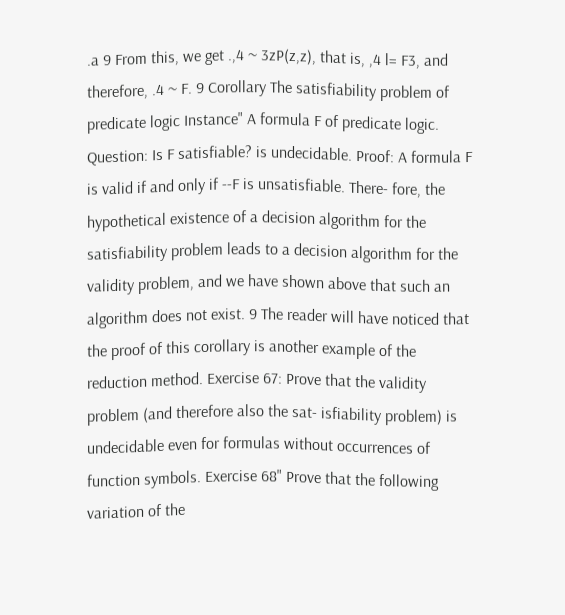.a 9 From this, we get .,4 ~ 3zP(z,z), that is, ,4 l= F3, and therefore, .4 ~ F. 9 Corollary The satisfiability problem of predicate logic Instance" A formula F of predicate logic. Question: Is F satisfiable? is undecidable. Proof: A formula F is valid if and only if --F is unsatisfiable. There- fore, the hypothetical existence of a decision algorithm for the satisfiability problem leads to a decision algorithm for the validity problem, and we have shown above that such an algorithm does not exist. 9 The reader will have noticed that the proof of this corollary is another example of the reduction method. Exercise 67: Prove that the validity problem (and therefore also the sat- isfiability problem) is undecidable even for formulas without occurrences of function symbols. Exercise 68" Prove that the following variation of the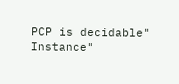PCP is decidable" Instance"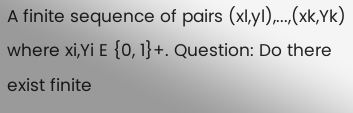A finite sequence of pairs (xl,yl),...,(xk,Yk) where xi,Yi E {0, 1}+. Question: Do there exist finite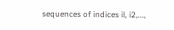sequences of indices il, i2,...,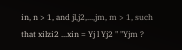in, n > 1, and jl,j2,...,jm, m > 1, such that xilzi2 ...xin = Yj l Yj2 " "Yjm ?